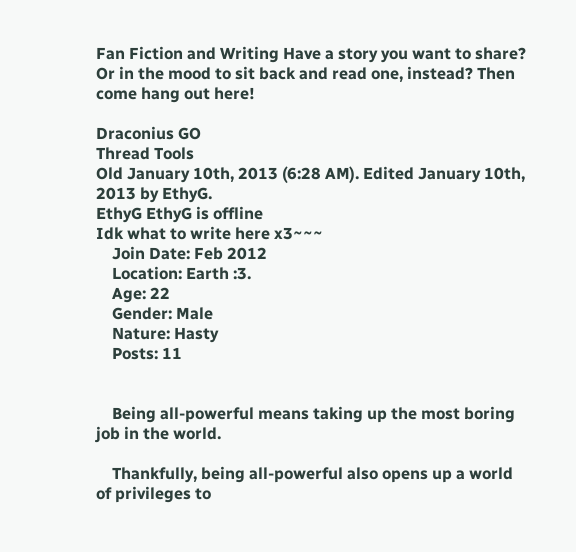Fan Fiction and Writing Have a story you want to share? Or in the mood to sit back and read one, instead? Then come hang out here!

Draconius GO
Thread Tools
Old January 10th, 2013 (6:28 AM). Edited January 10th, 2013 by EthyG.
EthyG EthyG is offline
Idk what to write here x3~~~
    Join Date: Feb 2012
    Location: Earth :3.
    Age: 22
    Gender: Male
    Nature: Hasty
    Posts: 11


    Being all-powerful means taking up the most boring job in the world.

    Thankfully, being all-powerful also opens up a world of privileges to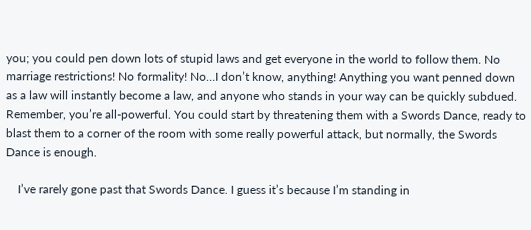you; you could pen down lots of stupid laws and get everyone in the world to follow them. No marriage restrictions! No formality! No…I don’t know, anything! Anything you want penned down as a law will instantly become a law, and anyone who stands in your way can be quickly subdued. Remember, you’re all-powerful. You could start by threatening them with a Swords Dance, ready to blast them to a corner of the room with some really powerful attack, but normally, the Swords Dance is enough.

    I’ve rarely gone past that Swords Dance. I guess it’s because I’m standing in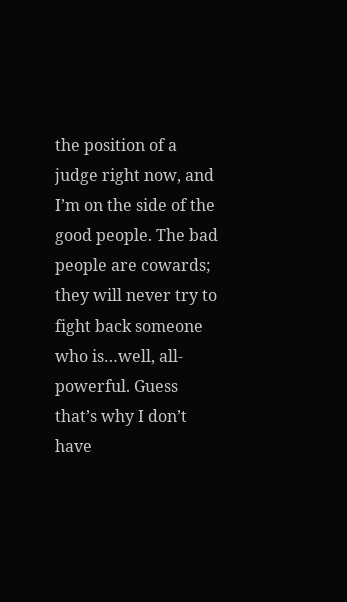the position of a judge right now, and I’m on the side of the good people. The bad people are cowards; they will never try to fight back someone who is…well, all-powerful. Guess that’s why I don’t have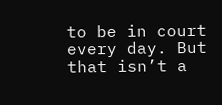to be in court every day. But that isn’t a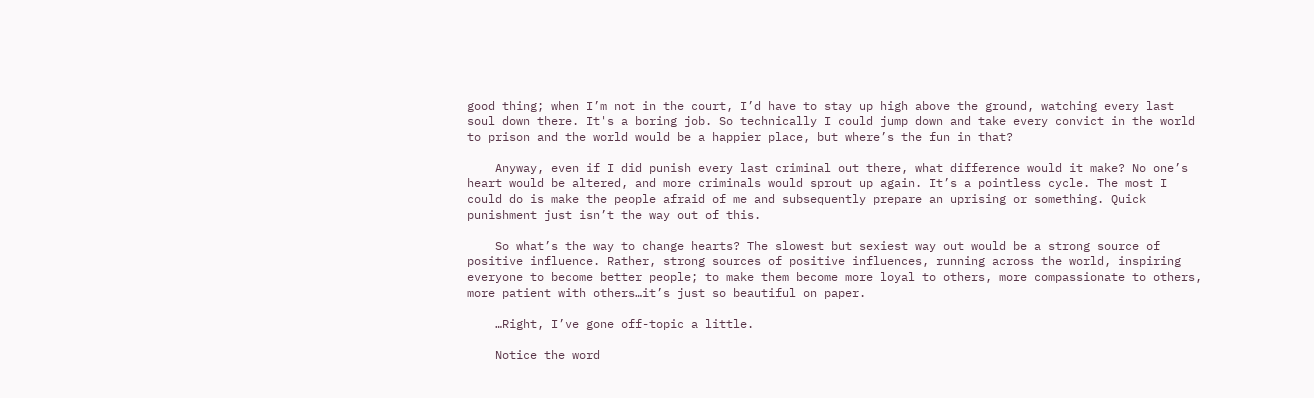good thing; when I’m not in the court, I’d have to stay up high above the ground, watching every last soul down there. It's a boring job. So technically I could jump down and take every convict in the world to prison and the world would be a happier place, but where’s the fun in that?

    Anyway, even if I did punish every last criminal out there, what difference would it make? No one’s heart would be altered, and more criminals would sprout up again. It’s a pointless cycle. The most I could do is make the people afraid of me and subsequently prepare an uprising or something. Quick punishment just isn’t the way out of this.

    So what’s the way to change hearts? The slowest but sexiest way out would be a strong source of positive influence. Rather, strong sources of positive influences, running across the world, inspiring everyone to become better people; to make them become more loyal to others, more compassionate to others, more patient with others…it’s just so beautiful on paper.

    …Right, I’ve gone off-topic a little.

    Notice the word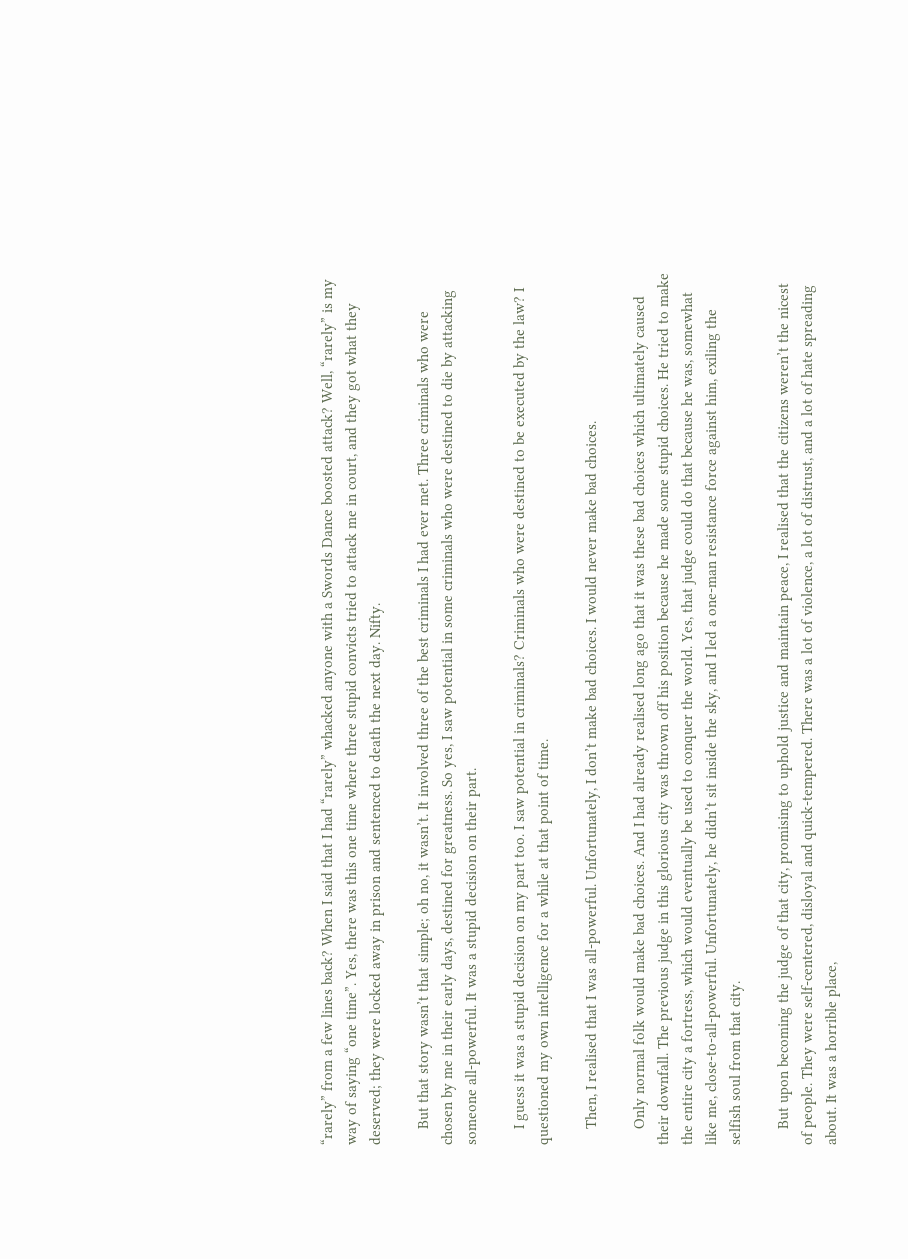“rarely” from a few lines back? When I said that I had “rarely” whacked anyone with a Swords Dance boosted attack? Well, “rarely” is my way of saying “one time”. Yes, there was this one time where three stupid convicts tried to attack me in court, and they got what they deserved; they were locked away in prison and sentenced to death the next day. Nifty.

    But that story wasn’t that simple; oh no, it wasn’t. It involved three of the best criminals I had ever met. Three criminals who were chosen by me in their early days, destined for greatness. So yes, I saw potential in some criminals who were destined to die by attacking someone all-powerful. It was a stupid decision on their part.

    I guess it was a stupid decision on my part too. I saw potential in criminals? Criminals who were destined to be executed by the law? I questioned my own intelligence for a while at that point of time.

    Then, I realised that I was all-powerful. Unfortunately, I don’t make bad choices. I would never make bad choices.

    Only normal folk would make bad choices. And I had already realised long ago that it was these bad choices which ultimately caused their downfall. The previous judge in this glorious city was thrown off his position because he made some stupid choices. He tried to make the entire city a fortress, which would eventually be used to conquer the world. Yes, that judge could do that because he was, somewhat like me, close-to-all-powerful. Unfortunately, he didn’t sit inside the sky, and I led a one-man resistance force against him, exiling the selfish soul from that city.

    But upon becoming the judge of that city, promising to uphold justice and maintain peace, I realised that the citizens weren’t the nicest of people. They were self-centered, disloyal and quick-tempered. There was a lot of violence, a lot of distrust, and a lot of hate spreading about. It was a horrible place,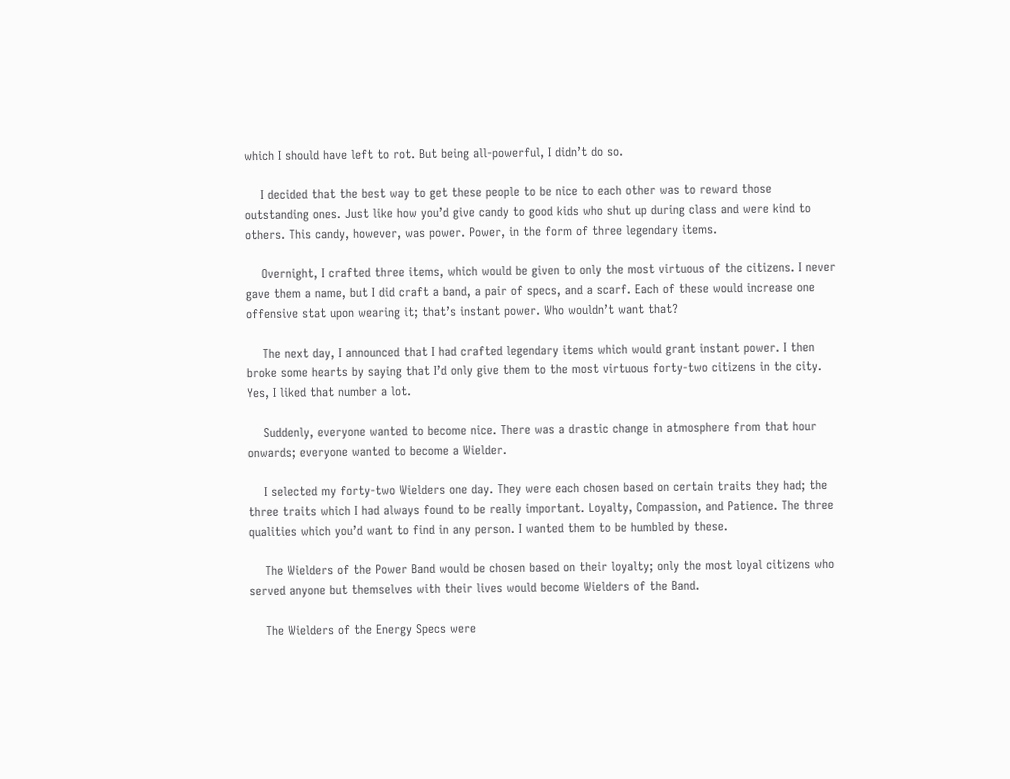which I should have left to rot. But being all-powerful, I didn’t do so.

    I decided that the best way to get these people to be nice to each other was to reward those outstanding ones. Just like how you’d give candy to good kids who shut up during class and were kind to others. This candy, however, was power. Power, in the form of three legendary items.

    Overnight, I crafted three items, which would be given to only the most virtuous of the citizens. I never gave them a name, but I did craft a band, a pair of specs, and a scarf. Each of these would increase one offensive stat upon wearing it; that’s instant power. Who wouldn’t want that?

    The next day, I announced that I had crafted legendary items which would grant instant power. I then broke some hearts by saying that I’d only give them to the most virtuous forty-two citizens in the city. Yes, I liked that number a lot.

    Suddenly, everyone wanted to become nice. There was a drastic change in atmosphere from that hour onwards; everyone wanted to become a Wielder.

    I selected my forty-two Wielders one day. They were each chosen based on certain traits they had; the three traits which I had always found to be really important. Loyalty, Compassion, and Patience. The three qualities which you’d want to find in any person. I wanted them to be humbled by these.

    The Wielders of the Power Band would be chosen based on their loyalty; only the most loyal citizens who served anyone but themselves with their lives would become Wielders of the Band.

    The Wielders of the Energy Specs were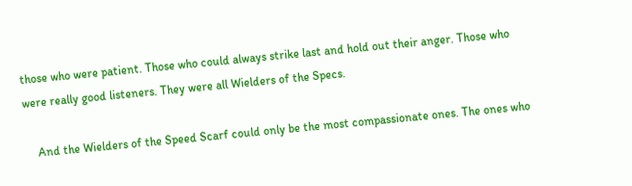those who were patient. Those who could always strike last and hold out their anger. Those who were really good listeners. They were all Wielders of the Specs.

    And the Wielders of the Speed Scarf could only be the most compassionate ones. The ones who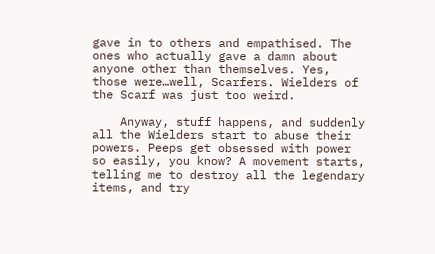gave in to others and empathised. The ones who actually gave a damn about anyone other than themselves. Yes, those were…well, Scarfers. Wielders of the Scarf was just too weird.

    Anyway, stuff happens, and suddenly all the Wielders start to abuse their powers. Peeps get obsessed with power so easily, you know? A movement starts, telling me to destroy all the legendary items, and try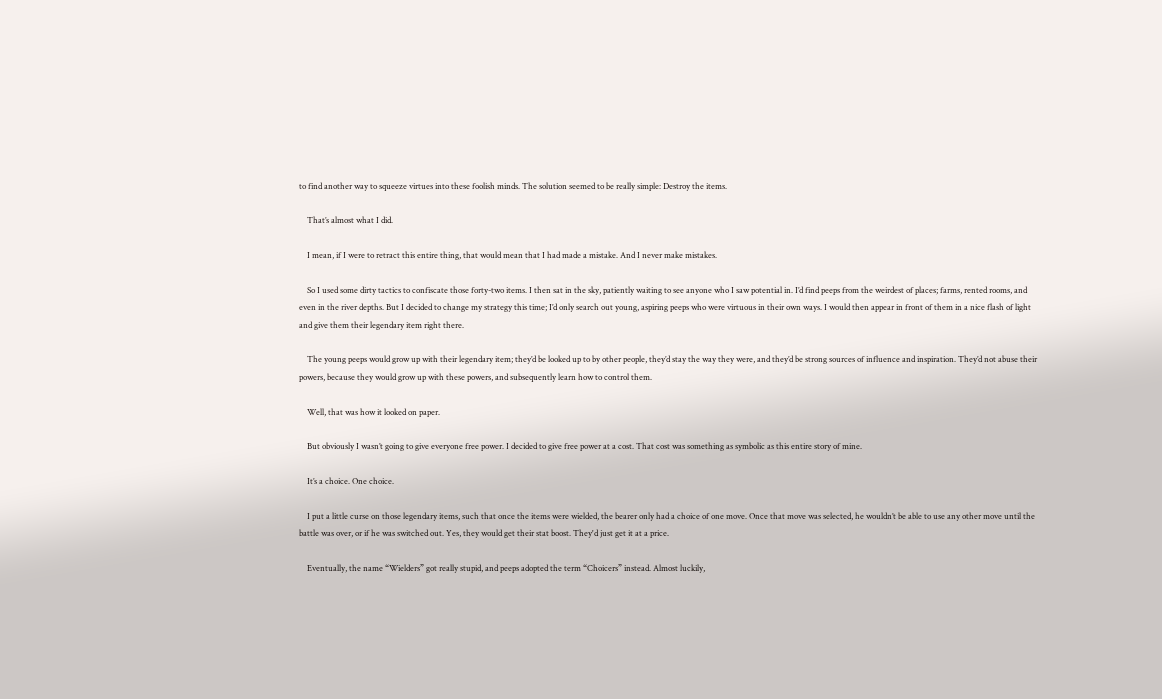to find another way to squeeze virtues into these foolish minds. The solution seemed to be really simple: Destroy the items.

    That’s almost what I did.

    I mean, if I were to retract this entire thing, that would mean that I had made a mistake. And I never make mistakes.

    So I used some dirty tactics to confiscate those forty-two items. I then sat in the sky, patiently waiting to see anyone who I saw potential in. I’d find peeps from the weirdest of places; farms, rented rooms, and even in the river depths. But I decided to change my strategy this time; I’d only search out young, aspiring peeps who were virtuous in their own ways. I would then appear in front of them in a nice flash of light and give them their legendary item right there.

    The young peeps would grow up with their legendary item; they’d be looked up to by other people, they’d stay the way they were, and they’d be strong sources of influence and inspiration. They’d not abuse their powers, because they would grow up with these powers, and subsequently learn how to control them.

    Well, that was how it looked on paper.

    But obviously I wasn’t going to give everyone free power. I decided to give free power at a cost. That cost was something as symbolic as this entire story of mine.

    It’s a choice. One choice.

    I put a little curse on those legendary items, such that once the items were wielded, the bearer only had a choice of one move. Once that move was selected, he wouldn’t be able to use any other move until the battle was over, or if he was switched out. Yes, they would get their stat boost. They'd just get it at a price.

    Eventually, the name “Wielders” got really stupid, and peeps adopted the term “Choicers” instead. Almost luckily,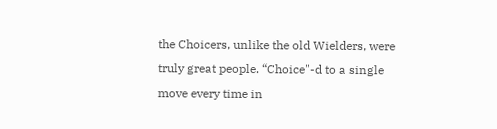the Choicers, unlike the old Wielders, were truly great people. “Choice"-d to a single move every time in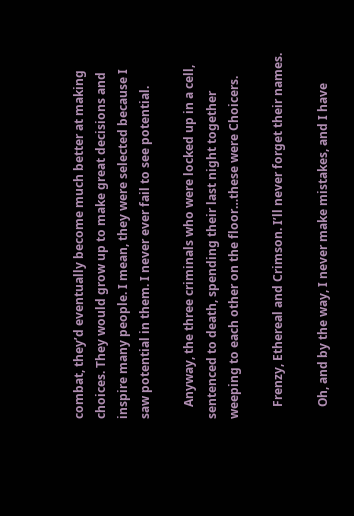combat, they’d eventually become much better at making choices. They would grow up to make great decisions and inspire many people. I mean, they were selected because I saw potential in them. I never ever fail to see potential.

    Anyway, the three criminals who were locked up in a cell, sentenced to death, spending their last night together weeping to each other on the floor…these were Choicers.

    Frenzy, Ethereal and Crimson. I’ll never forget their names.

    Oh, and by the way, I never make mistakes, and I have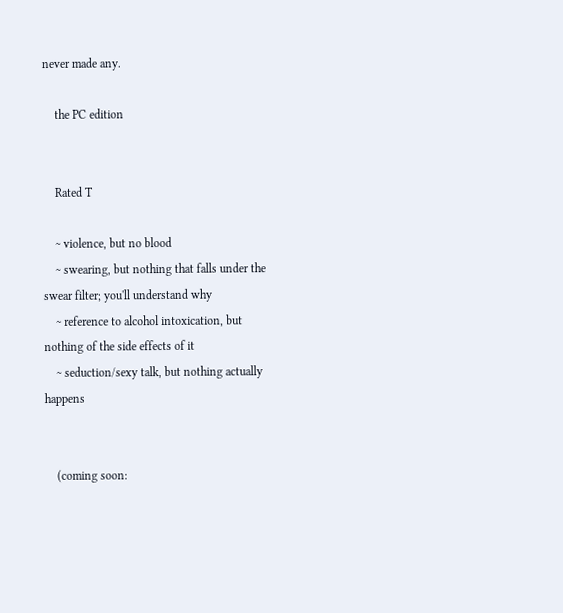never made any.

    the PC edition


    Rated T

    ~ violence, but no blood
    ~ swearing, but nothing that falls under the swear filter; you'll understand why
    ~ reference to alcohol intoxication, but nothing of the side effects of it
    ~ seduction/sexy talk, but nothing actually happens


    (coming soon: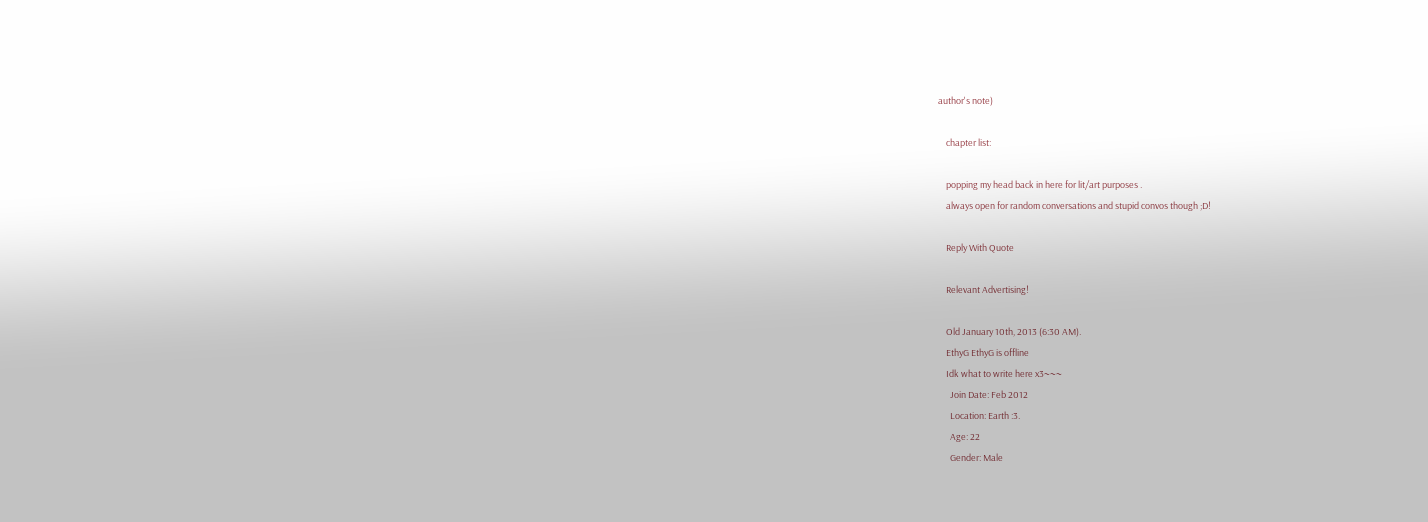author's note)

    chapter list:

    popping my head back in here for lit/art purposes .
    always open for random conversations and stupid convos though ;D!

    Reply With Quote

    Relevant Advertising!

    Old January 10th, 2013 (6:30 AM).
    EthyG EthyG is offline
    Idk what to write here x3~~~
      Join Date: Feb 2012
      Location: Earth :3.
      Age: 22
      Gender: Male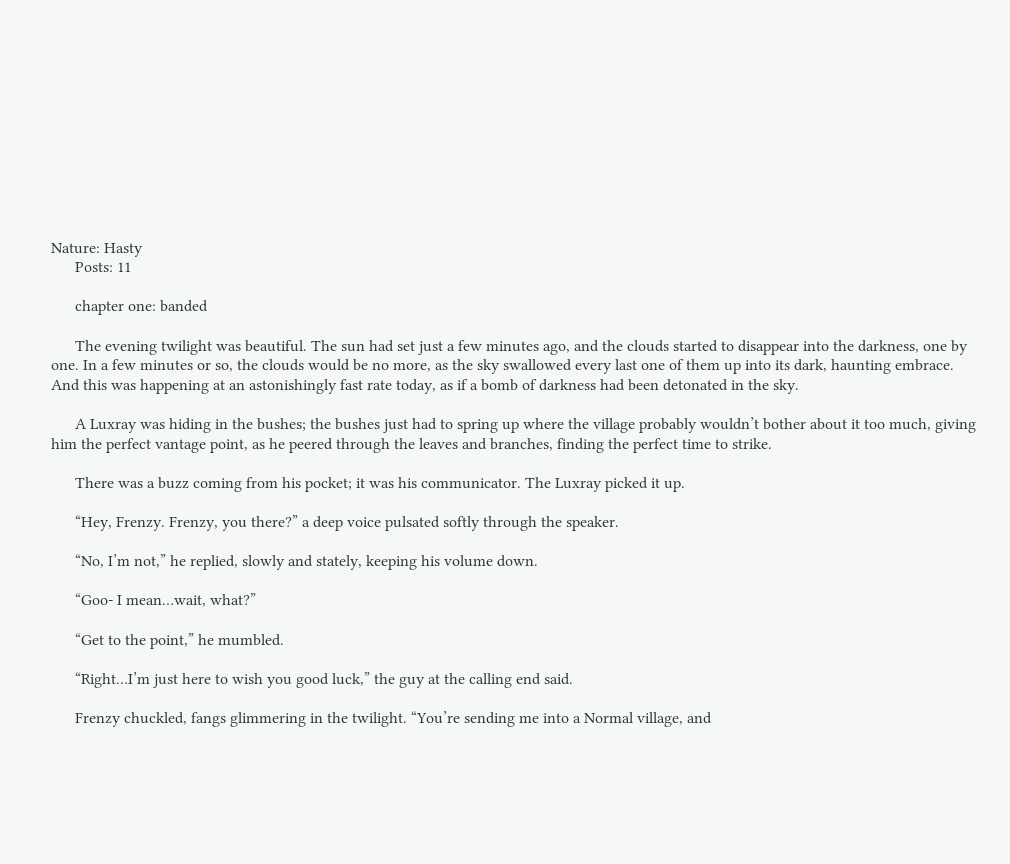Nature: Hasty
      Posts: 11

      chapter one: banded

      The evening twilight was beautiful. The sun had set just a few minutes ago, and the clouds started to disappear into the darkness, one by one. In a few minutes or so, the clouds would be no more, as the sky swallowed every last one of them up into its dark, haunting embrace. And this was happening at an astonishingly fast rate today, as if a bomb of darkness had been detonated in the sky.

      A Luxray was hiding in the bushes; the bushes just had to spring up where the village probably wouldn’t bother about it too much, giving him the perfect vantage point, as he peered through the leaves and branches, finding the perfect time to strike.

      There was a buzz coming from his pocket; it was his communicator. The Luxray picked it up.

      “Hey, Frenzy. Frenzy, you there?” a deep voice pulsated softly through the speaker.

      “No, I’m not,” he replied, slowly and stately, keeping his volume down.

      “Goo- I mean…wait, what?”

      “Get to the point,” he mumbled.

      “Right…I’m just here to wish you good luck,” the guy at the calling end said.

      Frenzy chuckled, fangs glimmering in the twilight. “You’re sending me into a Normal village, and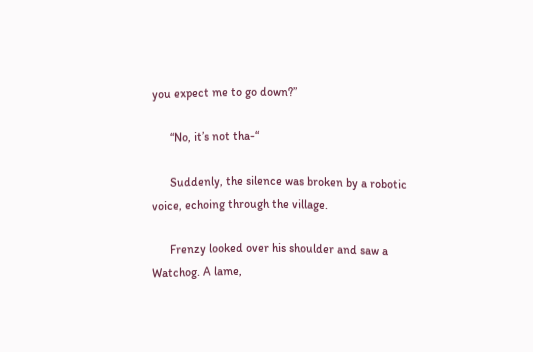you expect me to go down?”

      “No, it’s not tha-“

      Suddenly, the silence was broken by a robotic voice, echoing through the village.

      Frenzy looked over his shoulder and saw a Watchog. A lame,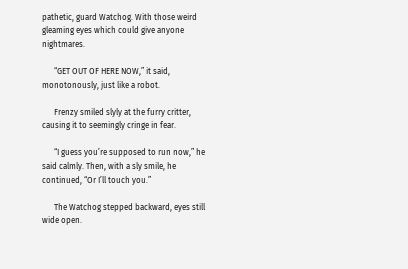pathetic, guard Watchog. With those weird gleaming eyes which could give anyone nightmares.

      “GET OUT OF HERE NOW,” it said, monotonously, just like a robot.

      Frenzy smiled slyly at the furry critter, causing it to seemingly cringe in fear.

      “I guess you’re supposed to run now,” he said calmly. Then, with a sly smile, he continued, “Or I’ll touch you.”

      The Watchog stepped backward, eyes still wide open.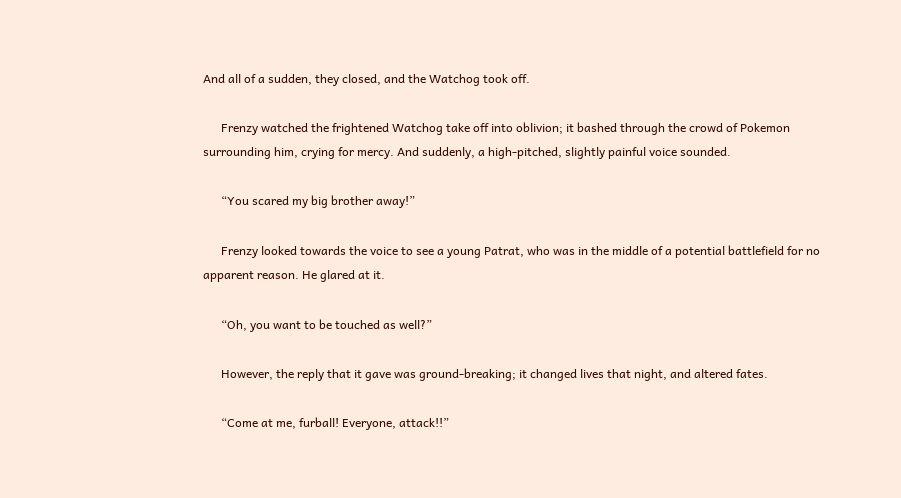And all of a sudden, they closed, and the Watchog took off.

      Frenzy watched the frightened Watchog take off into oblivion; it bashed through the crowd of Pokemon surrounding him, crying for mercy. And suddenly, a high-pitched, slightly painful voice sounded.

      “You scared my big brother away!”

      Frenzy looked towards the voice to see a young Patrat, who was in the middle of a potential battlefield for no apparent reason. He glared at it.

      “Oh, you want to be touched as well?”

      However, the reply that it gave was ground-breaking; it changed lives that night, and altered fates.

      “Come at me, furball! Everyone, attack!!”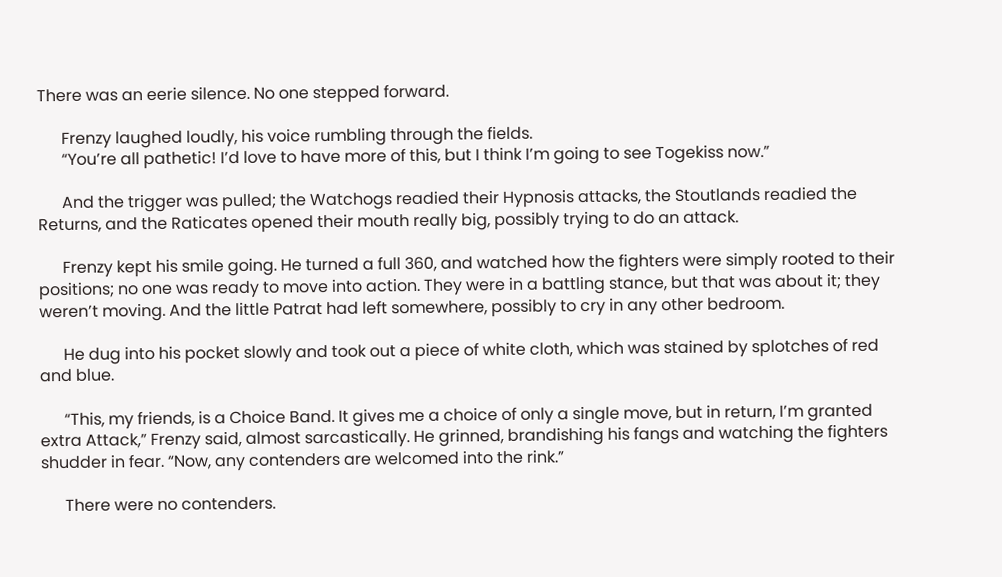There was an eerie silence. No one stepped forward.

      Frenzy laughed loudly, his voice rumbling through the fields.
      “You’re all pathetic! I’d love to have more of this, but I think I’m going to see Togekiss now.”

      And the trigger was pulled; the Watchogs readied their Hypnosis attacks, the Stoutlands readied the Returns, and the Raticates opened their mouth really big, possibly trying to do an attack.

      Frenzy kept his smile going. He turned a full 360, and watched how the fighters were simply rooted to their positions; no one was ready to move into action. They were in a battling stance, but that was about it; they weren’t moving. And the little Patrat had left somewhere, possibly to cry in any other bedroom.

      He dug into his pocket slowly and took out a piece of white cloth, which was stained by splotches of red and blue.

      “This, my friends, is a Choice Band. It gives me a choice of only a single move, but in return, I’m granted extra Attack,” Frenzy said, almost sarcastically. He grinned, brandishing his fangs and watching the fighters shudder in fear. “Now, any contenders are welcomed into the rink.”

      There were no contenders.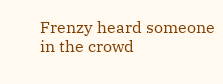Frenzy heard someone in the crowd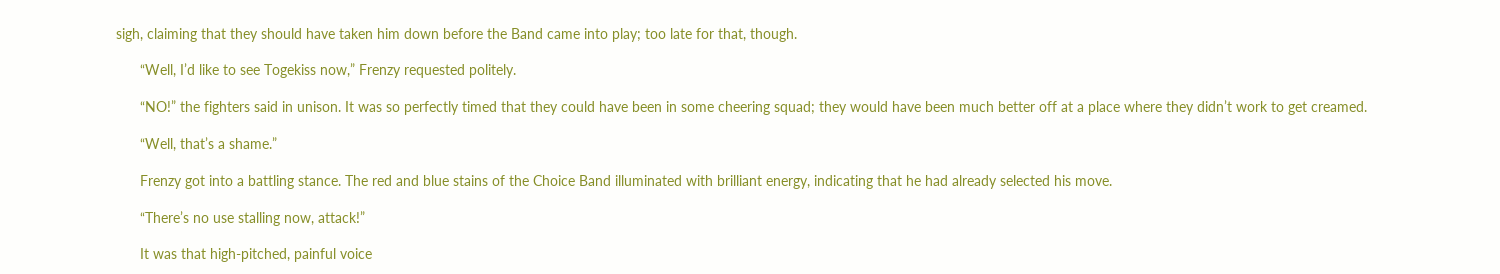sigh, claiming that they should have taken him down before the Band came into play; too late for that, though.

      “Well, I’d like to see Togekiss now,” Frenzy requested politely.

      “NO!” the fighters said in unison. It was so perfectly timed that they could have been in some cheering squad; they would have been much better off at a place where they didn’t work to get creamed.

      “Well, that’s a shame.”

      Frenzy got into a battling stance. The red and blue stains of the Choice Band illuminated with brilliant energy, indicating that he had already selected his move.

      “There’s no use stalling now, attack!”

      It was that high-pitched, painful voice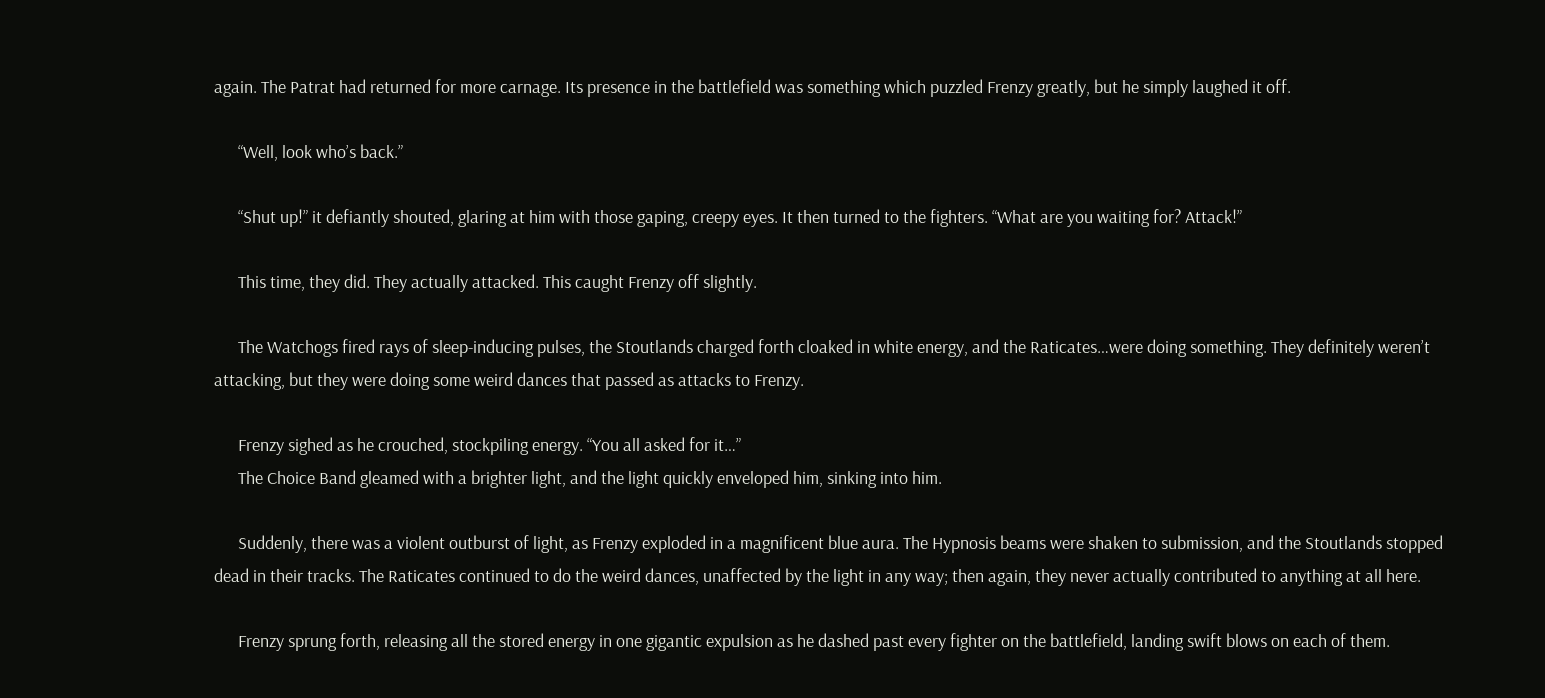again. The Patrat had returned for more carnage. Its presence in the battlefield was something which puzzled Frenzy greatly, but he simply laughed it off.

      “Well, look who’s back.”

      “Shut up!” it defiantly shouted, glaring at him with those gaping, creepy eyes. It then turned to the fighters. “What are you waiting for? Attack!”

      This time, they did. They actually attacked. This caught Frenzy off slightly.

      The Watchogs fired rays of sleep-inducing pulses, the Stoutlands charged forth cloaked in white energy, and the Raticates…were doing something. They definitely weren’t attacking, but they were doing some weird dances that passed as attacks to Frenzy.

      Frenzy sighed as he crouched, stockpiling energy. “You all asked for it…”
      The Choice Band gleamed with a brighter light, and the light quickly enveloped him, sinking into him.

      Suddenly, there was a violent outburst of light, as Frenzy exploded in a magnificent blue aura. The Hypnosis beams were shaken to submission, and the Stoutlands stopped dead in their tracks. The Raticates continued to do the weird dances, unaffected by the light in any way; then again, they never actually contributed to anything at all here.

      Frenzy sprung forth, releasing all the stored energy in one gigantic expulsion as he dashed past every fighter on the battlefield, landing swift blows on each of them.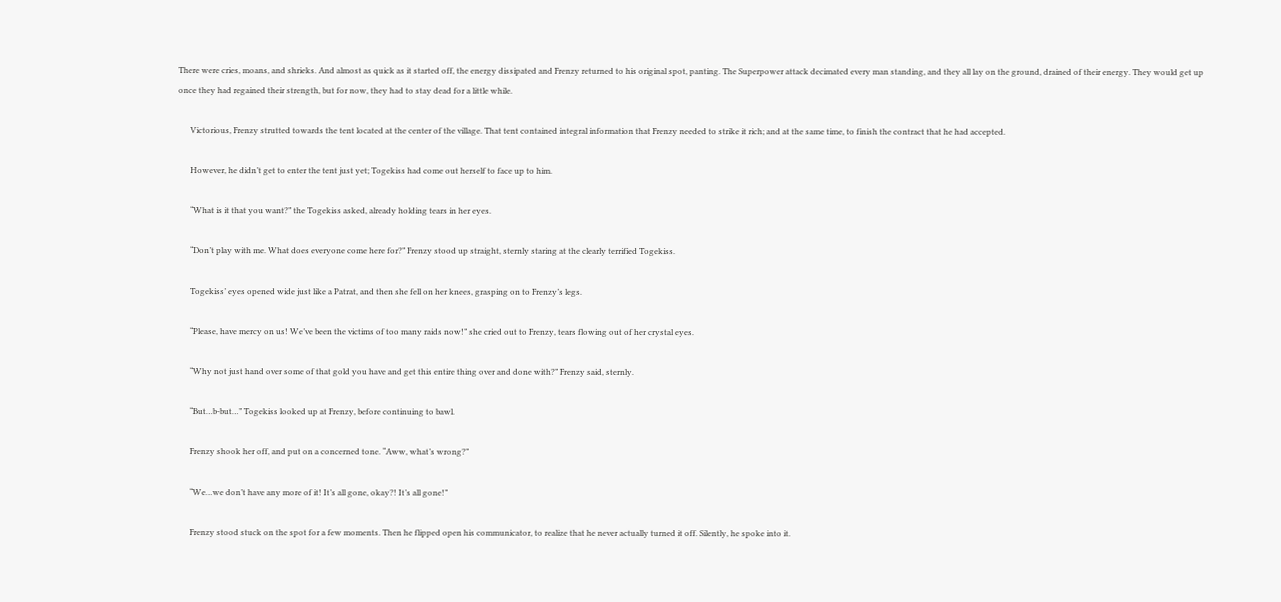There were cries, moans, and shrieks. And almost as quick as it started off, the energy dissipated and Frenzy returned to his original spot, panting. The Superpower attack decimated every man standing, and they all lay on the ground, drained of their energy. They would get up once they had regained their strength, but for now, they had to stay dead for a little while.

      Victorious, Frenzy strutted towards the tent located at the center of the village. That tent contained integral information that Frenzy needed to strike it rich; and at the same time, to finish the contract that he had accepted.

      However, he didn’t get to enter the tent just yet; Togekiss had come out herself to face up to him.

      “What is it that you want?” the Togekiss asked, already holding tears in her eyes.

      “Don’t play with me. What does everyone come here for?” Frenzy stood up straight, sternly staring at the clearly terrified Togekiss.

      Togekiss’ eyes opened wide just like a Patrat, and then she fell on her knees, grasping on to Frenzy’s legs.

      “Please, have mercy on us! We’ve been the victims of too many raids now!” she cried out to Frenzy, tears flowing out of her crystal eyes.

      “Why not just hand over some of that gold you have and get this entire thing over and done with?” Frenzy said, sternly.

      “But…b-but…” Togekiss looked up at Frenzy, before continuing to bawl.

      Frenzy shook her off, and put on a concerned tone. “Aww, what’s wrong?”

      “We…we don’t have any more of it! It’s all gone, okay?! It’s all gone!”

      Frenzy stood stuck on the spot for a few moments. Then he flipped open his communicator, to realize that he never actually turned it off. Silently, he spoke into it.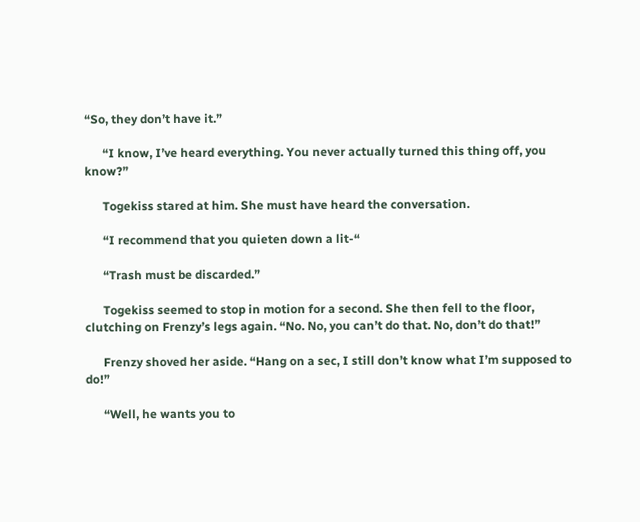“So, they don’t have it.”

      “I know, I’ve heard everything. You never actually turned this thing off, you know?”

      Togekiss stared at him. She must have heard the conversation.

      “I recommend that you quieten down a lit-“

      “Trash must be discarded.”

      Togekiss seemed to stop in motion for a second. She then fell to the floor, clutching on Frenzy’s legs again. “No. No, you can’t do that. No, don’t do that!”

      Frenzy shoved her aside. “Hang on a sec, I still don’t know what I’m supposed to do!”

      “Well, he wants you to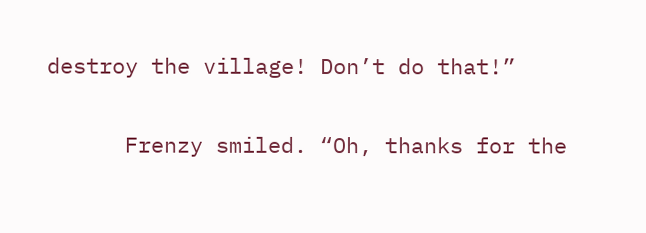destroy the village! Don’t do that!”

      Frenzy smiled. “Oh, thanks for the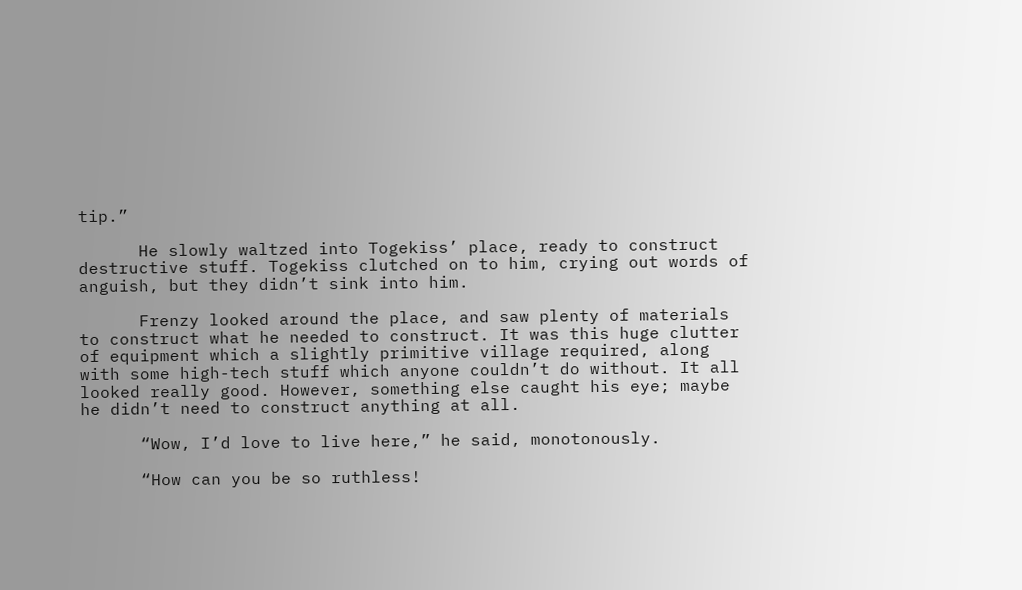tip.”

      He slowly waltzed into Togekiss’ place, ready to construct destructive stuff. Togekiss clutched on to him, crying out words of anguish, but they didn’t sink into him.

      Frenzy looked around the place, and saw plenty of materials to construct what he needed to construct. It was this huge clutter of equipment which a slightly primitive village required, along with some high-tech stuff which anyone couldn’t do without. It all looked really good. However, something else caught his eye; maybe he didn’t need to construct anything at all.

      “Wow, I’d love to live here,” he said, monotonously.

      “How can you be so ruthless!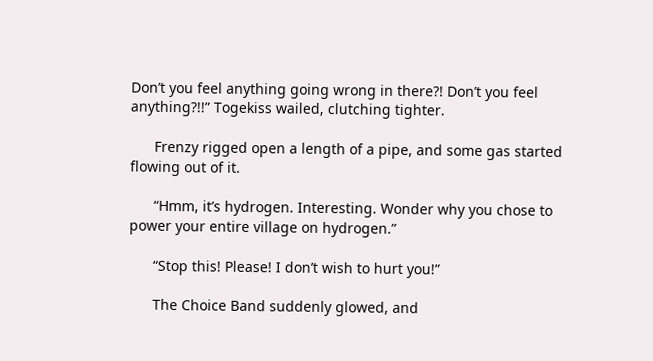Don’t you feel anything going wrong in there?! Don’t you feel anything?!!” Togekiss wailed, clutching tighter.

      Frenzy rigged open a length of a pipe, and some gas started flowing out of it.

      “Hmm, it’s hydrogen. Interesting. Wonder why you chose to power your entire village on hydrogen.”

      “Stop this! Please! I don’t wish to hurt you!”

      The Choice Band suddenly glowed, and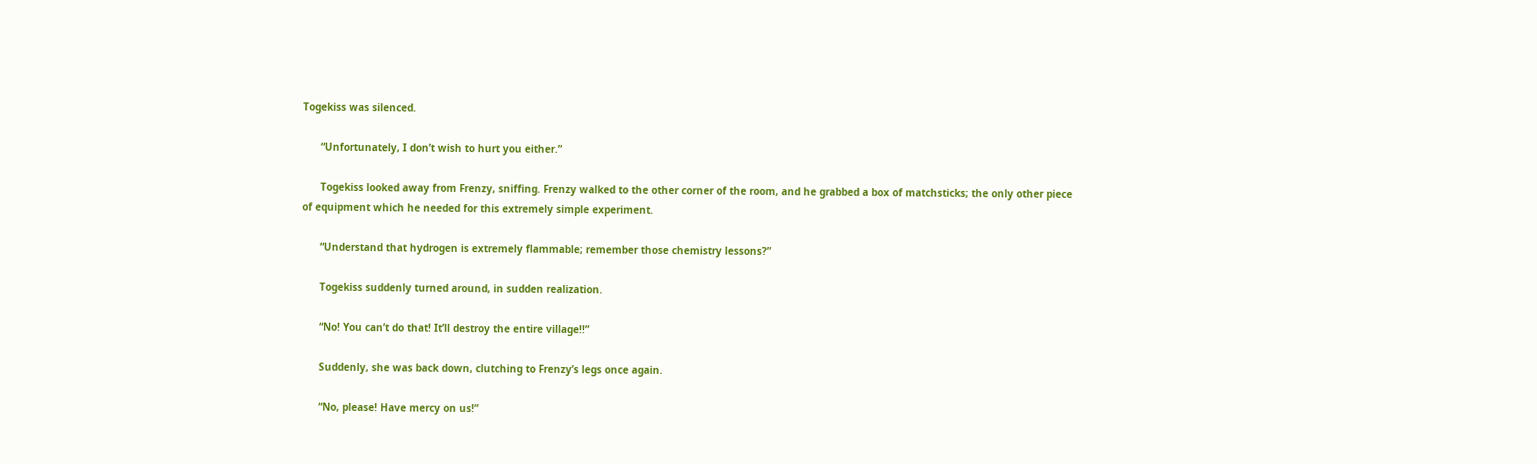Togekiss was silenced.

      “Unfortunately, I don’t wish to hurt you either.”

      Togekiss looked away from Frenzy, sniffing. Frenzy walked to the other corner of the room, and he grabbed a box of matchsticks; the only other piece of equipment which he needed for this extremely simple experiment.

      “Understand that hydrogen is extremely flammable; remember those chemistry lessons?”

      Togekiss suddenly turned around, in sudden realization.

      “No! You can’t do that! It’ll destroy the entire village!!”

      Suddenly, she was back down, clutching to Frenzy’s legs once again.

      “No, please! Have mercy on us!”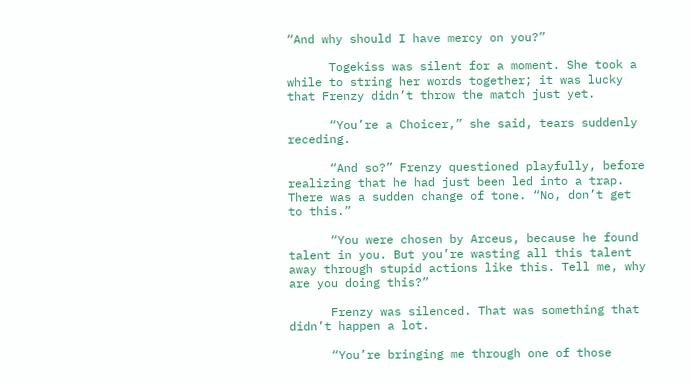“And why should I have mercy on you?”

      Togekiss was silent for a moment. She took a while to string her words together; it was lucky that Frenzy didn’t throw the match just yet.

      “You’re a Choicer,” she said, tears suddenly receding.

      “And so?” Frenzy questioned playfully, before realizing that he had just been led into a trap. There was a sudden change of tone. “No, don’t get to this.”

      “You were chosen by Arceus, because he found talent in you. But you’re wasting all this talent away through stupid actions like this. Tell me, why are you doing this?”

      Frenzy was silenced. That was something that didn’t happen a lot.

      “You’re bringing me through one of those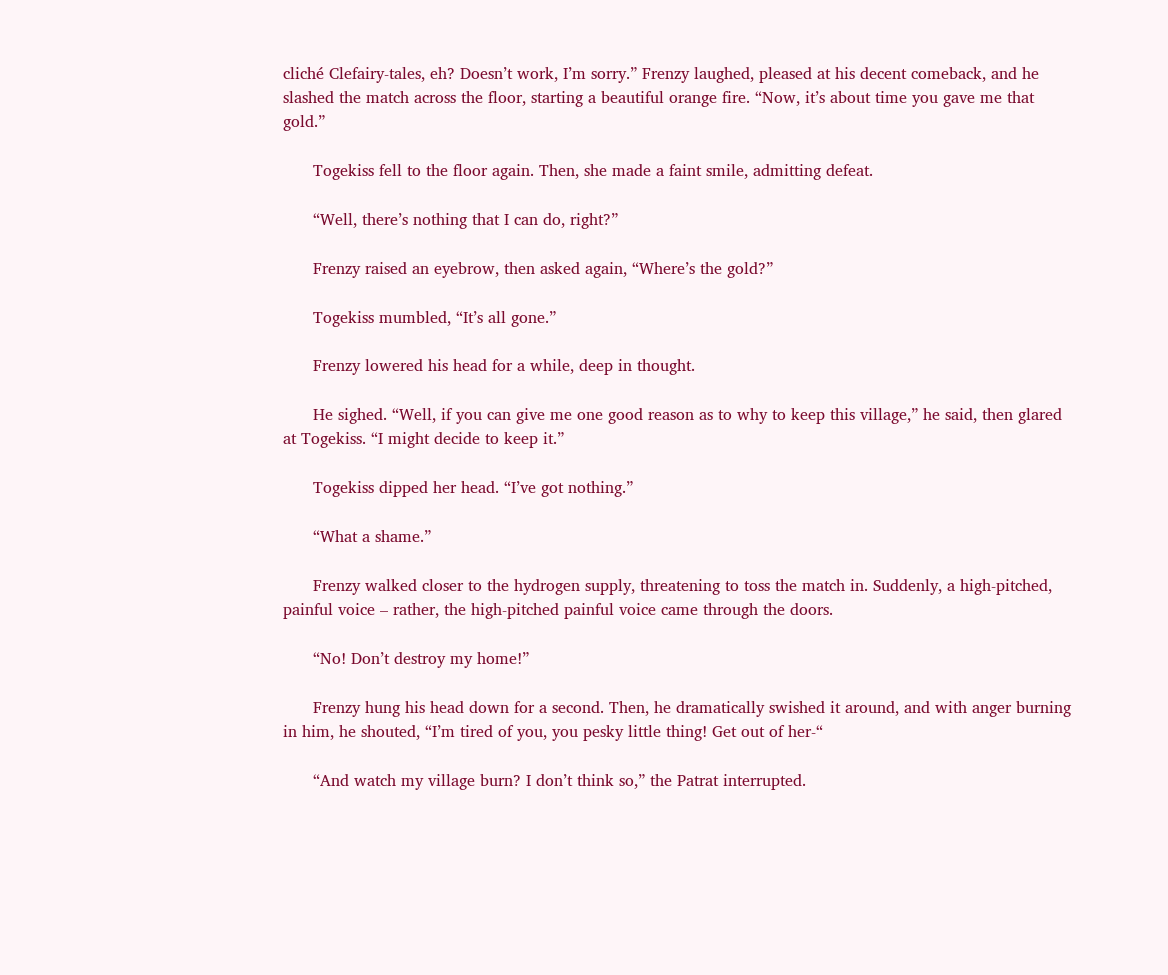cliché Clefairy-tales, eh? Doesn’t work, I’m sorry.” Frenzy laughed, pleased at his decent comeback, and he slashed the match across the floor, starting a beautiful orange fire. “Now, it’s about time you gave me that gold.”

      Togekiss fell to the floor again. Then, she made a faint smile, admitting defeat.

      “Well, there’s nothing that I can do, right?”

      Frenzy raised an eyebrow, then asked again, “Where’s the gold?”

      Togekiss mumbled, “It’s all gone.”

      Frenzy lowered his head for a while, deep in thought.

      He sighed. “Well, if you can give me one good reason as to why to keep this village,” he said, then glared at Togekiss. “I might decide to keep it.”

      Togekiss dipped her head. “I’ve got nothing.”

      “What a shame.”

      Frenzy walked closer to the hydrogen supply, threatening to toss the match in. Suddenly, a high-pitched, painful voice – rather, the high-pitched painful voice came through the doors.

      “No! Don’t destroy my home!”

      Frenzy hung his head down for a second. Then, he dramatically swished it around, and with anger burning in him, he shouted, “I’m tired of you, you pesky little thing! Get out of her-“

      “And watch my village burn? I don’t think so,” the Patrat interrupted.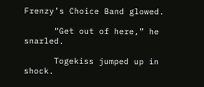Frenzy’s Choice Band glowed.

      “Get out of here,” he snarled.

      Togekiss jumped up in shock.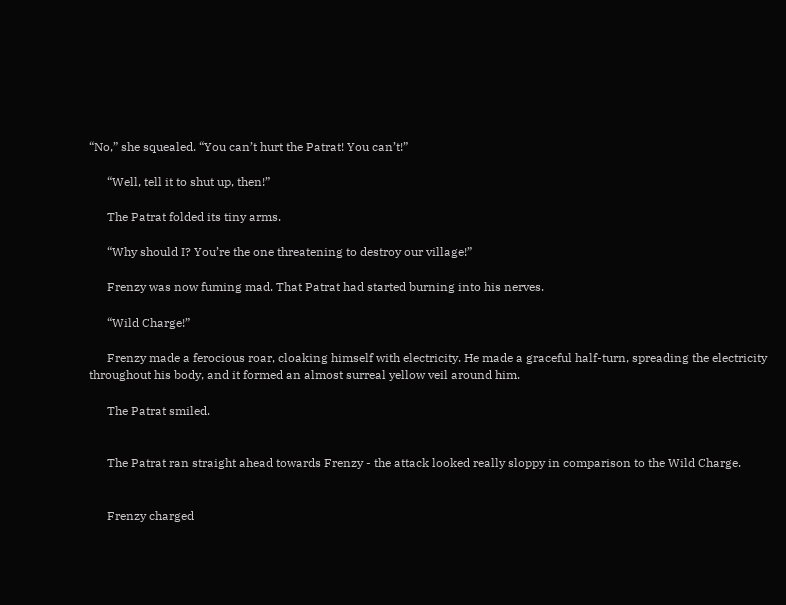“No,” she squealed. “You can’t hurt the Patrat! You can’t!”

      “Well, tell it to shut up, then!”

      The Patrat folded its tiny arms.

      “Why should I? You’re the one threatening to destroy our village!”

      Frenzy was now fuming mad. That Patrat had started burning into his nerves.

      “Wild Charge!”

      Frenzy made a ferocious roar, cloaking himself with electricity. He made a graceful half-turn, spreading the electricity throughout his body, and it formed an almost surreal yellow veil around him.

      The Patrat smiled.


      The Patrat ran straight ahead towards Frenzy - the attack looked really sloppy in comparison to the Wild Charge.


      Frenzy charged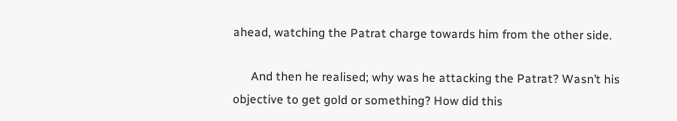ahead, watching the Patrat charge towards him from the other side.

      And then he realised; why was he attacking the Patrat? Wasn’t his objective to get gold or something? How did this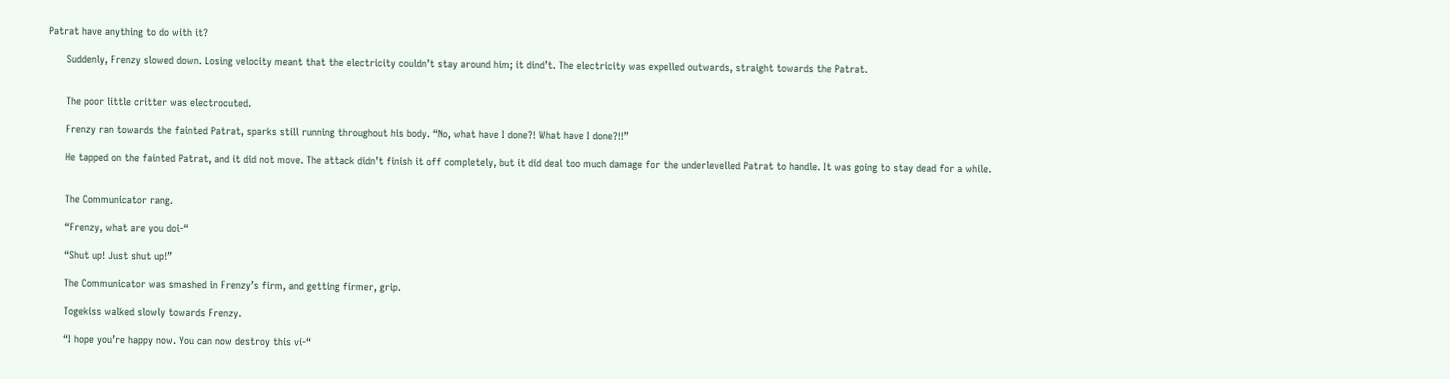Patrat have anything to do with it?

      Suddenly, Frenzy slowed down. Losing velocity meant that the electricity couldn’t stay around him; it dind’t. The electricity was expelled outwards, straight towards the Patrat.


      The poor little critter was electrocuted.

      Frenzy ran towards the fainted Patrat, sparks still running throughout his body. “No, what have I done?! What have I done?!!”

      He tapped on the fainted Patrat, and it did not move. The attack didn’t finish it off completely, but it did deal too much damage for the underlevelled Patrat to handle. It was going to stay dead for a while.


      The Communicator rang.

      “Frenzy, what are you doi-“

      “Shut up! Just shut up!”

      The Communicator was smashed in Frenzy’s firm, and getting firmer, grip.

      Togekiss walked slowly towards Frenzy.

      “I hope you’re happy now. You can now destroy this vi-“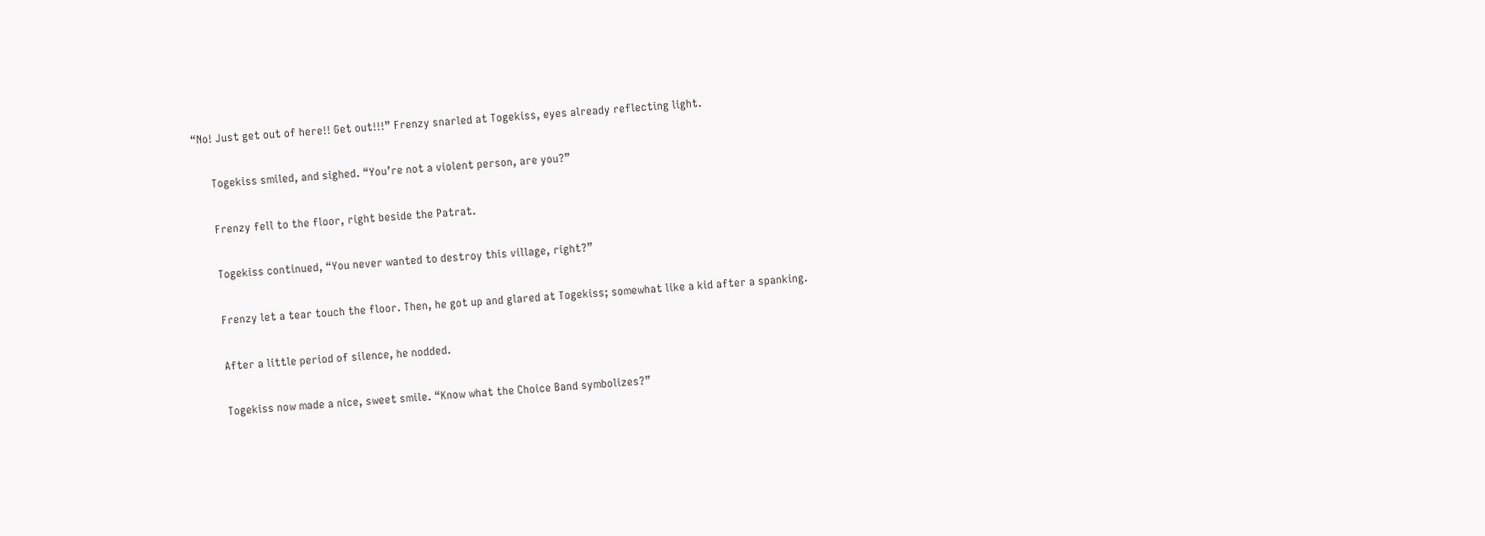“No! Just get out of here!! Get out!!!” Frenzy snarled at Togekiss, eyes already reflecting light.

      Togekiss smiled, and sighed. “You’re not a violent person, are you?”

      Frenzy fell to the floor, right beside the Patrat.

      Togekiss continued, “You never wanted to destroy this village, right?”

      Frenzy let a tear touch the floor. Then, he got up and glared at Togekiss; somewhat like a kid after a spanking.

      After a little period of silence, he nodded.

      Togekiss now made a nice, sweet smile. “Know what the Choice Band symbolizes?”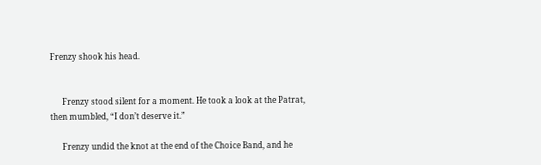Frenzy shook his head.


      Frenzy stood silent for a moment. He took a look at the Patrat, then mumbled, “I don’t deserve it.”

      Frenzy undid the knot at the end of the Choice Band, and he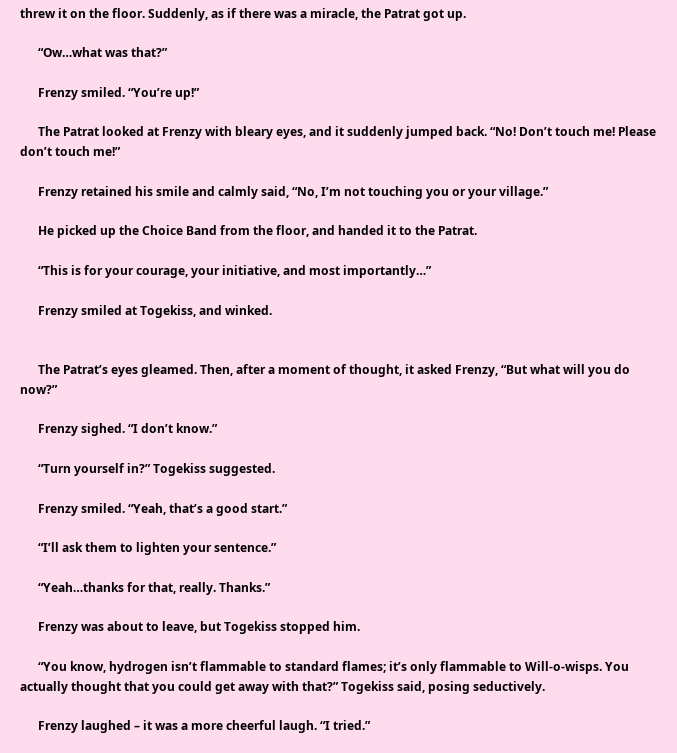threw it on the floor. Suddenly, as if there was a miracle, the Patrat got up.

      “Ow…what was that?”

      Frenzy smiled. “You’re up!”

      The Patrat looked at Frenzy with bleary eyes, and it suddenly jumped back. “No! Don’t touch me! Please don’t touch me!”

      Frenzy retained his smile and calmly said, “No, I’m not touching you or your village.”

      He picked up the Choice Band from the floor, and handed it to the Patrat.

      “This is for your courage, your initiative, and most importantly…”

      Frenzy smiled at Togekiss, and winked.


      The Patrat’s eyes gleamed. Then, after a moment of thought, it asked Frenzy, “But what will you do now?”

      Frenzy sighed. “I don’t know.”

      “Turn yourself in?” Togekiss suggested.

      Frenzy smiled. “Yeah, that’s a good start.”

      “I’ll ask them to lighten your sentence.”

      “Yeah…thanks for that, really. Thanks.”

      Frenzy was about to leave, but Togekiss stopped him.

      “You know, hydrogen isn’t flammable to standard flames; it’s only flammable to Will-o-wisps. You actually thought that you could get away with that?” Togekiss said, posing seductively.

      Frenzy laughed – it was a more cheerful laugh. “I tried.”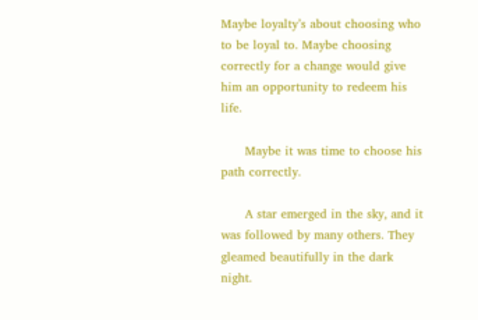Maybe loyalty’s about choosing who to be loyal to. Maybe choosing correctly for a change would give him an opportunity to redeem his life.

      Maybe it was time to choose his path correctly.

      A star emerged in the sky, and it was followed by many others. They gleamed beautifully in the dark night.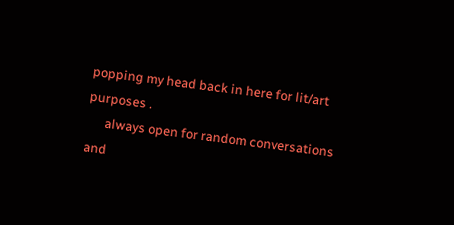popping my head back in here for lit/art purposes .
      always open for random conversations and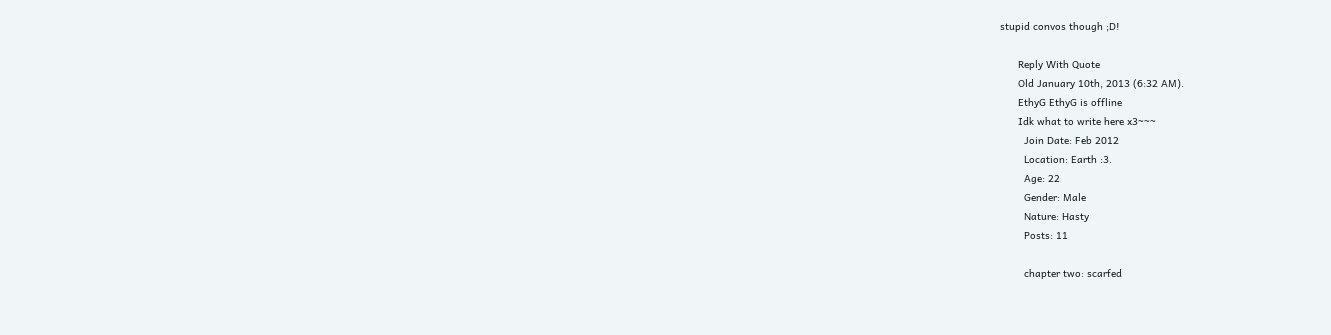stupid convos though ;D!

      Reply With Quote
      Old January 10th, 2013 (6:32 AM).
      EthyG EthyG is offline
      Idk what to write here x3~~~
        Join Date: Feb 2012
        Location: Earth :3.
        Age: 22
        Gender: Male
        Nature: Hasty
        Posts: 11

        chapter two: scarfed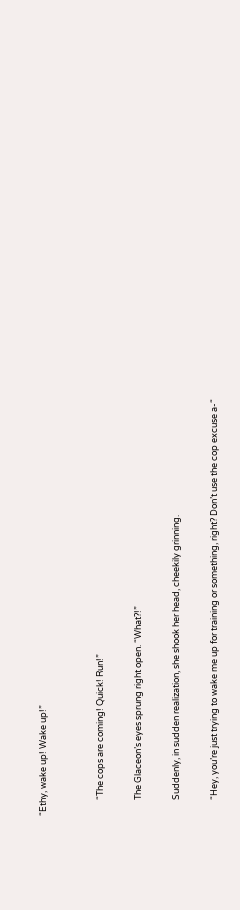“Ethy, wake up! Wake up!”


        “The cops are coming! Quick! Run!”

        The Glaceon’s eyes sprung right open. “What?!”

        Suddenly, in sudden realization, she shook her head, cheekily grinning.

        “Hey, you’re just trying to wake me up for training or something, right? Don’t use the cop excuse a-“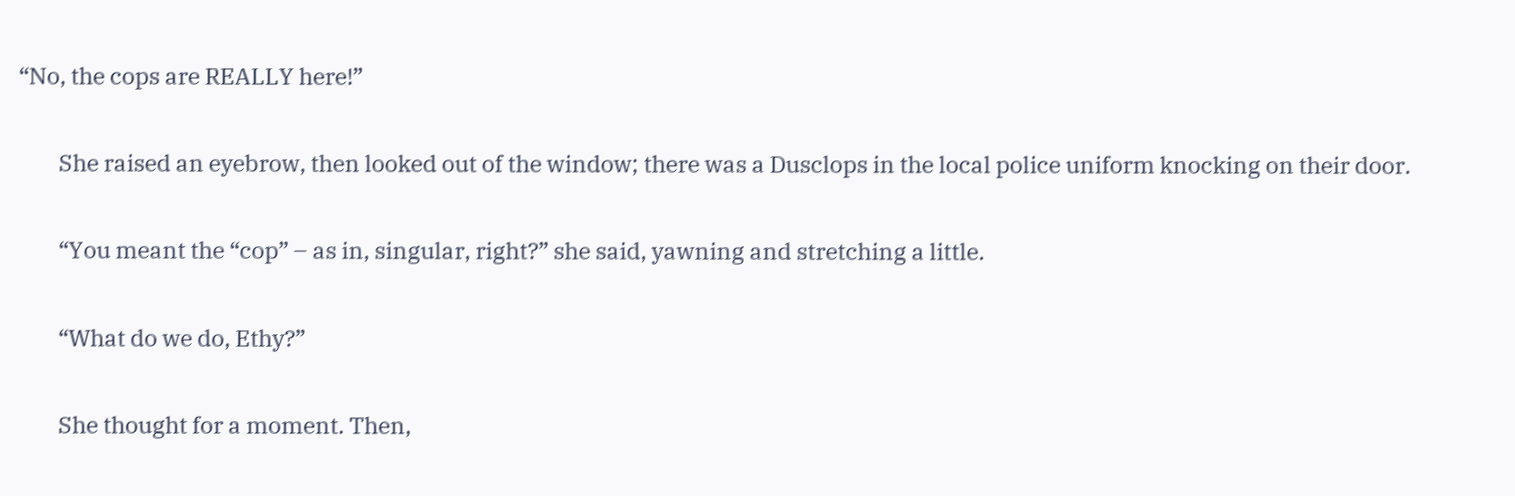“No, the cops are REALLY here!”

        She raised an eyebrow, then looked out of the window; there was a Dusclops in the local police uniform knocking on their door.

        “You meant the “cop” – as in, singular, right?” she said, yawning and stretching a little.

        “What do we do, Ethy?”

        She thought for a moment. Then,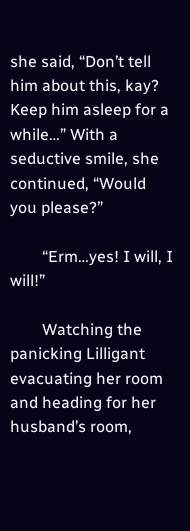she said, “Don’t tell him about this, kay? Keep him asleep for a while…” With a seductive smile, she continued, “Would you please?”

        “Erm…yes! I will, I will!”

        Watching the panicking Lilligant evacuating her room and heading for her husband’s room,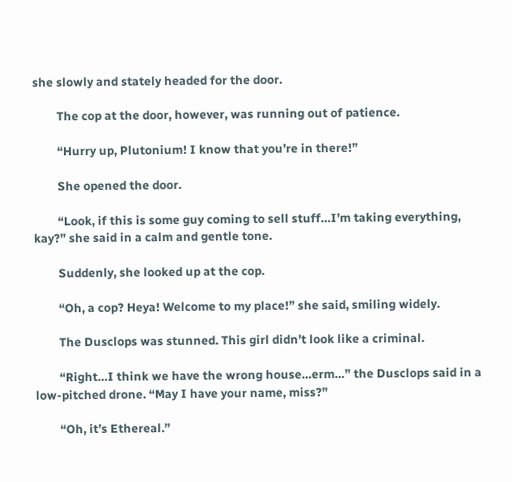she slowly and stately headed for the door.

        The cop at the door, however, was running out of patience.

        “Hurry up, Plutonium! I know that you’re in there!”

        She opened the door.

        “Look, if this is some guy coming to sell stuff…I’m taking everything, kay?” she said in a calm and gentle tone.

        Suddenly, she looked up at the cop.

        “Oh, a cop? Heya! Welcome to my place!” she said, smiling widely.

        The Dusclops was stunned. This girl didn’t look like a criminal.

        “Right…I think we have the wrong house…erm…” the Dusclops said in a low-pitched drone. “May I have your name, miss?”

        “Oh, it’s Ethereal.”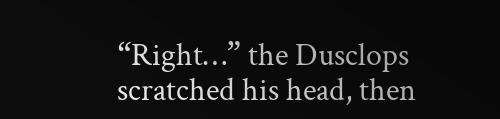“Right…” the Dusclops scratched his head, then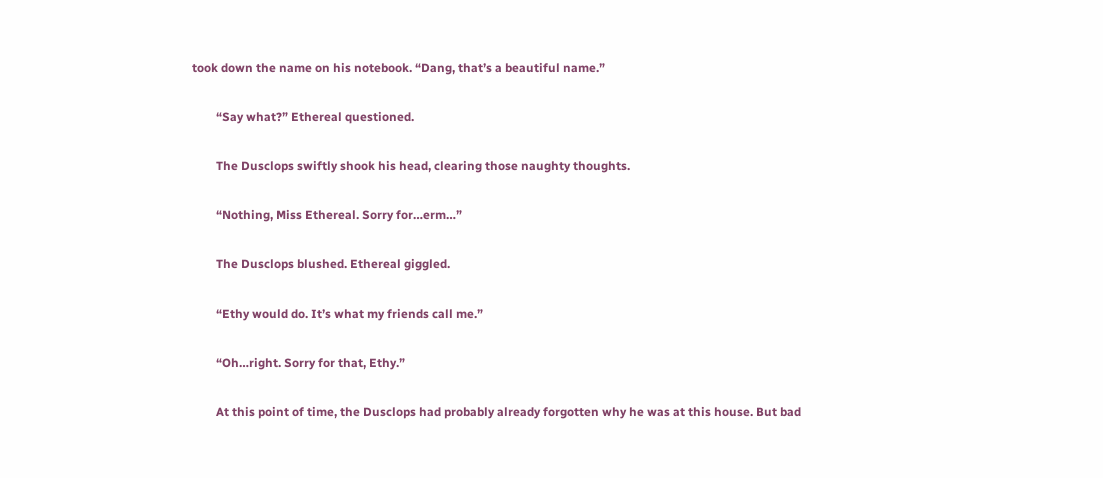took down the name on his notebook. “Dang, that’s a beautiful name.”

        “Say what?” Ethereal questioned.

        The Dusclops swiftly shook his head, clearing those naughty thoughts.

        “Nothing, Miss Ethereal. Sorry for…erm…”

        The Dusclops blushed. Ethereal giggled.

        “Ethy would do. It’s what my friends call me.”

        “Oh…right. Sorry for that, Ethy.”

        At this point of time, the Dusclops had probably already forgotten why he was at this house. But bad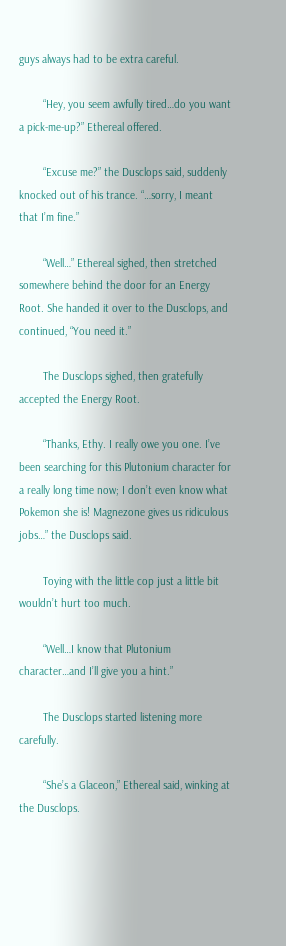guys always had to be extra careful.

        “Hey, you seem awfully tired…do you want a pick-me-up?” Ethereal offered.

        “Excuse me?” the Dusclops said, suddenly knocked out of his trance. “…sorry, I meant that I’m fine.”

        “Well…” Ethereal sighed, then stretched somewhere behind the door for an Energy Root. She handed it over to the Dusclops, and continued, “You need it.”

        The Dusclops sighed, then gratefully accepted the Energy Root.

        “Thanks, Ethy. I really owe you one. I’ve been searching for this Plutonium character for a really long time now; I don’t even know what Pokemon she is! Magnezone gives us ridiculous jobs…” the Dusclops said.

        Toying with the little cop just a little bit wouldn’t hurt too much.

        “Well…I know that Plutonium character…and I’ll give you a hint.”

        The Dusclops started listening more carefully.

        “She’s a Glaceon,” Ethereal said, winking at the Dusclops.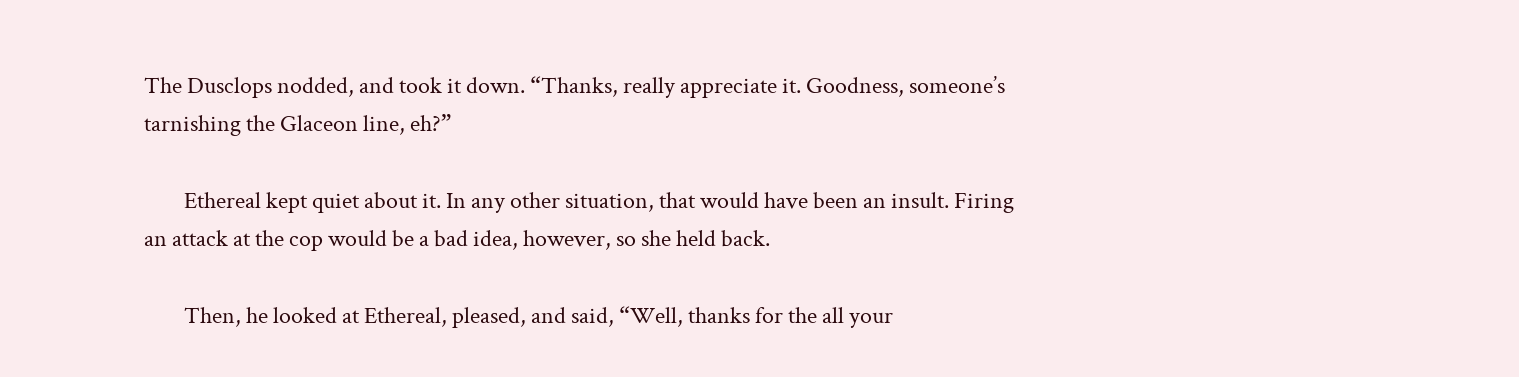The Dusclops nodded, and took it down. “Thanks, really appreciate it. Goodness, someone’s tarnishing the Glaceon line, eh?”

        Ethereal kept quiet about it. In any other situation, that would have been an insult. Firing an attack at the cop would be a bad idea, however, so she held back.

        Then, he looked at Ethereal, pleased, and said, “Well, thanks for the all your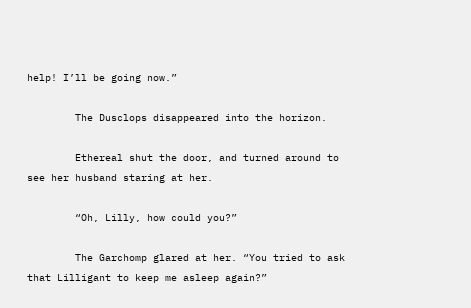help! I’ll be going now.”

        The Dusclops disappeared into the horizon.

        Ethereal shut the door, and turned around to see her husband staring at her.

        “Oh, Lilly, how could you?”

        The Garchomp glared at her. “You tried to ask that Lilligant to keep me asleep again?”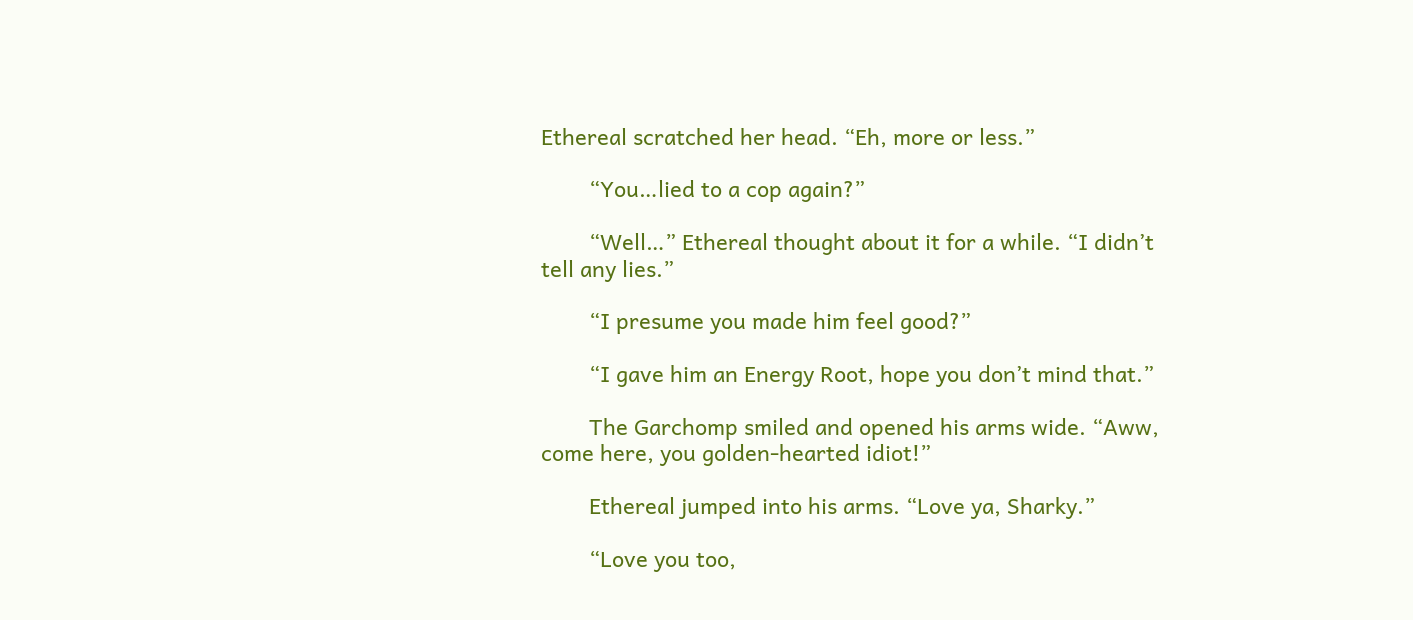Ethereal scratched her head. “Eh, more or less.”

        “You…lied to a cop again?”

        “Well…” Ethereal thought about it for a while. “I didn’t tell any lies.”

        “I presume you made him feel good?”

        “I gave him an Energy Root, hope you don’t mind that.”

        The Garchomp smiled and opened his arms wide. “Aww, come here, you golden-hearted idiot!”

        Ethereal jumped into his arms. “Love ya, Sharky.”

        “Love you too,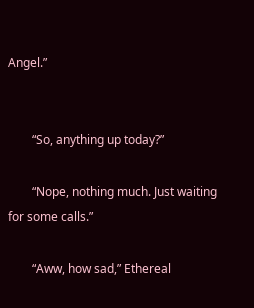Angel.”


        “So, anything up today?”

        “Nope, nothing much. Just waiting for some calls.”

        “Aww, how sad,” Ethereal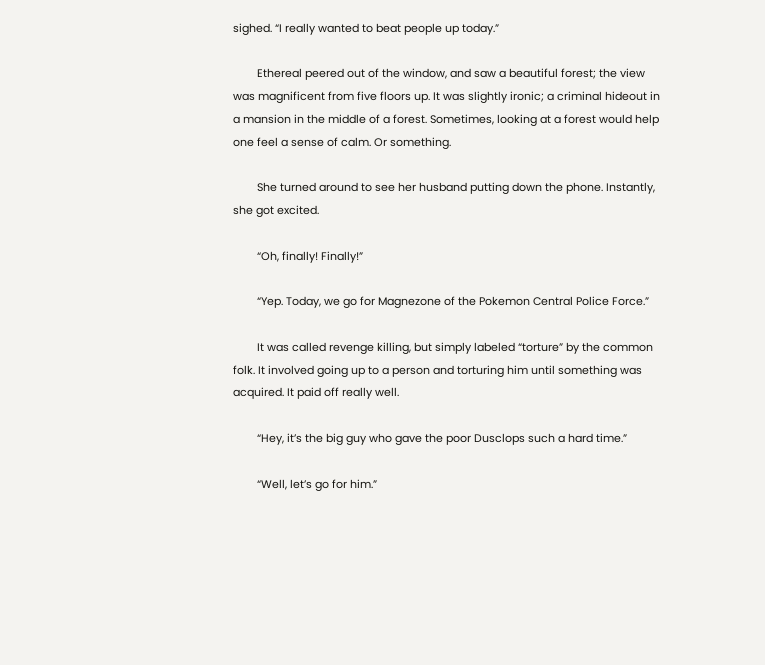sighed. “I really wanted to beat people up today.”

        Ethereal peered out of the window, and saw a beautiful forest; the view was magnificent from five floors up. It was slightly ironic; a criminal hideout in a mansion in the middle of a forest. Sometimes, looking at a forest would help one feel a sense of calm. Or something.

        She turned around to see her husband putting down the phone. Instantly, she got excited.

        “Oh, finally! Finally!”

        “Yep. Today, we go for Magnezone of the Pokemon Central Police Force.”

        It was called revenge killing, but simply labeled “torture” by the common folk. It involved going up to a person and torturing him until something was acquired. It paid off really well.

        “Hey, it’s the big guy who gave the poor Dusclops such a hard time.”

        “Well, let’s go for him.”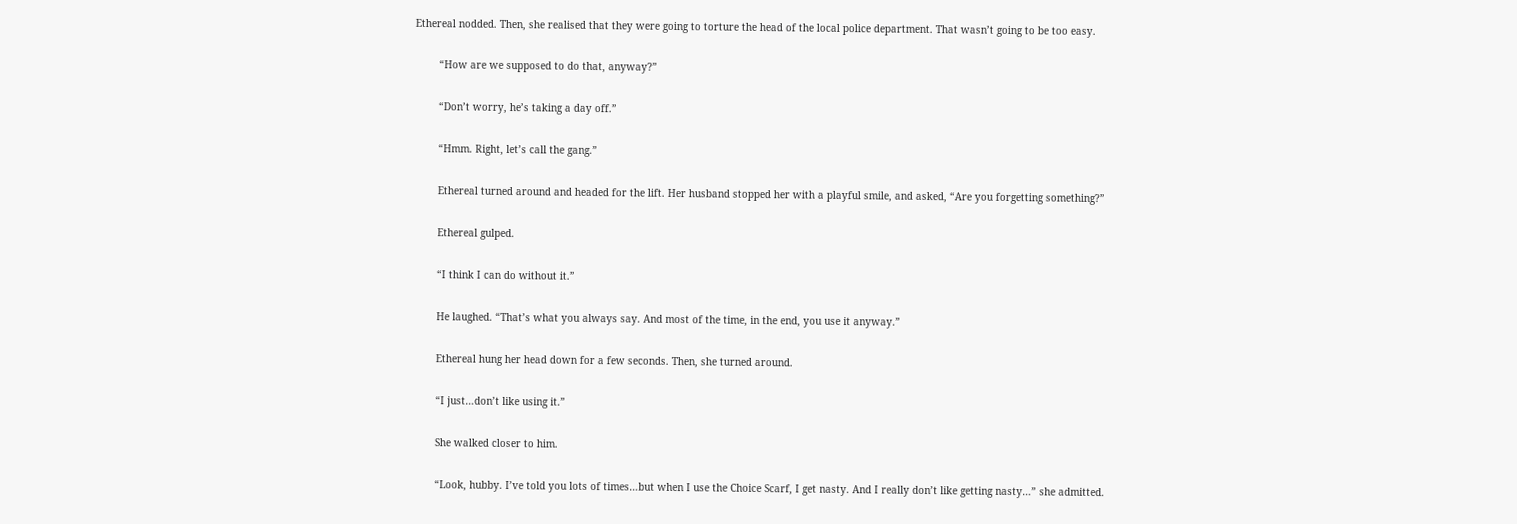Ethereal nodded. Then, she realised that they were going to torture the head of the local police department. That wasn’t going to be too easy.

        “How are we supposed to do that, anyway?”

        “Don’t worry, he’s taking a day off.”

        “Hmm. Right, let’s call the gang.”

        Ethereal turned around and headed for the lift. Her husband stopped her with a playful smile, and asked, “Are you forgetting something?”

        Ethereal gulped.

        “I think I can do without it.”

        He laughed. “That’s what you always say. And most of the time, in the end, you use it anyway.”

        Ethereal hung her head down for a few seconds. Then, she turned around.

        “I just…don’t like using it.”

        She walked closer to him.

        “Look, hubby. I’ve told you lots of times…but when I use the Choice Scarf, I get nasty. And I really don’t like getting nasty…” she admitted.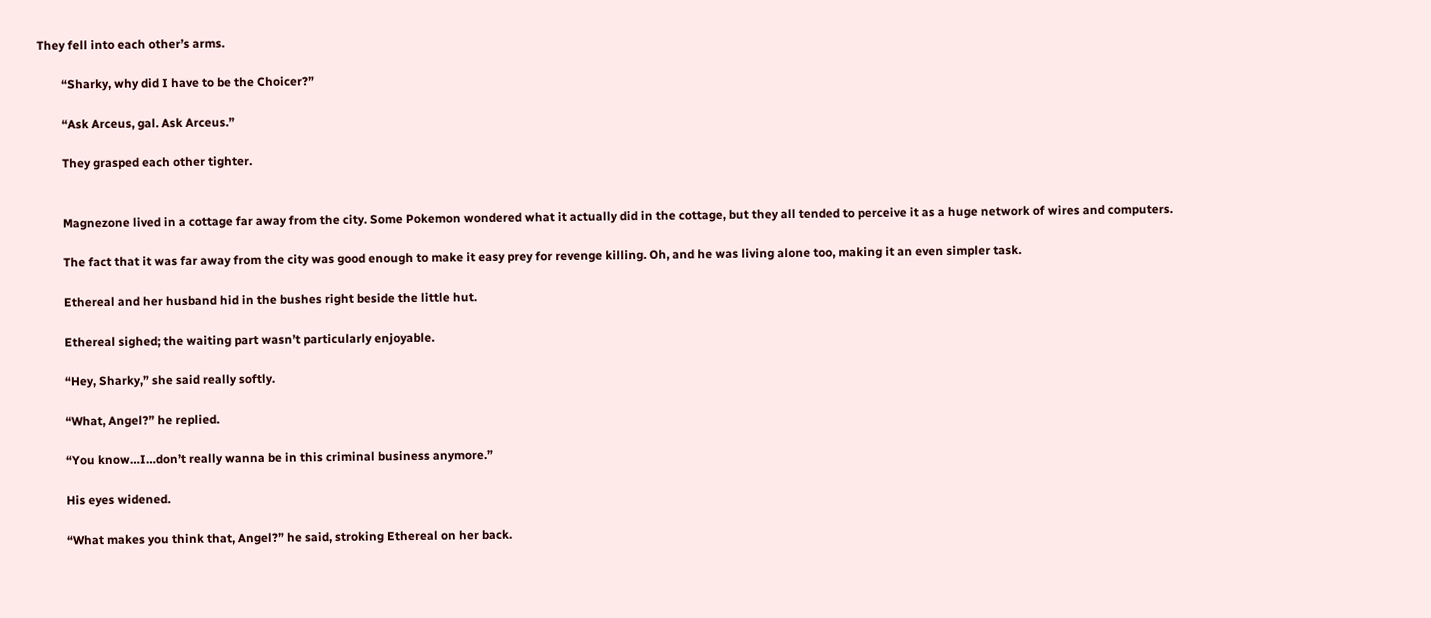They fell into each other’s arms.

        “Sharky, why did I have to be the Choicer?”

        “Ask Arceus, gal. Ask Arceus.”

        They grasped each other tighter.


        Magnezone lived in a cottage far away from the city. Some Pokemon wondered what it actually did in the cottage, but they all tended to perceive it as a huge network of wires and computers.

        The fact that it was far away from the city was good enough to make it easy prey for revenge killing. Oh, and he was living alone too, making it an even simpler task.

        Ethereal and her husband hid in the bushes right beside the little hut.

        Ethereal sighed; the waiting part wasn’t particularly enjoyable.

        “Hey, Sharky,” she said really softly.

        “What, Angel?” he replied.

        “You know…I…don’t really wanna be in this criminal business anymore.”

        His eyes widened.

        “What makes you think that, Angel?” he said, stroking Ethereal on her back.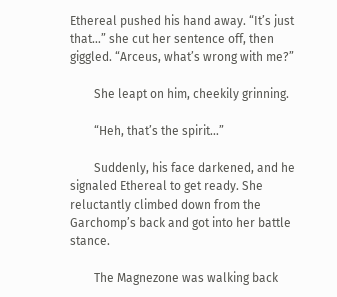Ethereal pushed his hand away. “It’s just that…” she cut her sentence off, then giggled. “Arceus, what’s wrong with me?”

        She leapt on him, cheekily grinning.

        “Heh, that’s the spirit…”

        Suddenly, his face darkened, and he signaled Ethereal to get ready. She reluctantly climbed down from the Garchomp’s back and got into her battle stance.

        The Magnezone was walking back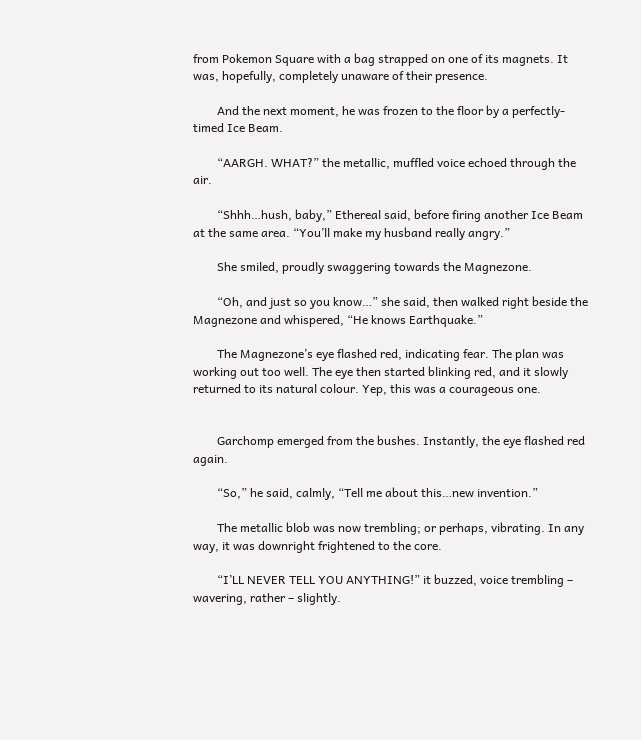from Pokemon Square with a bag strapped on one of its magnets. It was, hopefully, completely unaware of their presence.

        And the next moment, he was frozen to the floor by a perfectly-timed Ice Beam.

        “AARGH. WHAT?” the metallic, muffled voice echoed through the air.

        “Shhh…hush, baby,” Ethereal said, before firing another Ice Beam at the same area. “You’ll make my husband really angry.”

        She smiled, proudly swaggering towards the Magnezone.

        “Oh, and just so you know…” she said, then walked right beside the Magnezone and whispered, “He knows Earthquake.”

        The Magnezone’s eye flashed red, indicating fear. The plan was working out too well. The eye then started blinking red, and it slowly returned to its natural colour. Yep, this was a courageous one.


        Garchomp emerged from the bushes. Instantly, the eye flashed red again.

        “So,” he said, calmly, “Tell me about this…new invention.”

        The metallic blob was now trembling; or perhaps, vibrating. In any way, it was downright frightened to the core.

        “I’LL NEVER TELL YOU ANYTHING!” it buzzed, voice trembling – wavering, rather – slightly.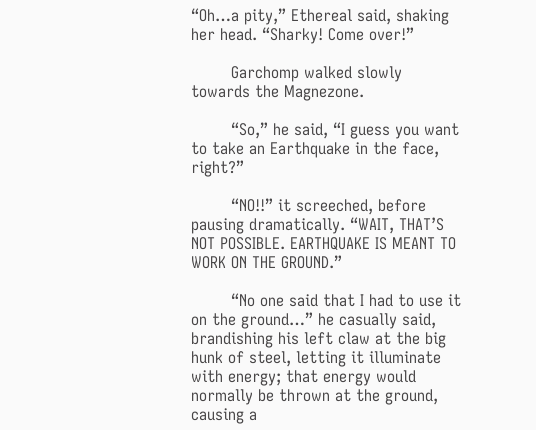“Oh…a pity,” Ethereal said, shaking her head. “Sharky! Come over!”

        Garchomp walked slowly towards the Magnezone.

        “So,” he said, “I guess you want to take an Earthquake in the face, right?”

        “NO!!” it screeched, before pausing dramatically. “WAIT, THAT’S NOT POSSIBLE. EARTHQUAKE IS MEANT TO WORK ON THE GROUND.”

        “No one said that I had to use it on the ground…” he casually said, brandishing his left claw at the big hunk of steel, letting it illuminate with energy; that energy would normally be thrown at the ground, causing a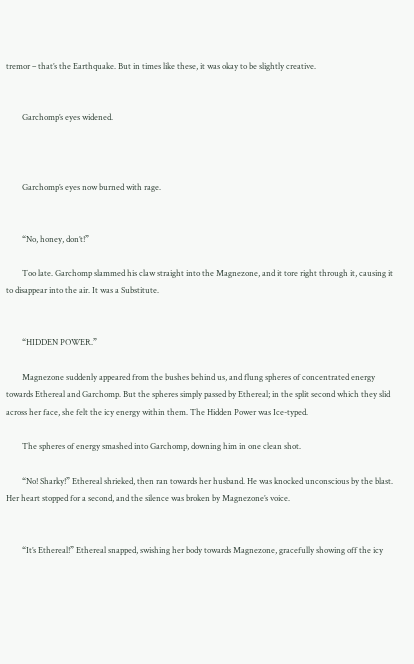tremor – that’s the Earthquake. But in times like these, it was okay to be slightly creative.


        Garchomp’s eyes widened.



        Garchomp’s eyes now burned with rage.


        “No, honey, don’t!”

        Too late. Garchomp slammed his claw straight into the Magnezone, and it tore right through it, causing it to disappear into the air. It was a Substitute.


        “HIDDEN POWER.”

        Magnezone suddenly appeared from the bushes behind us, and flung spheres of concentrated energy towards Ethereal and Garchomp. But the spheres simply passed by Ethereal; in the split second which they slid across her face, she felt the icy energy within them. The Hidden Power was Ice-typed.

        The spheres of energy smashed into Garchomp, downing him in one clean shot.

        “No! Sharky!” Ethereal shrieked, then ran towards her husband. He was knocked unconscious by the blast. Her heart stopped for a second, and the silence was broken by Magnezone’s voice.


        “It’s Ethereal!” Ethereal snapped, swishing her body towards Magnezone, gracefully showing off the icy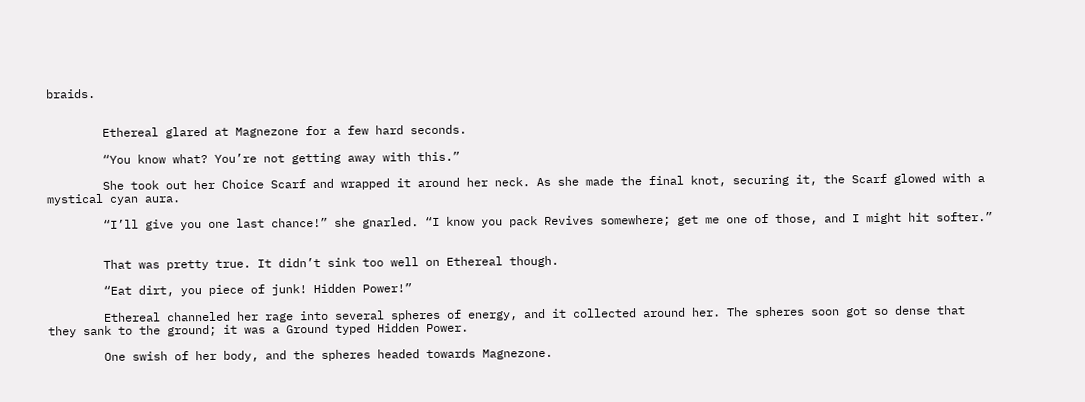braids.


        Ethereal glared at Magnezone for a few hard seconds.

        “You know what? You’re not getting away with this.”

        She took out her Choice Scarf and wrapped it around her neck. As she made the final knot, securing it, the Scarf glowed with a mystical cyan aura.

        “I’ll give you one last chance!” she gnarled. “I know you pack Revives somewhere; get me one of those, and I might hit softer.”


        That was pretty true. It didn’t sink too well on Ethereal though.

        “Eat dirt, you piece of junk! Hidden Power!”

        Ethereal channeled her rage into several spheres of energy, and it collected around her. The spheres soon got so dense that they sank to the ground; it was a Ground typed Hidden Power.

        One swish of her body, and the spheres headed towards Magnezone.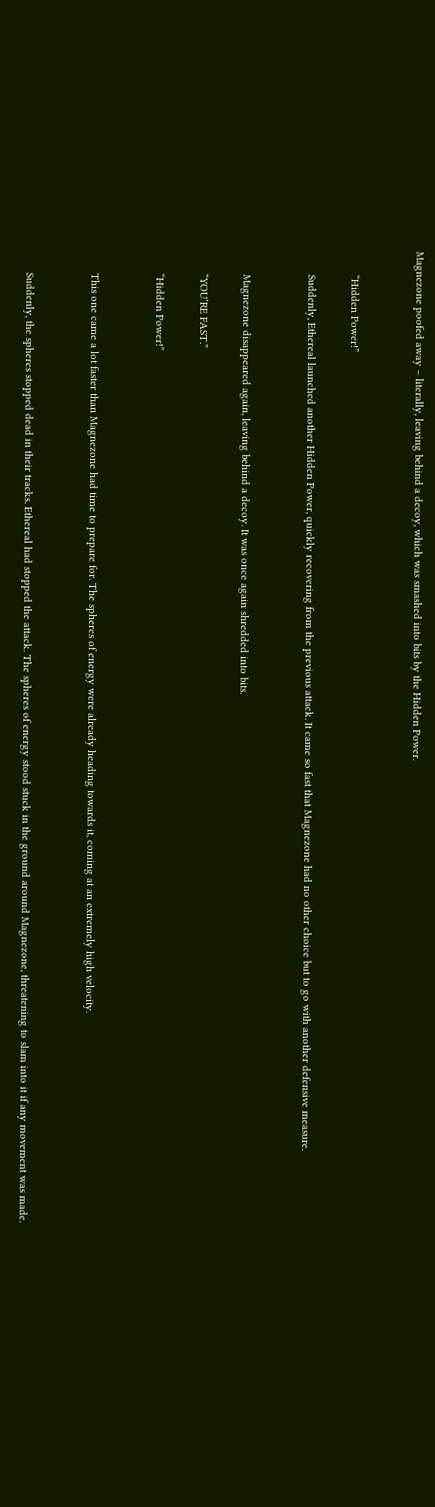Magnezone poofed away – literally, leaving behind a decoy, which was smashed into bits by the Hidden Power.


        “Hidden Power!”

        Suddenly, Ethereal launched another Hidden Power, quickly recovering from the previous attack. It came so fast that Magnezone had no other choice but to go with another defensive measure.


        Magnezone disappeared again, leaving behind a decoy. It was once again shredded into bits.

        “YOU’RE FAST.”

        “Hidden Power!”


        This one came a lot faster than Magnezone had time to prepare for. The spheres of energy were already heading towards it, coming at an extremely high velocity.


        Suddenly, the spheres stopped dead in their tracks. Ethereal had stopped the attack. The spheres of energy stood stuck in the ground around Magnezone, threatening to slam into it if any movement was made.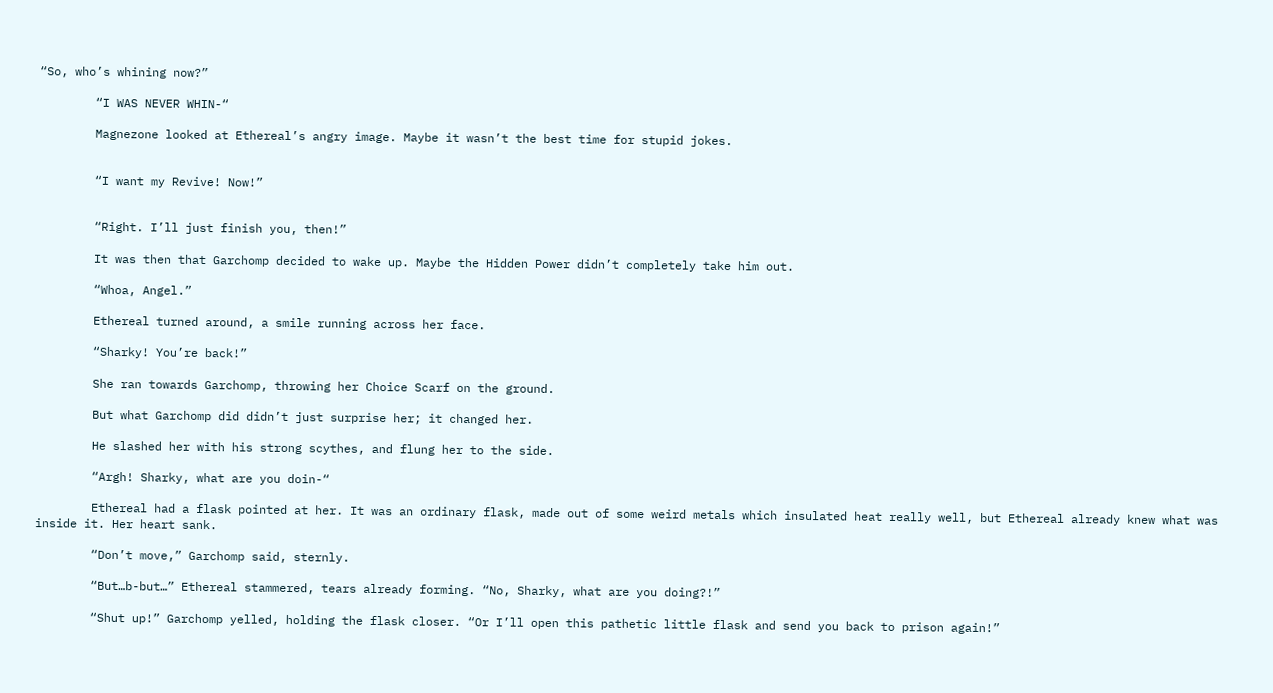“So, who’s whining now?”

        “I WAS NEVER WHIN-“

        Magnezone looked at Ethereal’s angry image. Maybe it wasn’t the best time for stupid jokes.


        “I want my Revive! Now!”


        “Right. I’ll just finish you, then!”

        It was then that Garchomp decided to wake up. Maybe the Hidden Power didn’t completely take him out.

        “Whoa, Angel.”

        Ethereal turned around, a smile running across her face.

        “Sharky! You’re back!”

        She ran towards Garchomp, throwing her Choice Scarf on the ground.

        But what Garchomp did didn’t just surprise her; it changed her.

        He slashed her with his strong scythes, and flung her to the side.

        “Argh! Sharky, what are you doin-“

        Ethereal had a flask pointed at her. It was an ordinary flask, made out of some weird metals which insulated heat really well, but Ethereal already knew what was inside it. Her heart sank.

        “Don’t move,” Garchomp said, sternly.

        “But…b-but…” Ethereal stammered, tears already forming. “No, Sharky, what are you doing?!”

        “Shut up!” Garchomp yelled, holding the flask closer. “Or I’ll open this pathetic little flask and send you back to prison again!”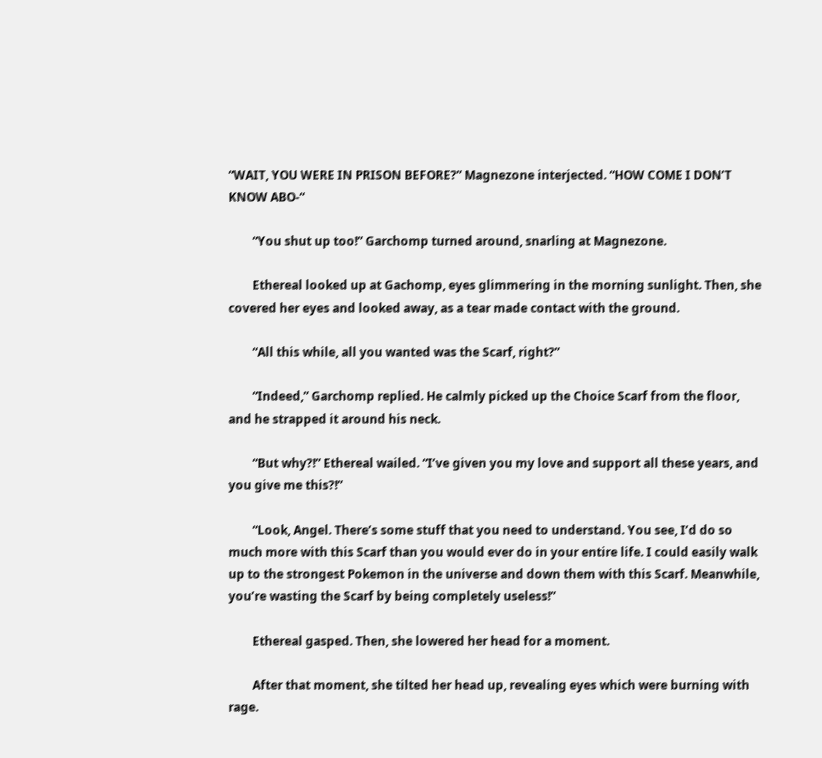“WAIT, YOU WERE IN PRISON BEFORE?” Magnezone interjected. “HOW COME I DON’T KNOW ABO-“

        “You shut up too!” Garchomp turned around, snarling at Magnezone.

        Ethereal looked up at Gachomp, eyes glimmering in the morning sunlight. Then, she covered her eyes and looked away, as a tear made contact with the ground.

        “All this while, all you wanted was the Scarf, right?”

        “Indeed,” Garchomp replied. He calmly picked up the Choice Scarf from the floor, and he strapped it around his neck.

        “But why?!” Ethereal wailed. “I’ve given you my love and support all these years, and you give me this?!”

        “Look, Angel. There’s some stuff that you need to understand. You see, I’d do so much more with this Scarf than you would ever do in your entire life. I could easily walk up to the strongest Pokemon in the universe and down them with this Scarf. Meanwhile, you’re wasting the Scarf by being completely useless!”

        Ethereal gasped. Then, she lowered her head for a moment.

        After that moment, she tilted her head up, revealing eyes which were burning with rage.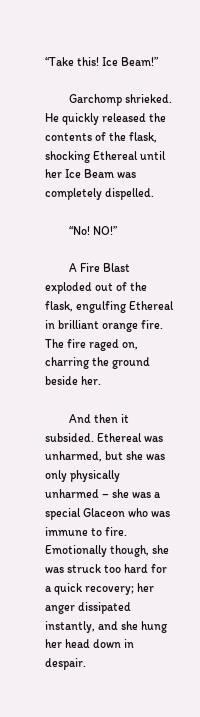“Take this! Ice Beam!”

        Garchomp shrieked. He quickly released the contents of the flask, shocking Ethereal until her Ice Beam was completely dispelled.

        “No! NO!”

        A Fire Blast exploded out of the flask, engulfing Ethereal in brilliant orange fire. The fire raged on, charring the ground beside her.

        And then it subsided. Ethereal was unharmed, but she was only physically unharmed – she was a special Glaceon who was immune to fire. Emotionally though, she was struck too hard for a quick recovery; her anger dissipated instantly, and she hung her head down in despair.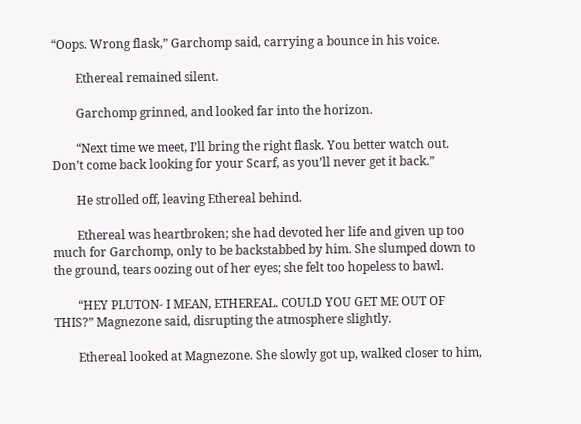“Oops. Wrong flask,” Garchomp said, carrying a bounce in his voice.

        Ethereal remained silent.

        Garchomp grinned, and looked far into the horizon.

        “Next time we meet, I’ll bring the right flask. You better watch out. Don’t come back looking for your Scarf, as you’ll never get it back.”

        He strolled off, leaving Ethereal behind.

        Ethereal was heartbroken; she had devoted her life and given up too much for Garchomp, only to be backstabbed by him. She slumped down to the ground, tears oozing out of her eyes; she felt too hopeless to bawl.

        “HEY PLUTON- I MEAN, ETHEREAL. COULD YOU GET ME OUT OF THIS?” Magnezone said, disrupting the atmosphere slightly.

        Ethereal looked at Magnezone. She slowly got up, walked closer to him,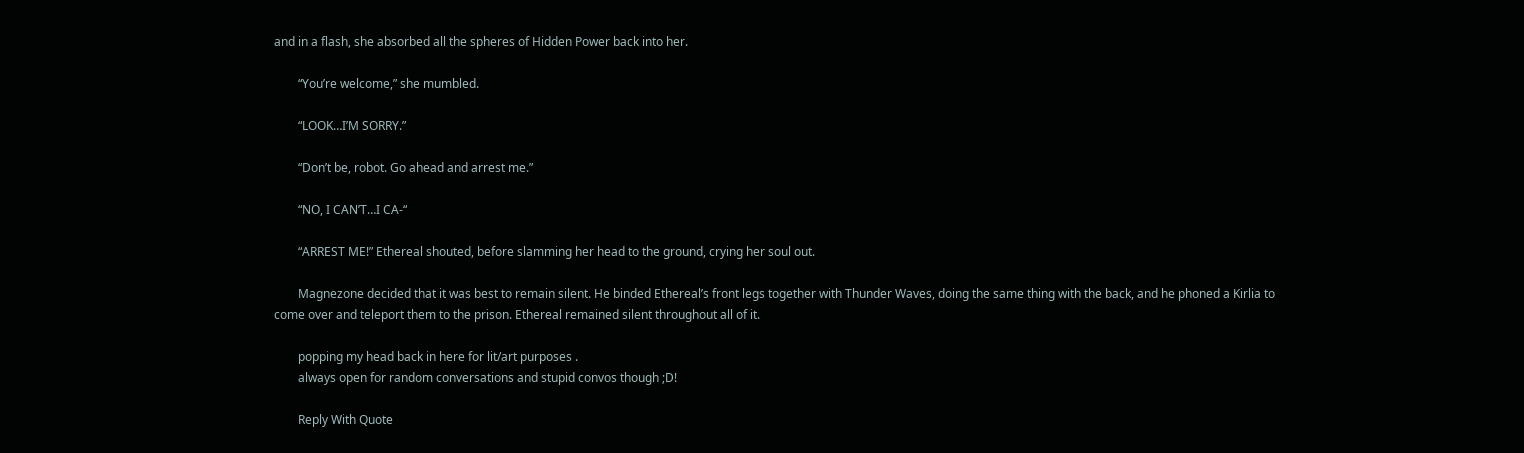and in a flash, she absorbed all the spheres of Hidden Power back into her.

        “You’re welcome,” she mumbled.

        “LOOK…I’M SORRY.”

        “Don’t be, robot. Go ahead and arrest me.”

        “NO, I CAN’T…I CA-“

        “ARREST ME!” Ethereal shouted, before slamming her head to the ground, crying her soul out.

        Magnezone decided that it was best to remain silent. He binded Ethereal’s front legs together with Thunder Waves, doing the same thing with the back, and he phoned a Kirlia to come over and teleport them to the prison. Ethereal remained silent throughout all of it.

        popping my head back in here for lit/art purposes .
        always open for random conversations and stupid convos though ;D!

        Reply With Quote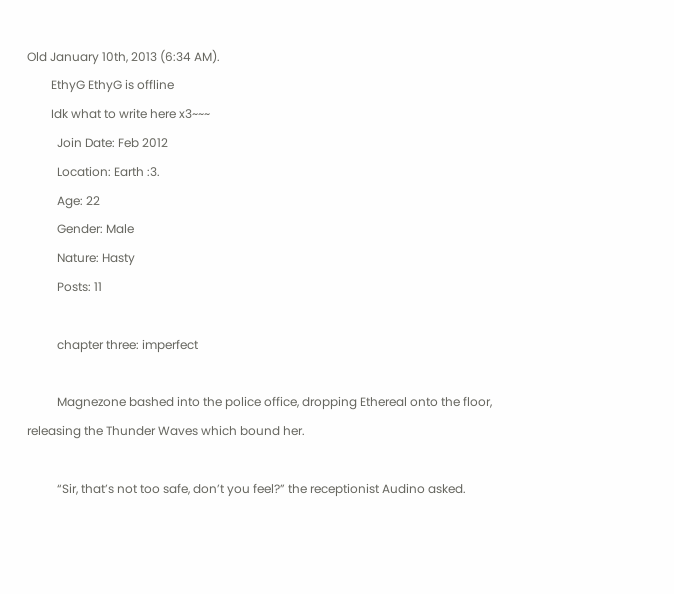Old January 10th, 2013 (6:34 AM).
        EthyG EthyG is offline
        Idk what to write here x3~~~
          Join Date: Feb 2012
          Location: Earth :3.
          Age: 22
          Gender: Male
          Nature: Hasty
          Posts: 11

          chapter three: imperfect

          Magnezone bashed into the police office, dropping Ethereal onto the floor, releasing the Thunder Waves which bound her.

          “Sir, that’s not too safe, don’t you feel?” the receptionist Audino asked.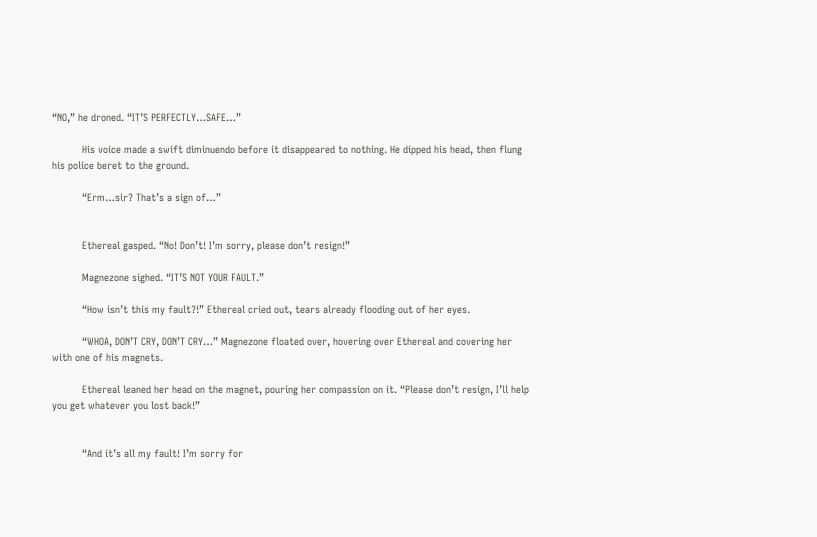“NO,” he droned. “IT’S PERFECTLY…SAFE…”

          His voice made a swift diminuendo before it disappeared to nothing. He dipped his head, then flung his police beret to the ground.

          “Erm…sir? That’s a sign of…”


          Ethereal gasped. “No! Don’t! I’m sorry, please don’t resign!”

          Magnezone sighed. “IT’S NOT YOUR FAULT.”

          “How isn’t this my fault?!” Ethereal cried out, tears already flooding out of her eyes.

          “WHOA, DON’T CRY, DON’T CRY…” Magnezone floated over, hovering over Ethereal and covering her with one of his magnets.

          Ethereal leaned her head on the magnet, pouring her compassion on it. “Please don’t resign, I’ll help you get whatever you lost back!”


          “And it’s all my fault! I’m sorry for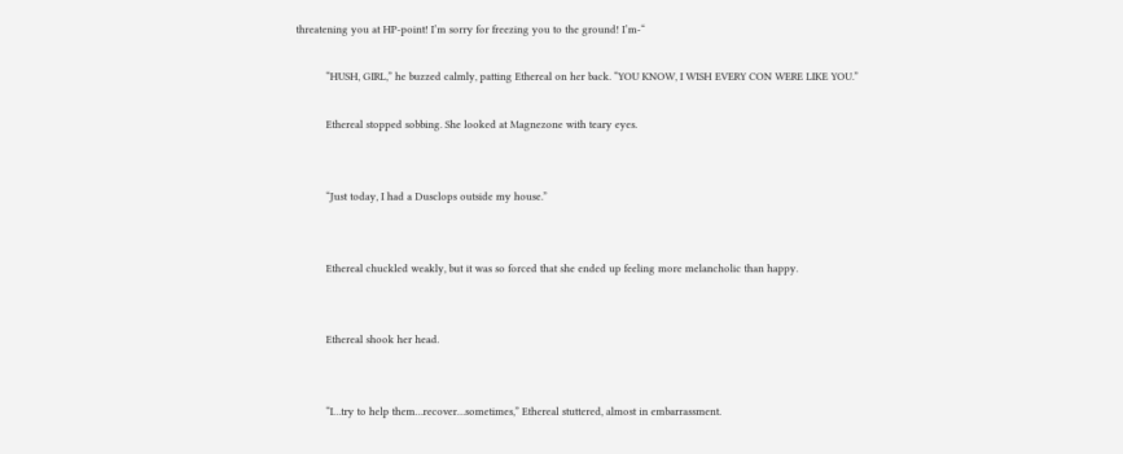threatening you at HP-point! I’m sorry for freezing you to the ground! I’m-“

          “HUSH, GIRL,” he buzzed calmly, patting Ethereal on her back. “YOU KNOW, I WISH EVERY CON WERE LIKE YOU.”

          Ethereal stopped sobbing. She looked at Magnezone with teary eyes.


          “Just today, I had a Dusclops outside my house.”


          Ethereal chuckled weakly, but it was so forced that she ended up feeling more melancholic than happy.


          Ethereal shook her head.


          “I…try to help them…recover…sometimes,” Ethereal stuttered, almost in embarrassment.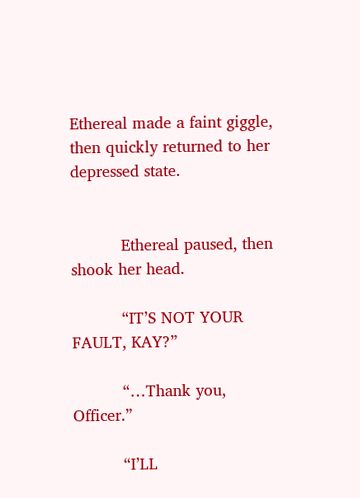Ethereal made a faint giggle, then quickly returned to her depressed state.


          Ethereal paused, then shook her head.

          “IT’S NOT YOUR FAULT, KAY?”

          “…Thank you, Officer.”

          “I’LL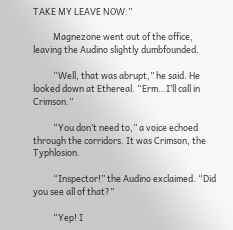TAKE MY LEAVE NOW.”

          Magnezone went out of the office, leaving the Audino slightly dumbfounded.

          “Well, that was abrupt,” he said. He looked down at Ethereal. “Erm…I’ll call in Crimson.”

          “You don’t need to,” a voice echoed through the corridors. It was Crimson, the Typhlosion.

          “Inspector!” the Audino exclaimed. “Did you see all of that?”

          “Yep! I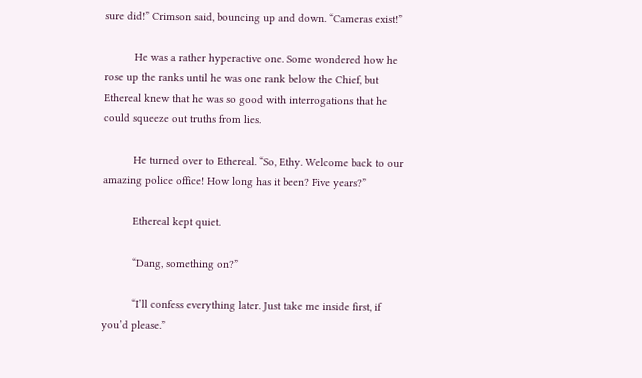sure did!” Crimson said, bouncing up and down. “Cameras exist!”

          He was a rather hyperactive one. Some wondered how he rose up the ranks until he was one rank below the Chief, but Ethereal knew that he was so good with interrogations that he could squeeze out truths from lies.

          He turned over to Ethereal. “So, Ethy. Welcome back to our amazing police office! How long has it been? Five years?”

          Ethereal kept quiet.

          “Dang, something on?”

          “I’ll confess everything later. Just take me inside first, if you’d please.”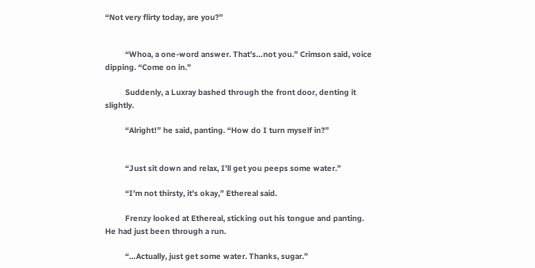“Not very flirty today, are you?”


          “Whoa, a one-word answer. That’s…not you.” Crimson said, voice dipping. “Come on in.”

          Suddenly, a Luxray bashed through the front door, denting it slightly.

          “Alright!” he said, panting. “How do I turn myself in?”


          “Just sit down and relax, I’ll get you peeps some water.”

          “I’m not thirsty, it’s okay,” Ethereal said.

          Frenzy looked at Ethereal, sticking out his tongue and panting. He had just been through a run.

          “…Actually, just get some water. Thanks, sugar.”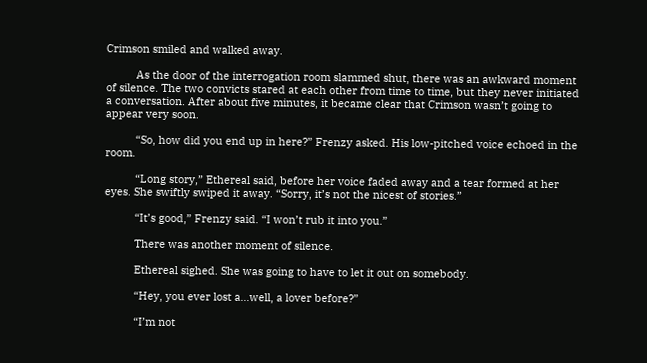Crimson smiled and walked away.

          As the door of the interrogation room slammed shut, there was an awkward moment of silence. The two convicts stared at each other from time to time, but they never initiated a conversation. After about five minutes, it became clear that Crimson wasn’t going to appear very soon.

          “So, how did you end up in here?” Frenzy asked. His low-pitched voice echoed in the room.

          “Long story,” Ethereal said, before her voice faded away and a tear formed at her eyes. She swiftly swiped it away. “Sorry, it’s not the nicest of stories.”

          “It’s good,” Frenzy said. “I won’t rub it into you.”

          There was another moment of silence.

          Ethereal sighed. She was going to have to let it out on somebody.

          “Hey, you ever lost a…well, a lover before?”

          “I’m not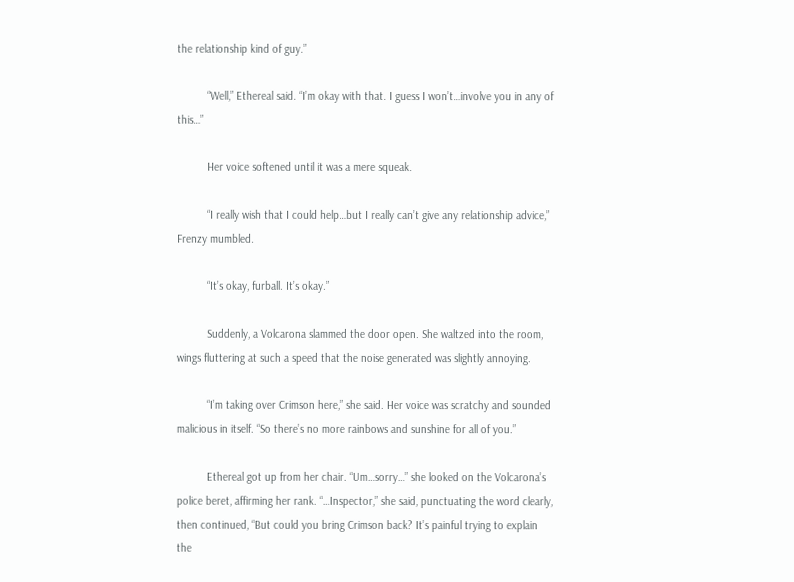the relationship kind of guy.”

          “Well,” Ethereal said. “I’m okay with that. I guess I won’t…involve you in any of this…”

          Her voice softened until it was a mere squeak.

          “I really wish that I could help…but I really can’t give any relationship advice,” Frenzy mumbled.

          “It’s okay, furball. It’s okay.”

          Suddenly, a Volcarona slammed the door open. She waltzed into the room, wings fluttering at such a speed that the noise generated was slightly annoying.

          “I’m taking over Crimson here,” she said. Her voice was scratchy and sounded malicious in itself. “So there’s no more rainbows and sunshine for all of you.”

          Ethereal got up from her chair. “Um…sorry…” she looked on the Volcarona’s police beret, affirming her rank. “…Inspector,” she said, punctuating the word clearly, then continued, “But could you bring Crimson back? It’s painful trying to explain the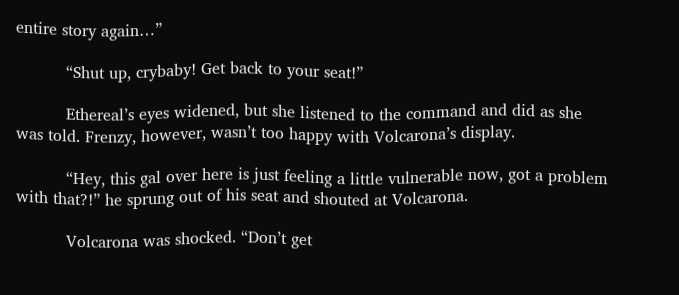entire story again…”

          “Shut up, crybaby! Get back to your seat!”

          Ethereal’s eyes widened, but she listened to the command and did as she was told. Frenzy, however, wasn’t too happy with Volcarona’s display.

          “Hey, this gal over here is just feeling a little vulnerable now, got a problem with that?!” he sprung out of his seat and shouted at Volcarona.

          Volcarona was shocked. “Don’t get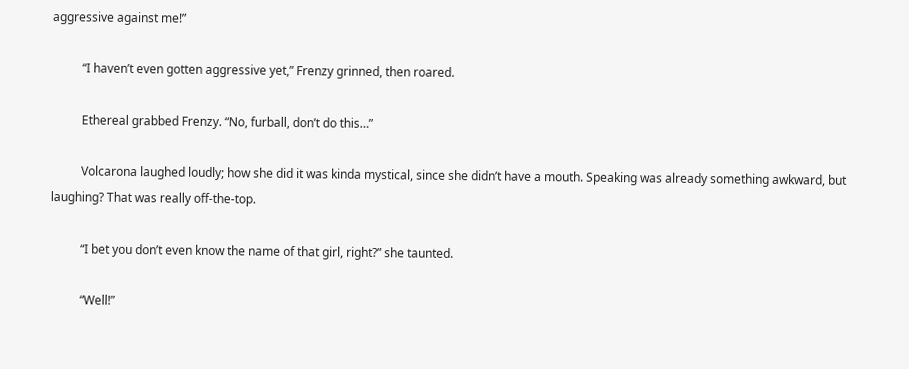aggressive against me!”

          “I haven’t even gotten aggressive yet,” Frenzy grinned, then roared.

          Ethereal grabbed Frenzy. “No, furball, don’t do this…”

          Volcarona laughed loudly; how she did it was kinda mystical, since she didn’t have a mouth. Speaking was already something awkward, but laughing? That was really off-the-top.

          “I bet you don’t even know the name of that girl, right?” she taunted.

          “Well!”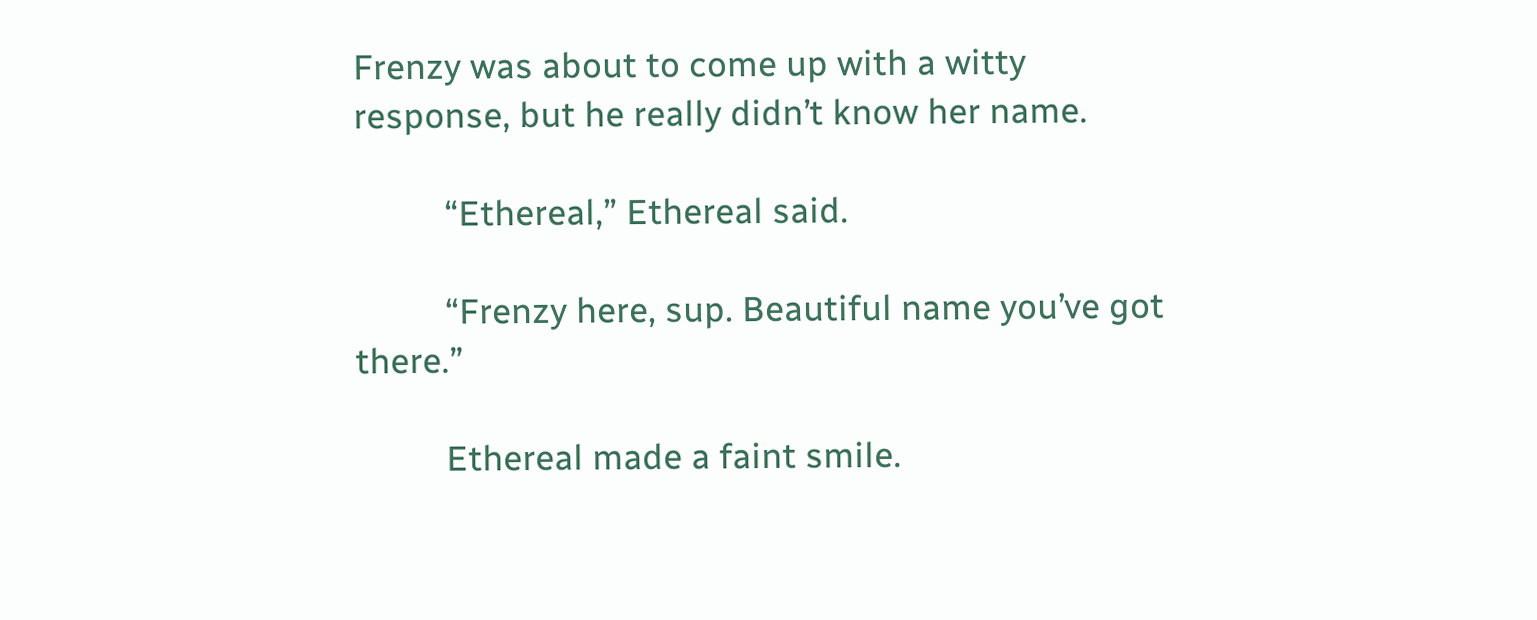Frenzy was about to come up with a witty response, but he really didn’t know her name.

          “Ethereal,” Ethereal said.

          “Frenzy here, sup. Beautiful name you’ve got there.”

          Ethereal made a faint smile.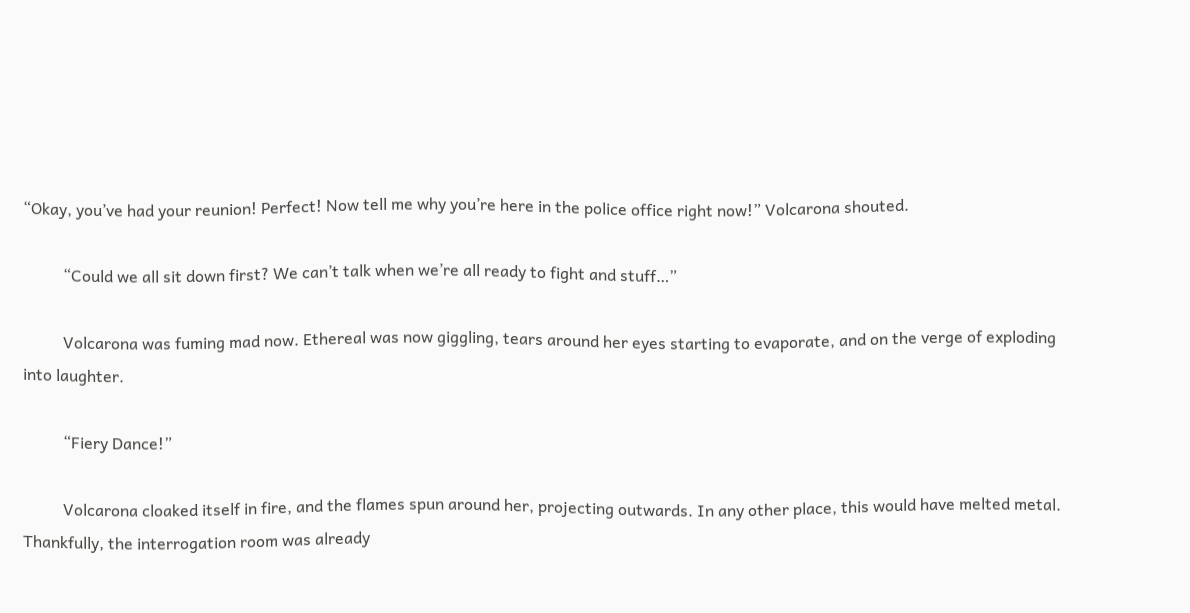“Okay, you’ve had your reunion! Perfect! Now tell me why you’re here in the police office right now!” Volcarona shouted.

          “Could we all sit down first? We can’t talk when we’re all ready to fight and stuff…”

          Volcarona was fuming mad now. Ethereal was now giggling, tears around her eyes starting to evaporate, and on the verge of exploding into laughter.

          “Fiery Dance!”

          Volcarona cloaked itself in fire, and the flames spun around her, projecting outwards. In any other place, this would have melted metal. Thankfully, the interrogation room was already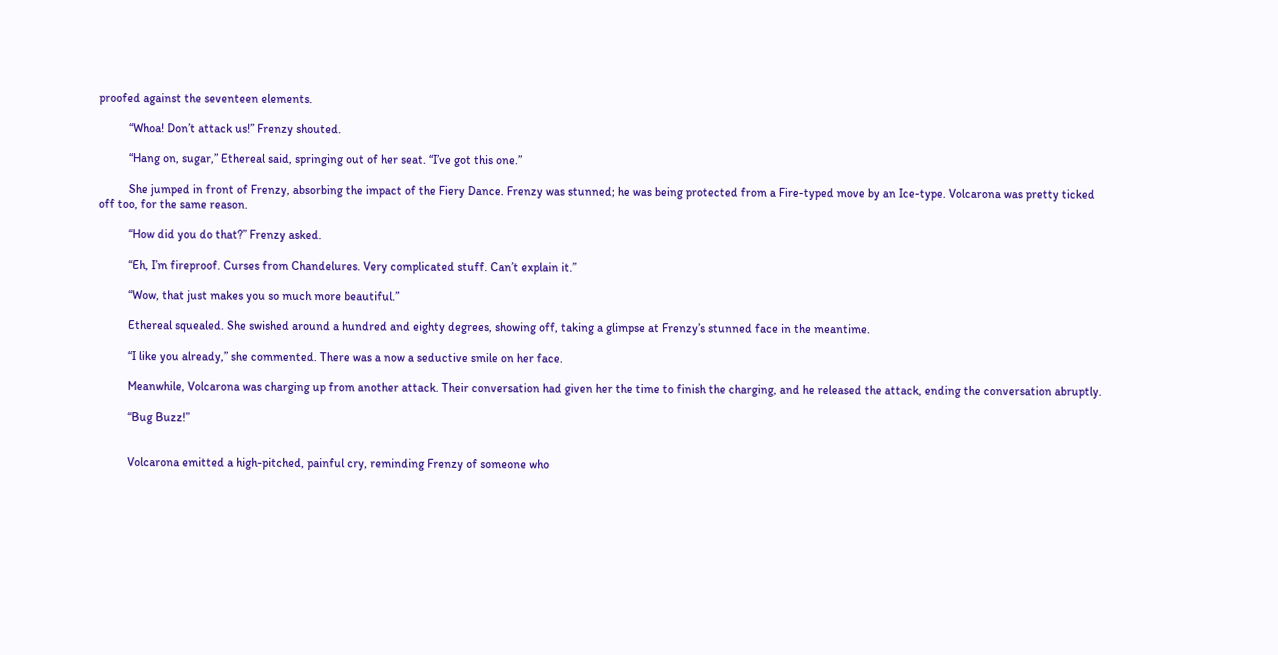proofed against the seventeen elements.

          “Whoa! Don’t attack us!” Frenzy shouted.

          “Hang on, sugar,” Ethereal said, springing out of her seat. “I’ve got this one.”

          She jumped in front of Frenzy, absorbing the impact of the Fiery Dance. Frenzy was stunned; he was being protected from a Fire-typed move by an Ice-type. Volcarona was pretty ticked off too, for the same reason.

          “How did you do that?” Frenzy asked.

          “Eh, I’m fireproof. Curses from Chandelures. Very complicated stuff. Can’t explain it.”

          “Wow, that just makes you so much more beautiful.”

          Ethereal squealed. She swished around a hundred and eighty degrees, showing off, taking a glimpse at Frenzy’s stunned face in the meantime.

          “I like you already,” she commented. There was a now a seductive smile on her face.

          Meanwhile, Volcarona was charging up from another attack. Their conversation had given her the time to finish the charging, and he released the attack, ending the conversation abruptly.

          “Bug Buzz!”


          Volcarona emitted a high-pitched, painful cry, reminding Frenzy of someone who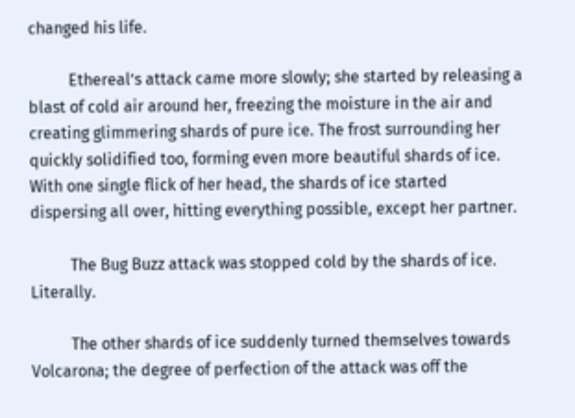changed his life.

          Ethereal’s attack came more slowly; she started by releasing a blast of cold air around her, freezing the moisture in the air and creating glimmering shards of pure ice. The frost surrounding her quickly solidified too, forming even more beautiful shards of ice. With one single flick of her head, the shards of ice started dispersing all over, hitting everything possible, except her partner.

          The Bug Buzz attack was stopped cold by the shards of ice. Literally.

          The other shards of ice suddenly turned themselves towards Volcarona; the degree of perfection of the attack was off the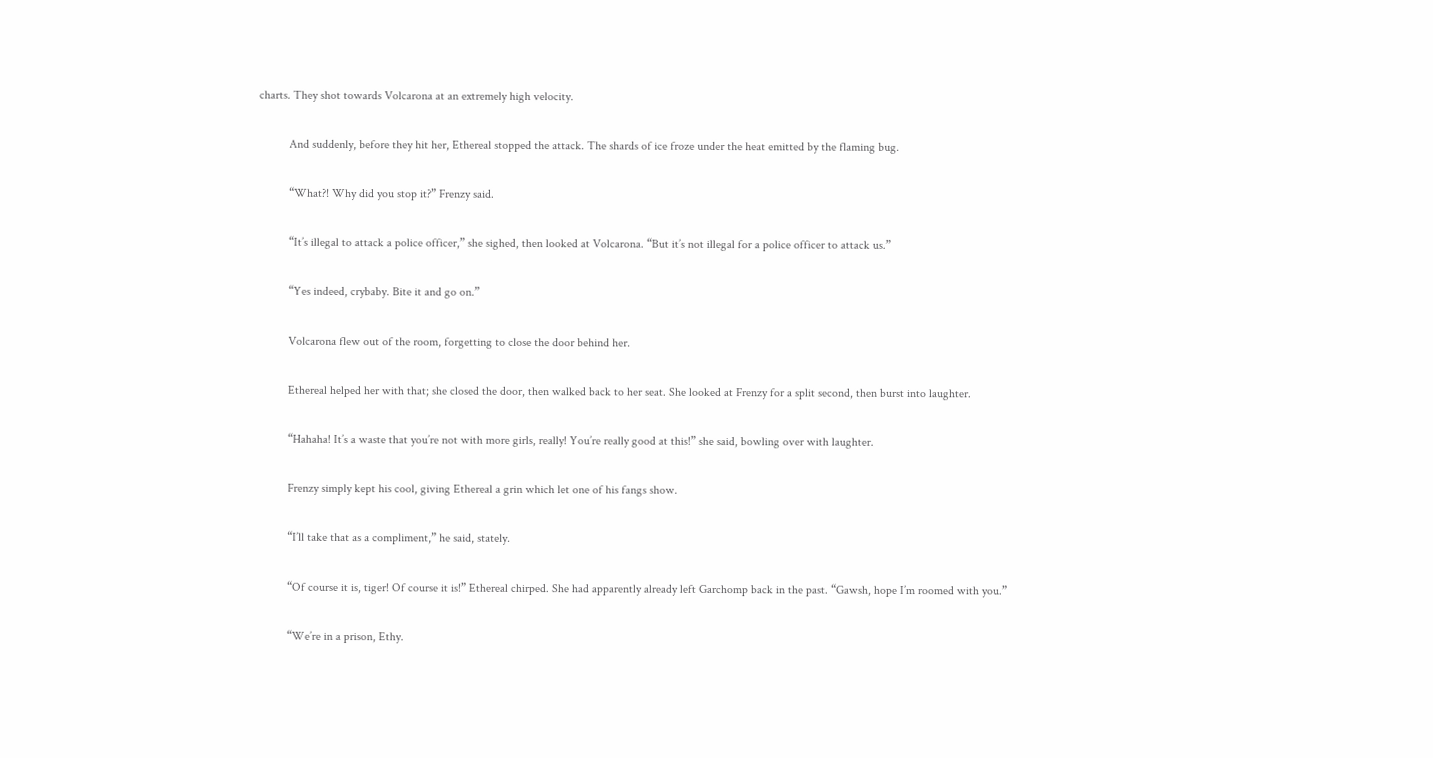charts. They shot towards Volcarona at an extremely high velocity.

          And suddenly, before they hit her, Ethereal stopped the attack. The shards of ice froze under the heat emitted by the flaming bug.

          “What?! Why did you stop it?” Frenzy said.

          “It’s illegal to attack a police officer,” she sighed, then looked at Volcarona. “But it’s not illegal for a police officer to attack us.”

          “Yes indeed, crybaby. Bite it and go on.”

          Volcarona flew out of the room, forgetting to close the door behind her.

          Ethereal helped her with that; she closed the door, then walked back to her seat. She looked at Frenzy for a split second, then burst into laughter.

          “Hahaha! It’s a waste that you’re not with more girls, really! You’re really good at this!” she said, bowling over with laughter.

          Frenzy simply kept his cool, giving Ethereal a grin which let one of his fangs show.

          “I’ll take that as a compliment,” he said, stately.

          “Of course it is, tiger! Of course it is!” Ethereal chirped. She had apparently already left Garchomp back in the past. “Gawsh, hope I’m roomed with you.”

          “We’re in a prison, Ethy.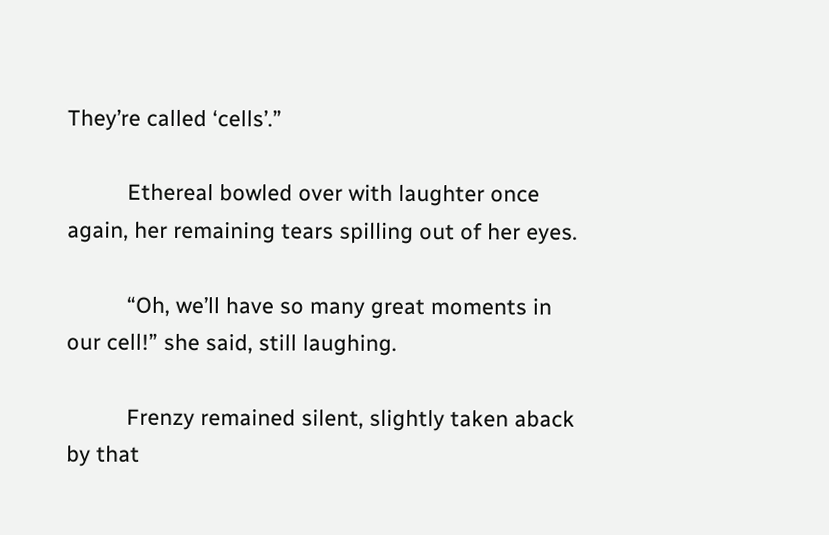They’re called ‘cells’.”

          Ethereal bowled over with laughter once again, her remaining tears spilling out of her eyes.

          “Oh, we’ll have so many great moments in our cell!” she said, still laughing.

          Frenzy remained silent, slightly taken aback by that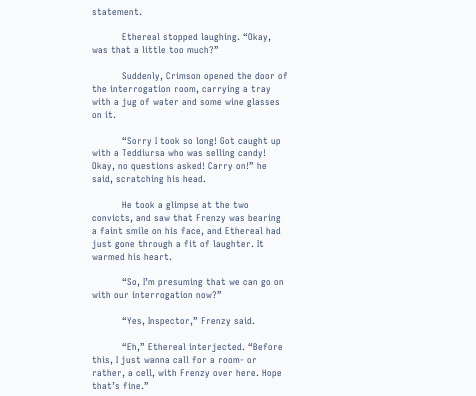statement.

          Ethereal stopped laughing. “Okay, was that a little too much?”

          Suddenly, Crimson opened the door of the interrogation room, carrying a tray with a jug of water and some wine glasses on it.

          “Sorry I took so long! Got caught up with a Teddiursa who was selling candy! Okay, no questions asked! Carry on!” he said, scratching his head.

          He took a glimpse at the two convicts, and saw that Frenzy was bearing a faint smile on his face, and Ethereal had just gone through a fit of laughter. It warmed his heart.

          “So, I’m presuming that we can go on with our interrogation now?”

          “Yes, Inspector,” Frenzy said.

          “Eh,” Ethereal interjected. “Before this, I just wanna call for a room- or rather, a cell, with Frenzy over here. Hope that’s fine.”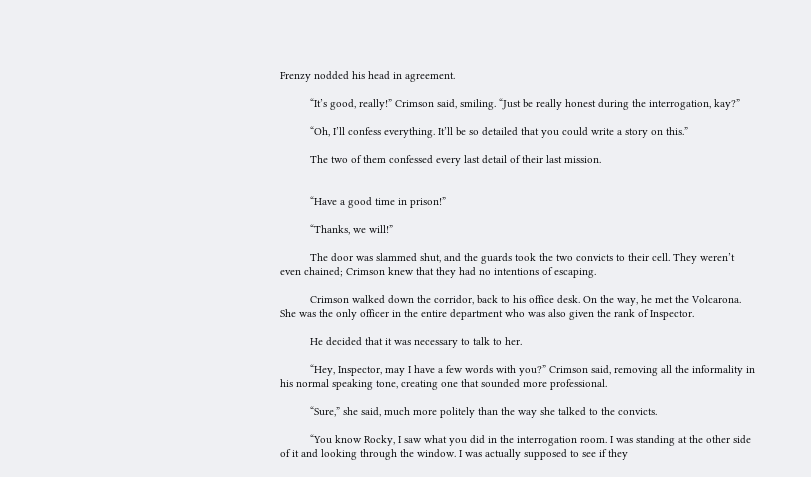Frenzy nodded his head in agreement.

          “It’s good, really!” Crimson said, smiling. “Just be really honest during the interrogation, kay?”

          “Oh, I’ll confess everything. It’ll be so detailed that you could write a story on this.”

          The two of them confessed every last detail of their last mission.


          “Have a good time in prison!”

          “Thanks, we will!”

          The door was slammed shut, and the guards took the two convicts to their cell. They weren’t even chained; Crimson knew that they had no intentions of escaping.

          Crimson walked down the corridor, back to his office desk. On the way, he met the Volcarona. She was the only officer in the entire department who was also given the rank of Inspector.

          He decided that it was necessary to talk to her.

          “Hey, Inspector, may I have a few words with you?” Crimson said, removing all the informality in his normal speaking tone, creating one that sounded more professional.

          “Sure,” she said, much more politely than the way she talked to the convicts.

          “You know Rocky, I saw what you did in the interrogation room. I was standing at the other side of it and looking through the window. I was actually supposed to see if they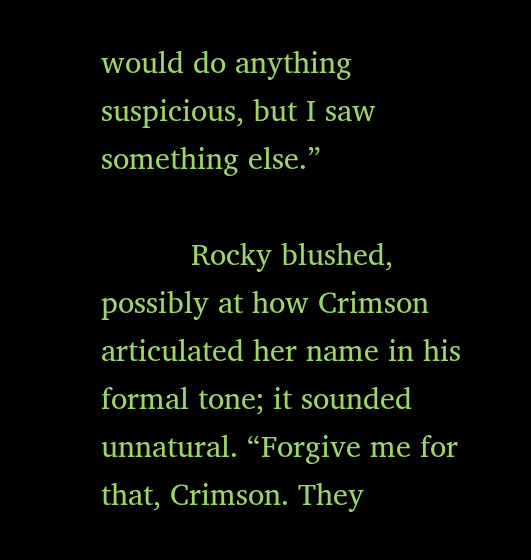would do anything suspicious, but I saw something else.”

          Rocky blushed, possibly at how Crimson articulated her name in his formal tone; it sounded unnatural. “Forgive me for that, Crimson. They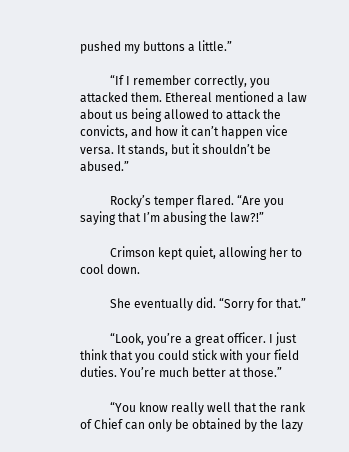pushed my buttons a little.”

          “If I remember correctly, you attacked them. Ethereal mentioned a law about us being allowed to attack the convicts, and how it can’t happen vice versa. It stands, but it shouldn’t be abused.”

          Rocky’s temper flared. “Are you saying that I’m abusing the law?!”

          Crimson kept quiet, allowing her to cool down.

          She eventually did. “Sorry for that.”

          “Look, you’re a great officer. I just think that you could stick with your field duties. You’re much better at those.”

          “You know really well that the rank of Chief can only be obtained by the lazy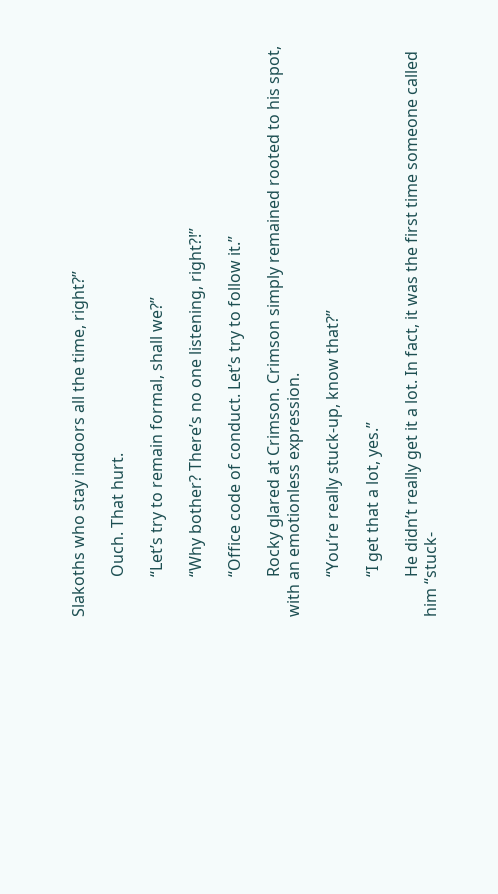Slakoths who stay indoors all the time, right?”

          Ouch. That hurt.

          “Let’s try to remain formal, shall we?”

          “Why bother? There’s no one listening, right?!”

          “Office code of conduct. Let’s try to follow it.”

          Rocky glared at Crimson. Crimson simply remained rooted to his spot, with an emotionless expression.

          “You’re really stuck-up, know that?”

          “I get that a lot, yes.”

          He didn’t really get it a lot. In fact, it was the first time someone called him “stuck-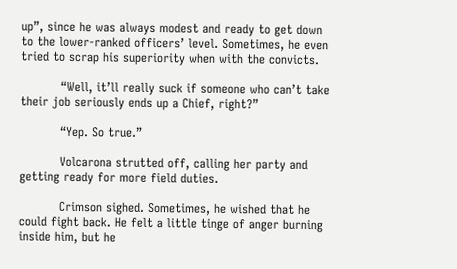up”, since he was always modest and ready to get down to the lower-ranked officers’ level. Sometimes, he even tried to scrap his superiority when with the convicts.

          “Well, it’ll really suck if someone who can’t take their job seriously ends up a Chief, right?”

          “Yep. So true.”

          Volcarona strutted off, calling her party and getting ready for more field duties.

          Crimson sighed. Sometimes, he wished that he could fight back. He felt a little tinge of anger burning inside him, but he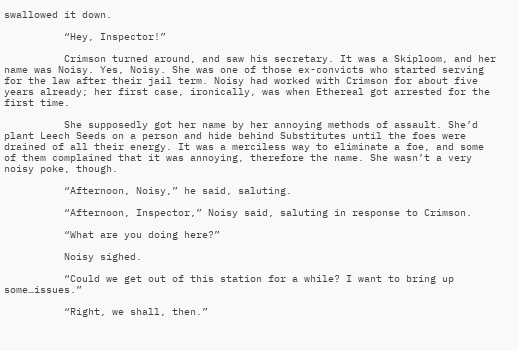swallowed it down.

          “Hey, Inspector!”

          Crimson turned around, and saw his secretary. It was a Skiploom, and her name was Noisy. Yes, Noisy. She was one of those ex-convicts who started serving for the law after their jail term. Noisy had worked with Crimson for about five years already; her first case, ironically, was when Ethereal got arrested for the first time.

          She supposedly got her name by her annoying methods of assault. She’d plant Leech Seeds on a person and hide behind Substitutes until the foes were drained of all their energy. It was a merciless way to eliminate a foe, and some of them complained that it was annoying, therefore the name. She wasn’t a very noisy poke, though.

          “Afternoon, Noisy,” he said, saluting.

          “Afternoon, Inspector,” Noisy said, saluting in response to Crimson.

          “What are you doing here?”

          Noisy sighed.

          “Could we get out of this station for a while? I want to bring up some…issues.”

          “Right, we shall, then.”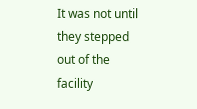It was not until they stepped out of the facility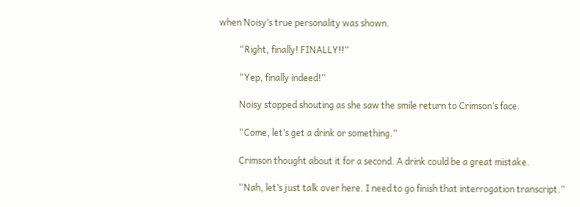when Noisy’s true personality was shown.

          “Right, finally! FINALLY!!”

          “Yep, finally indeed!”

          Noisy stopped shouting as she saw the smile return to Crimson’s face.

          “Come, let’s get a drink or something.”

          Crimson thought about it for a second. A drink could be a great mistake.

          “Nah, let’s just talk over here. I need to go finish that interrogation transcript.”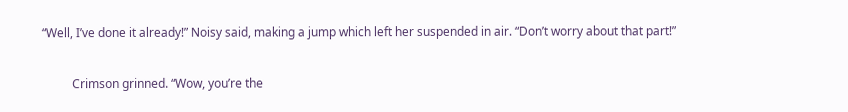“Well, I’ve done it already!” Noisy said, making a jump which left her suspended in air. “Don’t worry about that part!”

          Crimson grinned. “Wow, you’re the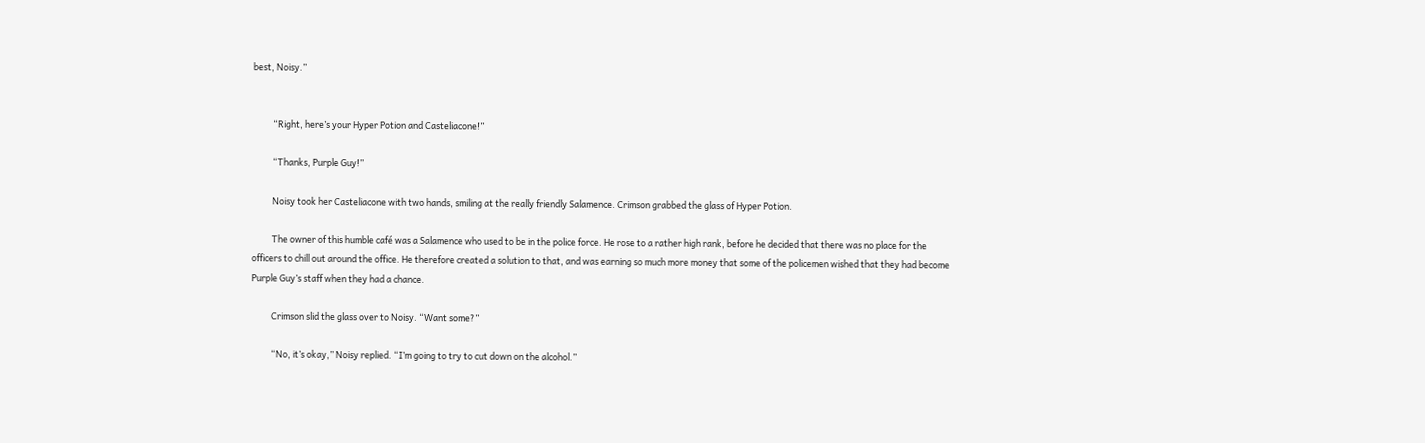best, Noisy.”


          “Right, here’s your Hyper Potion and Casteliacone!”

          “Thanks, Purple Guy!”

          Noisy took her Casteliacone with two hands, smiling at the really friendly Salamence. Crimson grabbed the glass of Hyper Potion.

          The owner of this humble café was a Salamence who used to be in the police force. He rose to a rather high rank, before he decided that there was no place for the officers to chill out around the office. He therefore created a solution to that, and was earning so much more money that some of the policemen wished that they had become Purple Guy’s staff when they had a chance.

          Crimson slid the glass over to Noisy. “Want some?”

          “No, it’s okay,” Noisy replied. “I’m going to try to cut down on the alcohol.”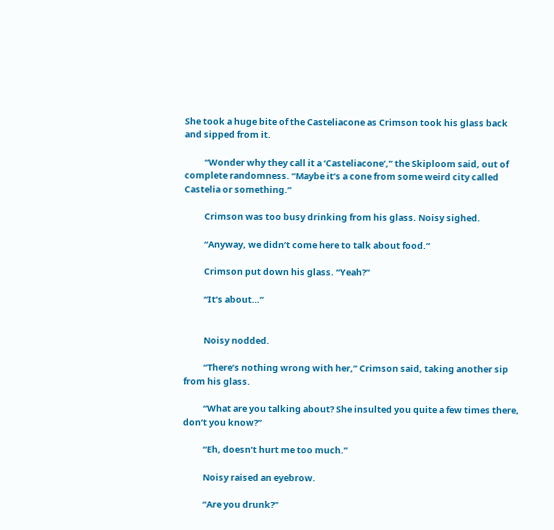She took a huge bite of the Casteliacone as Crimson took his glass back and sipped from it.

          “Wonder why they call it a ‘Casteliacone’,” the Skiploom said, out of complete randomness. “Maybe it’s a cone from some weird city called Castelia or something.”

          Crimson was too busy drinking from his glass. Noisy sighed.

          “Anyway, we didn’t come here to talk about food.”

          Crimson put down his glass. “Yeah?”

          “It’s about…”


          Noisy nodded.

          “There’s nothing wrong with her,” Crimson said, taking another sip from his glass.

          “What are you talking about? She insulted you quite a few times there, don’t you know?”

          “Eh, doesn’t hurt me too much.”

          Noisy raised an eyebrow.

          “Are you drunk?”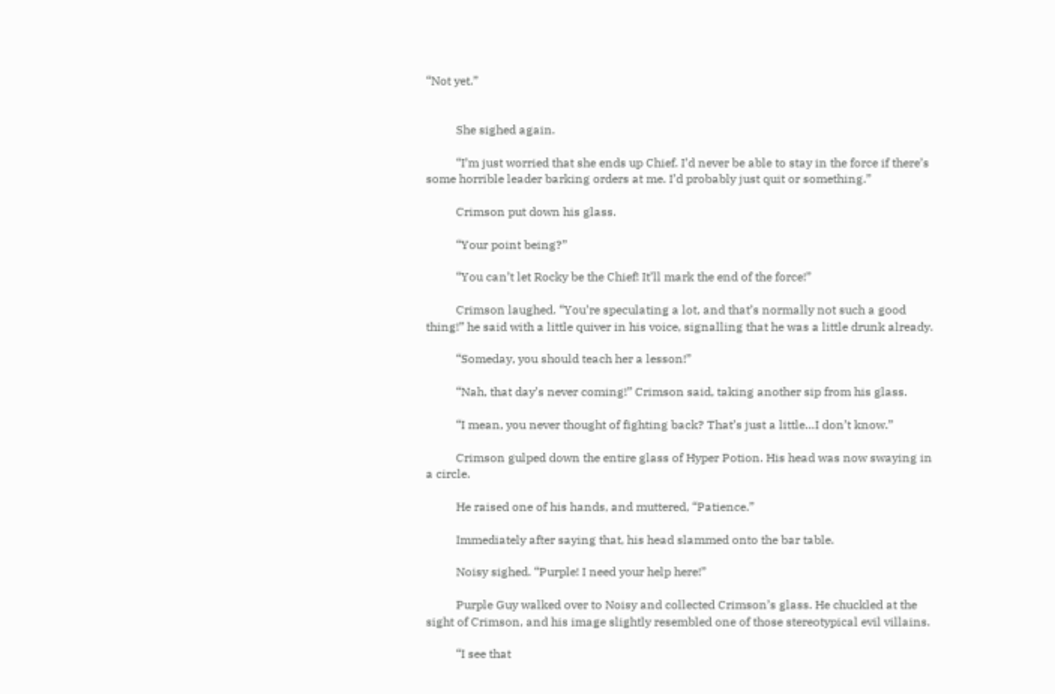“Not yet.”


          She sighed again.

          “I’m just worried that she ends up Chief. I’d never be able to stay in the force if there’s some horrible leader barking orders at me. I’d probably just quit or something.”

          Crimson put down his glass.

          “Your point being?”

          “You can’t let Rocky be the Chief! It’ll mark the end of the force!”

          Crimson laughed. “You’re speculating a lot, and that’s normally not such a good thing!” he said with a little quiver in his voice, signalling that he was a little drunk already.

          “Someday, you should teach her a lesson!”

          “Nah, that day’s never coming!” Crimson said, taking another sip from his glass.

          “I mean, you never thought of fighting back? That’s just a little…I don’t know.”

          Crimson gulped down the entire glass of Hyper Potion. His head was now swaying in a circle.

          He raised one of his hands, and muttered, “Patience.”

          Immediately after saying that, his head slammed onto the bar table.

          Noisy sighed. “Purple! I need your help here!”

          Purple Guy walked over to Noisy and collected Crimson’s glass. He chuckled at the sight of Crimson, and his image slightly resembled one of those stereotypical evil villains.

          “I see that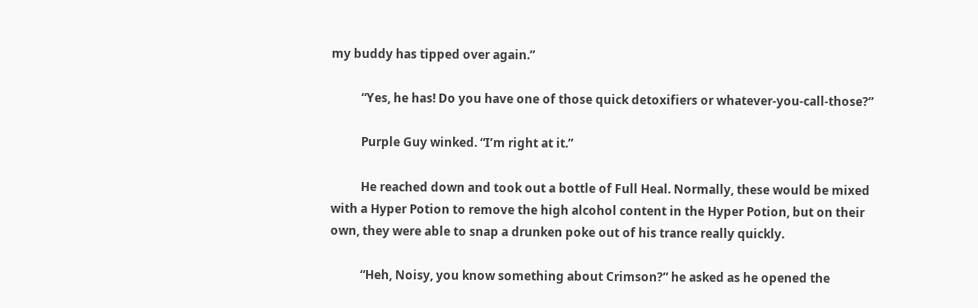my buddy has tipped over again.”

          “Yes, he has! Do you have one of those quick detoxifiers or whatever-you-call-those?”

          Purple Guy winked. “I’m right at it.”

          He reached down and took out a bottle of Full Heal. Normally, these would be mixed with a Hyper Potion to remove the high alcohol content in the Hyper Potion, but on their own, they were able to snap a drunken poke out of his trance really quickly.

          “Heh, Noisy, you know something about Crimson?” he asked as he opened the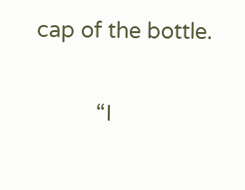cap of the bottle.

          “I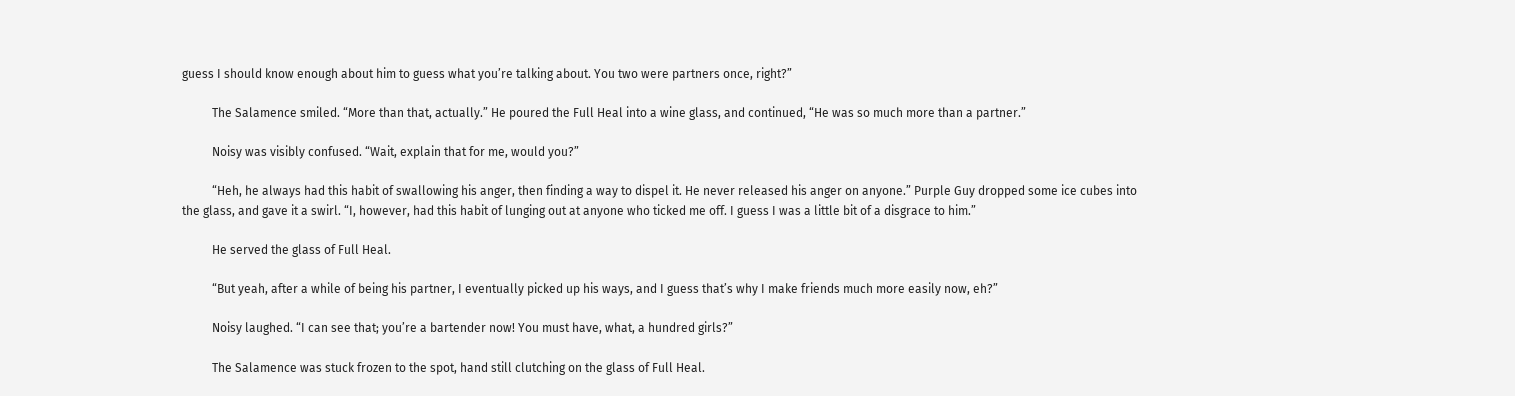guess I should know enough about him to guess what you’re talking about. You two were partners once, right?”

          The Salamence smiled. “More than that, actually.” He poured the Full Heal into a wine glass, and continued, “He was so much more than a partner.”

          Noisy was visibly confused. “Wait, explain that for me, would you?”

          “Heh, he always had this habit of swallowing his anger, then finding a way to dispel it. He never released his anger on anyone.” Purple Guy dropped some ice cubes into the glass, and gave it a swirl. “I, however, had this habit of lunging out at anyone who ticked me off. I guess I was a little bit of a disgrace to him.”

          He served the glass of Full Heal.

          “But yeah, after a while of being his partner, I eventually picked up his ways, and I guess that’s why I make friends much more easily now, eh?”

          Noisy laughed. “I can see that; you’re a bartender now! You must have, what, a hundred girls?”

          The Salamence was stuck frozen to the spot, hand still clutching on the glass of Full Heal.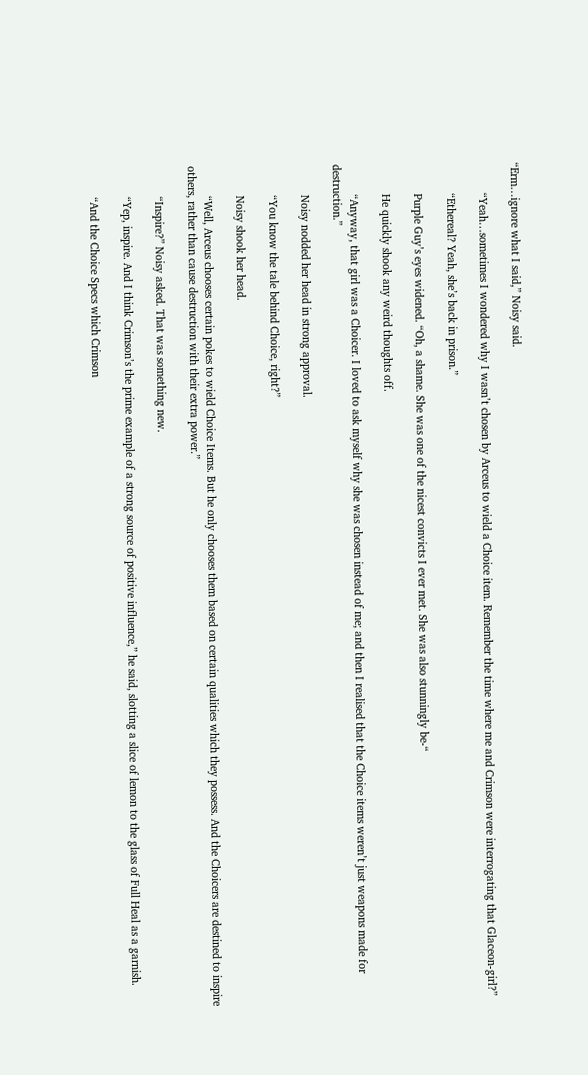“Erm…ignore what I said,” Noisy said.

          “Yeah…sometimes I wondered why I wasn’t chosen by Arceus to wield a Choice item. Remember the time where me and Crimson were interrogating that Glaceon-girl?”

          “Ethereal? Yeah, she’s back in prison.”

          Purple Guy’s eyes widened. “Oh, a shame. She was one of the nicest convicts I ever met. She was also stunningly be-“

          He quickly shook any weird thoughts off.

          “Anyway, that girl was a Choicer. I loved to ask myself why she was chosen instead of me; and then I realised that the Choice items weren’t just weapons made for destruction.”

          Noisy nodded her head in strong approval.

          “You know the tale behind Choice, right?”

          Noisy shook her head.

          “Well, Arceus chooses certain pokes to wield Choice Items. But he only chooses them based on certain qualities which they possess. And the Choicers are destined to inspire others, rather than cause destruction with their extra power.”

          “Inspire?” Noisy asked. That was something new.

          “Yep, inspire. And I think Crimson’s the prime example of a strong source of positive influence,” he said, slotting a slice of lemon to the glass of Full Heal as a garnish.

          “And the Choice Specs which Crimson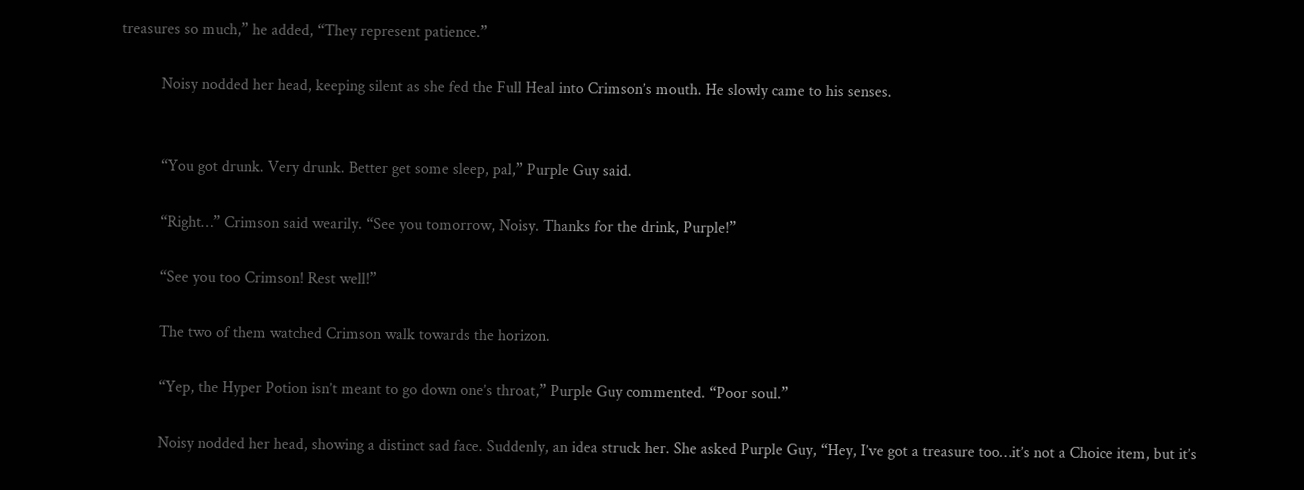treasures so much,” he added, “They represent patience.”

          Noisy nodded her head, keeping silent as she fed the Full Heal into Crimson’s mouth. He slowly came to his senses.


          “You got drunk. Very drunk. Better get some sleep, pal,” Purple Guy said.

          “Right…” Crimson said wearily. “See you tomorrow, Noisy. Thanks for the drink, Purple!”

          “See you too Crimson! Rest well!”

          The two of them watched Crimson walk towards the horizon.

          “Yep, the Hyper Potion isn’t meant to go down one’s throat,” Purple Guy commented. “Poor soul.”

          Noisy nodded her head, showing a distinct sad face. Suddenly, an idea struck her. She asked Purple Guy, “Hey, I’ve got a treasure too…it’s not a Choice item, but it’s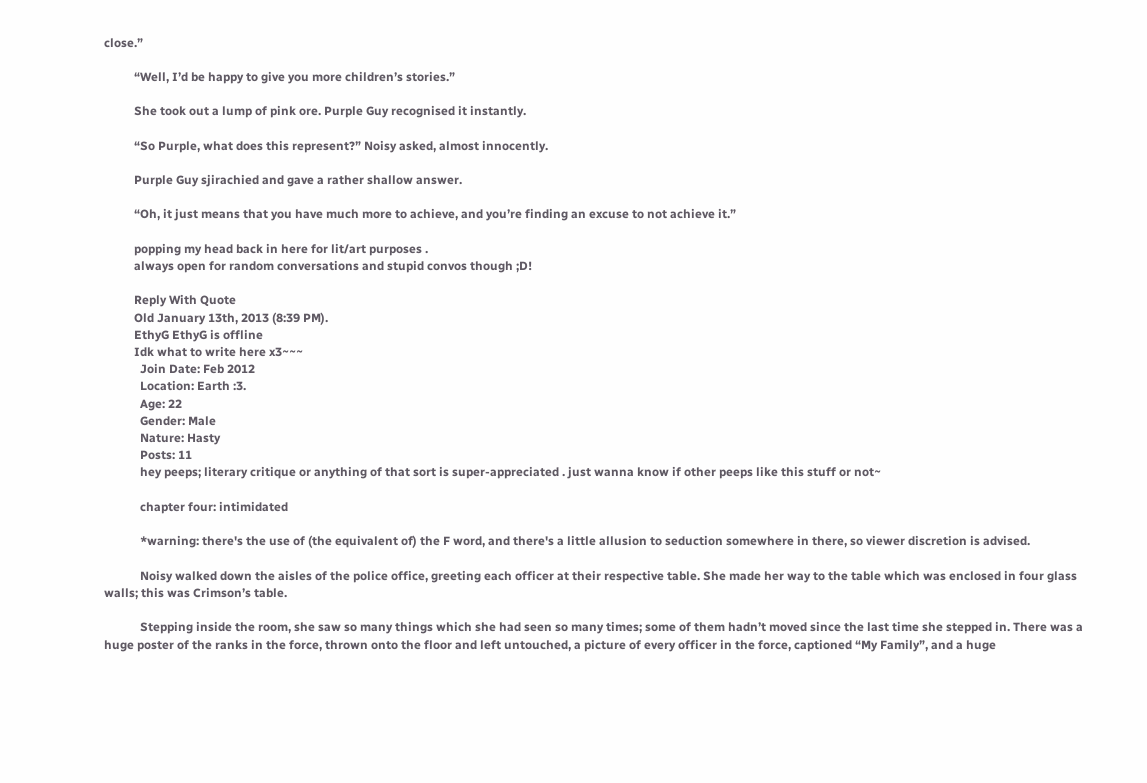close.”

          “Well, I’d be happy to give you more children’s stories.”

          She took out a lump of pink ore. Purple Guy recognised it instantly.

          “So Purple, what does this represent?” Noisy asked, almost innocently.

          Purple Guy sjirachied and gave a rather shallow answer.

          “Oh, it just means that you have much more to achieve, and you’re finding an excuse to not achieve it.”

          popping my head back in here for lit/art purposes .
          always open for random conversations and stupid convos though ;D!

          Reply With Quote
          Old January 13th, 2013 (8:39 PM).
          EthyG EthyG is offline
          Idk what to write here x3~~~
            Join Date: Feb 2012
            Location: Earth :3.
            Age: 22
            Gender: Male
            Nature: Hasty
            Posts: 11
            hey peeps; literary critique or anything of that sort is super-appreciated . just wanna know if other peeps like this stuff or not~

            chapter four: intimidated

            *warning: there's the use of (the equivalent of) the F word, and there's a little allusion to seduction somewhere in there, so viewer discretion is advised.

            Noisy walked down the aisles of the police office, greeting each officer at their respective table. She made her way to the table which was enclosed in four glass walls; this was Crimson’s table.

            Stepping inside the room, she saw so many things which she had seen so many times; some of them hadn’t moved since the last time she stepped in. There was a huge poster of the ranks in the force, thrown onto the floor and left untouched, a picture of every officer in the force, captioned “My Family”, and a huge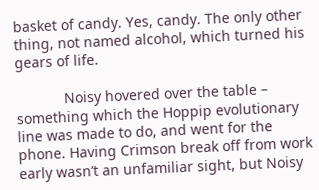basket of candy. Yes, candy. The only other thing, not named alcohol, which turned his gears of life.

            Noisy hovered over the table – something which the Hoppip evolutionary line was made to do, and went for the phone. Having Crimson break off from work early wasn’t an unfamiliar sight, but Noisy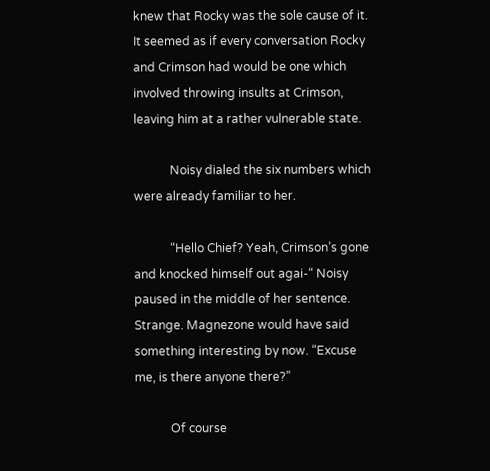knew that Rocky was the sole cause of it. It seemed as if every conversation Rocky and Crimson had would be one which involved throwing insults at Crimson, leaving him at a rather vulnerable state.

            Noisy dialed the six numbers which were already familiar to her.

            “Hello Chief? Yeah, Crimson’s gone and knocked himself out agai-“ Noisy paused in the middle of her sentence. Strange. Magnezone would have said something interesting by now. “Excuse me, is there anyone there?”

            Of course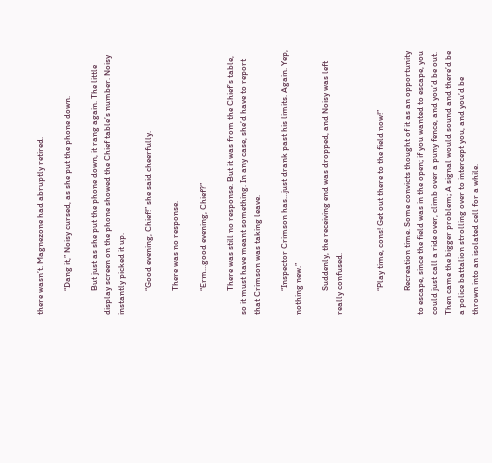there wasn’t. Magnezone had abruptly retired.

            “Dang it,” Noisy cursed, as she put the phone down.

            But just as she put the phone down, it rang again. The little display screen on the phone showed the Chief table’s number. Noisy instantly picked it up.

            “Good evening, Chief!” she said cheerfully.

            There was no response.

            “Erm…good evening, Chief?”

            There was still no response. But it was from the Chief’s table, so it must have meant something. In any case, she’d have to report that Crimson was taking leave.

            “Inspector Crimson has…just drank past his limits. Again. Yep, nothing new.”

            Suddenly, the receiving end was dropped, and Noisy was left really confused.


            “Play time, cons! Get out there to the field now!”

            Recreation time. Some convicts thought of it as an opportunity to escape, since the field was in the open; if you wanted to escape, you could just call a ride over, climb over a puny fence, and you’d be out. Then came the bigger problem; A signal would sound and there’d be a police battalion strolling over to intercept you, and you’d be thrown into an isolated cell for a while.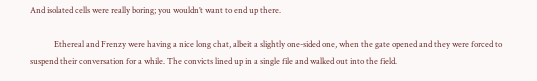And isolated cells were really boring; you wouldn’t want to end up there.

            Ethereal and Frenzy were having a nice long chat, albeit a slightly one-sided one, when the gate opened and they were forced to suspend their conversation for a while. The convicts lined up in a single file and walked out into the field.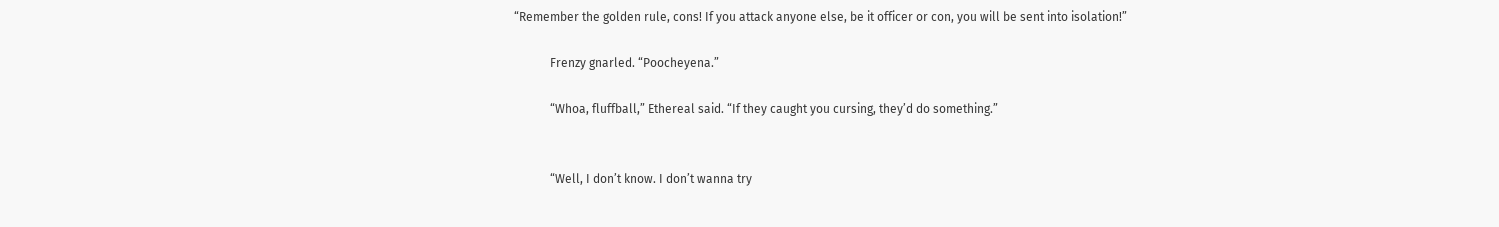“Remember the golden rule, cons! If you attack anyone else, be it officer or con, you will be sent into isolation!”

            Frenzy gnarled. “Poocheyena.”

            “Whoa, fluffball,” Ethereal said. “If they caught you cursing, they’d do something.”


            “Well, I don’t know. I don’t wanna try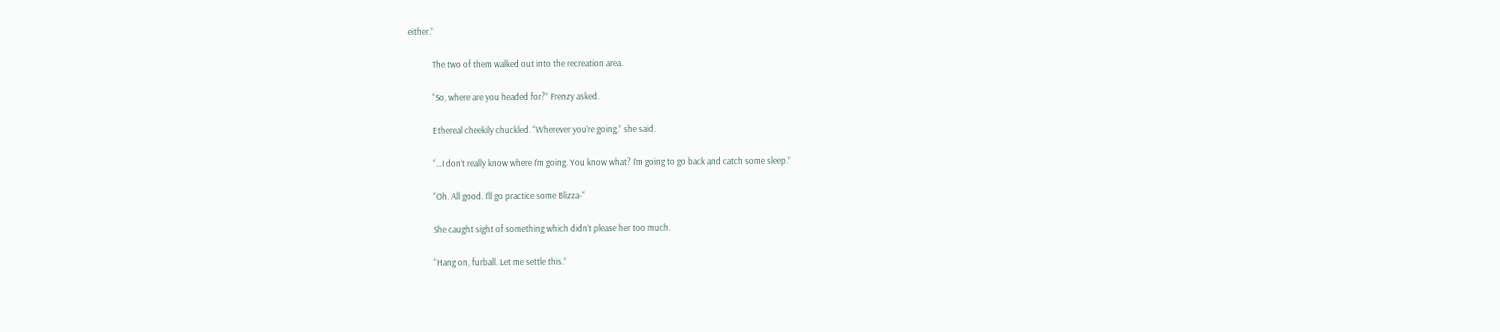either.”

            The two of them walked out into the recreation area.

            “So, where are you headed for?” Frenzy asked.

            Ethereal cheekily chuckled. “Wherever you’re going,” she said.

            “…I don’t really know where I’m going. You know what? I’m going to go back and catch some sleep.”

            “Oh. All good. I’ll go practice some Blizza-“

            She caught sight of something which didn’t please her too much.

            “Hang on, furball. Let me settle this.”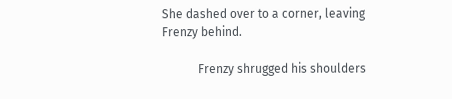She dashed over to a corner, leaving Frenzy behind.

            Frenzy shrugged his shoulders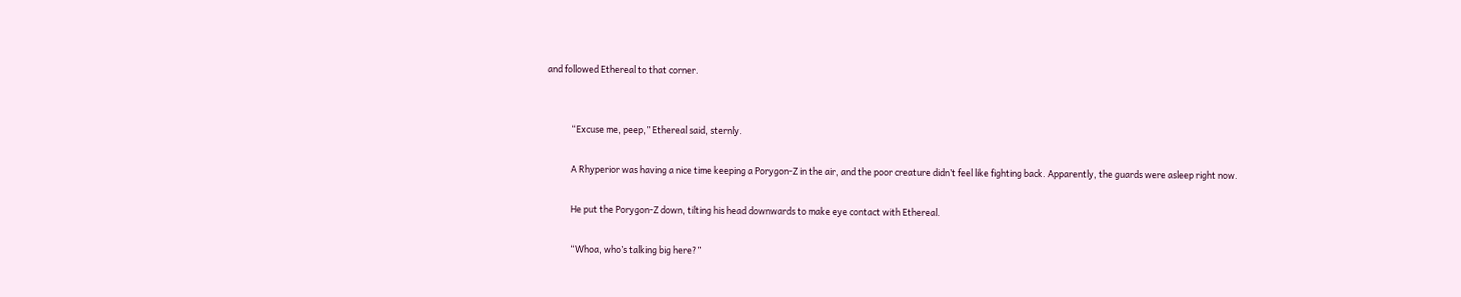and followed Ethereal to that corner.


            “Excuse me, peep,” Ethereal said, sternly.

            A Rhyperior was having a nice time keeping a Porygon-Z in the air, and the poor creature didn’t feel like fighting back. Apparently, the guards were asleep right now.

            He put the Porygon-Z down, tilting his head downwards to make eye contact with Ethereal.

            “Whoa, who’s talking big here?”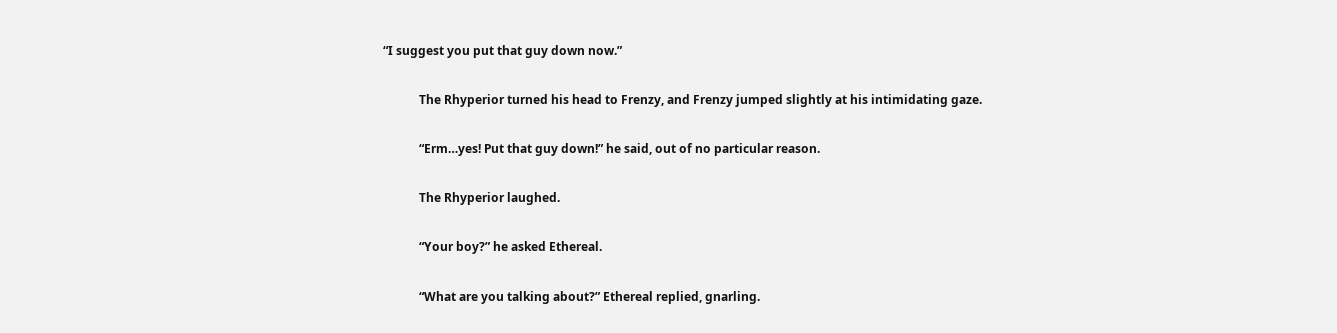“I suggest you put that guy down now.”

            The Rhyperior turned his head to Frenzy, and Frenzy jumped slightly at his intimidating gaze.

            “Erm…yes! Put that guy down!” he said, out of no particular reason.

            The Rhyperior laughed.

            “Your boy?” he asked Ethereal.

            “What are you talking about?” Ethereal replied, gnarling.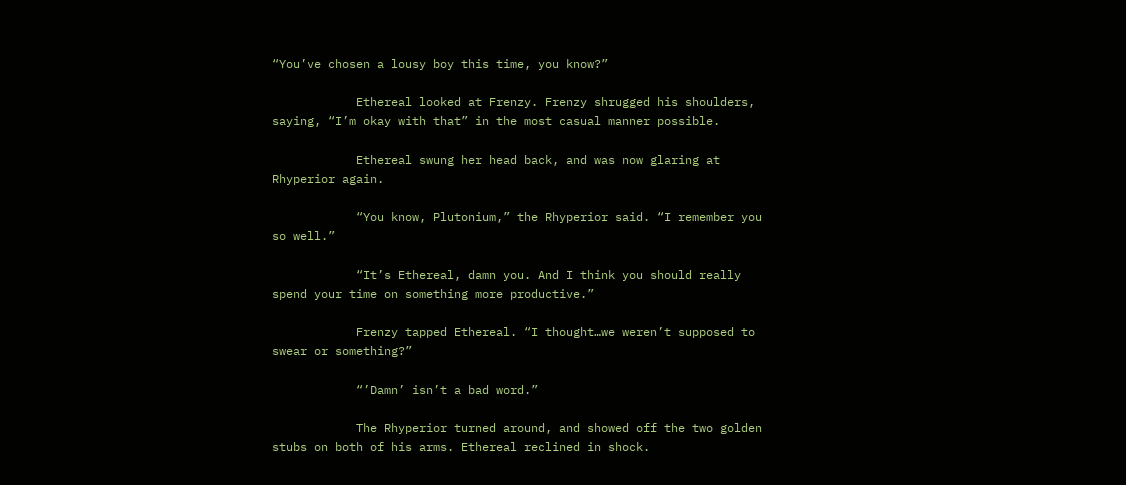“You’ve chosen a lousy boy this time, you know?”

            Ethereal looked at Frenzy. Frenzy shrugged his shoulders, saying, “I’m okay with that” in the most casual manner possible.

            Ethereal swung her head back, and was now glaring at Rhyperior again.

            “You know, Plutonium,” the Rhyperior said. “I remember you so well.”

            “It’s Ethereal, damn you. And I think you should really spend your time on something more productive.”

            Frenzy tapped Ethereal. “I thought…we weren’t supposed to swear or something?”

            “’Damn’ isn’t a bad word.”

            The Rhyperior turned around, and showed off the two golden stubs on both of his arms. Ethereal reclined in shock.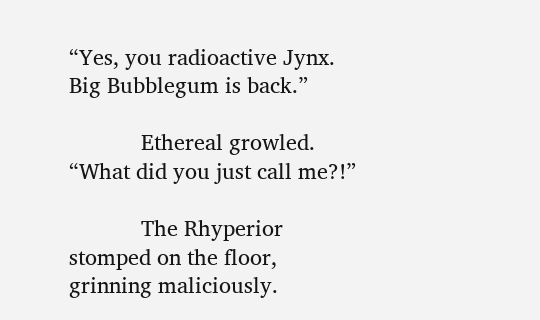“Yes, you radioactive Jynx. Big Bubblegum is back.”

            Ethereal growled. “What did you just call me?!”

            The Rhyperior stomped on the floor, grinning maliciously.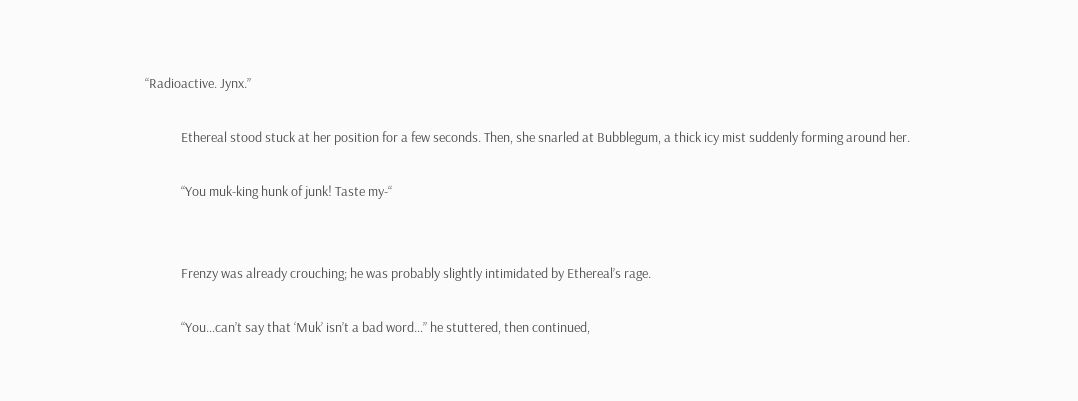“Radioactive. Jynx.”

            Ethereal stood stuck at her position for a few seconds. Then, she snarled at Bubblegum, a thick icy mist suddenly forming around her.

            “You muk-king hunk of junk! Taste my-“


            Frenzy was already crouching; he was probably slightly intimidated by Ethereal’s rage.

            “You…can’t say that ‘Muk’ isn’t a bad word…” he stuttered, then continued,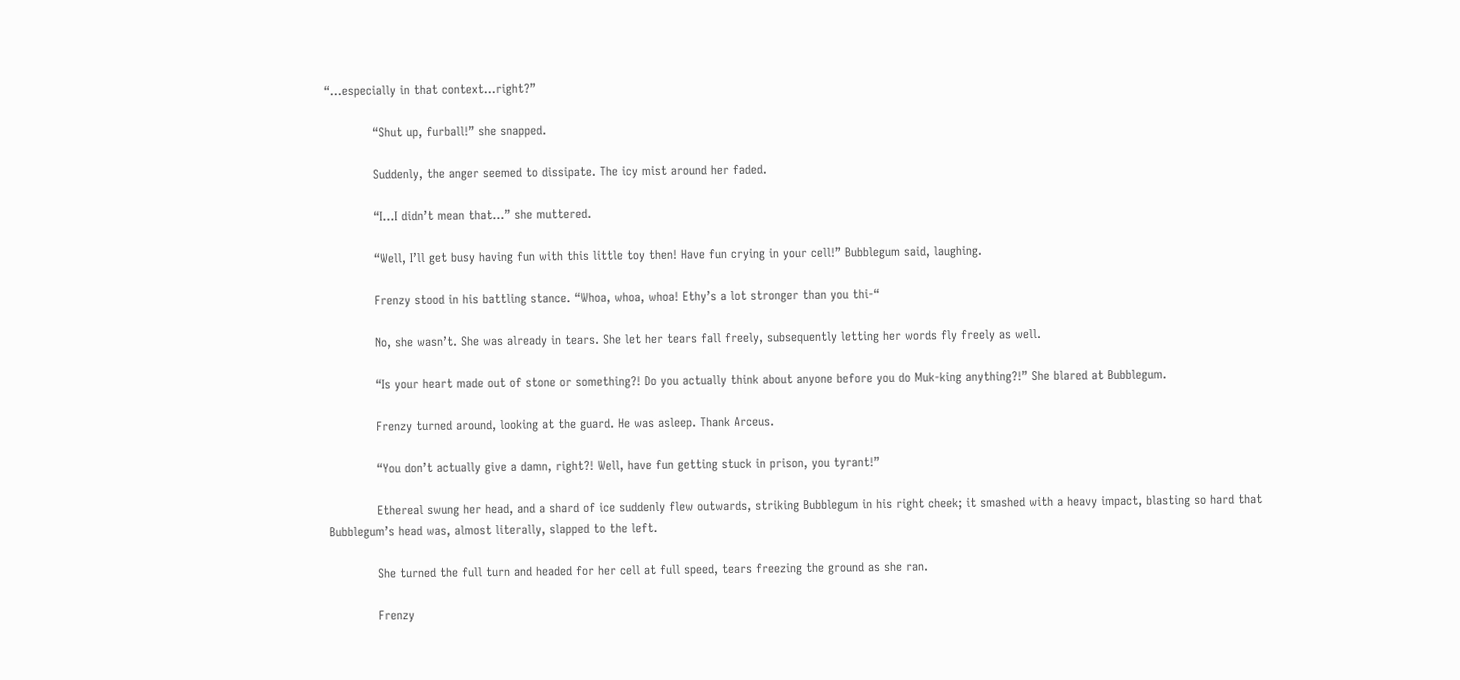“…especially in that context…right?”

            “Shut up, furball!” she snapped.

            Suddenly, the anger seemed to dissipate. The icy mist around her faded.

            “I…I didn’t mean that…” she muttered.

            “Well, I’ll get busy having fun with this little toy then! Have fun crying in your cell!” Bubblegum said, laughing.

            Frenzy stood in his battling stance. “Whoa, whoa, whoa! Ethy’s a lot stronger than you thi-“

            No, she wasn’t. She was already in tears. She let her tears fall freely, subsequently letting her words fly freely as well.

            “Is your heart made out of stone or something?! Do you actually think about anyone before you do Muk-king anything?!” She blared at Bubblegum.

            Frenzy turned around, looking at the guard. He was asleep. Thank Arceus.

            “You don’t actually give a damn, right?! Well, have fun getting stuck in prison, you tyrant!”

            Ethereal swung her head, and a shard of ice suddenly flew outwards, striking Bubblegum in his right cheek; it smashed with a heavy impact, blasting so hard that Bubblegum’s head was, almost literally, slapped to the left.

            She turned the full turn and headed for her cell at full speed, tears freezing the ground as she ran.

            Frenzy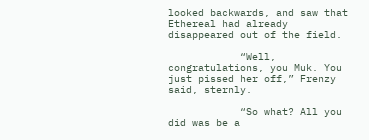looked backwards, and saw that Ethereal had already disappeared out of the field.

            “Well, congratulations, you Muk. You just pissed her off,” Frenzy said, sternly.

            “So what? All you did was be a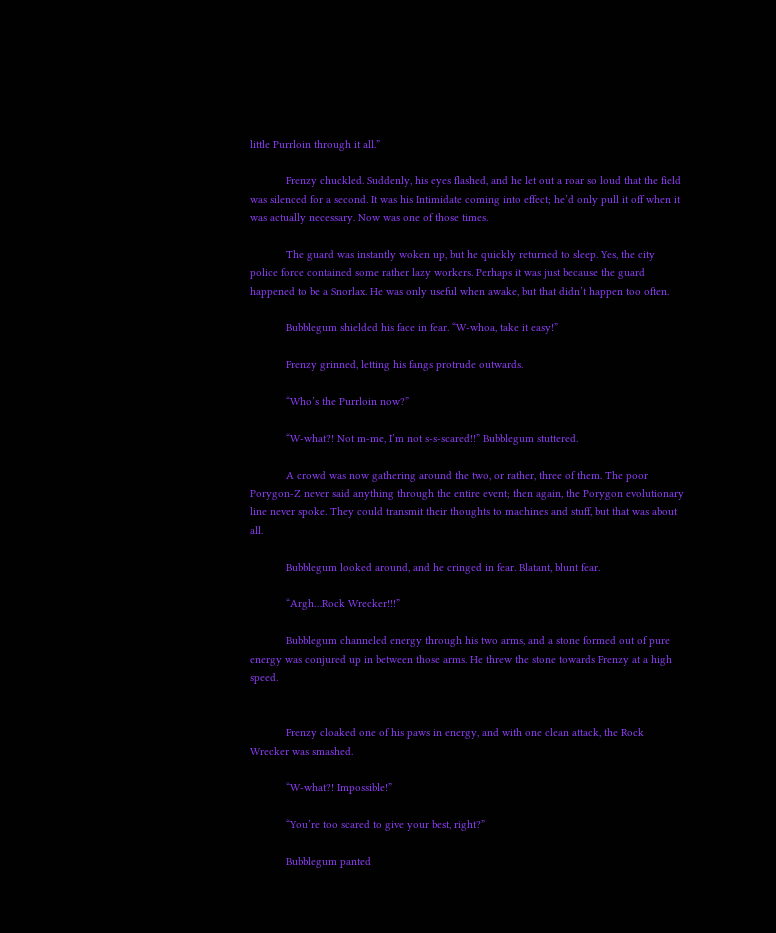little Purrloin through it all.”

            Frenzy chuckled. Suddenly, his eyes flashed, and he let out a roar so loud that the field was silenced for a second. It was his Intimidate coming into effect; he’d only pull it off when it was actually necessary. Now was one of those times.

            The guard was instantly woken up, but he quickly returned to sleep. Yes, the city police force contained some rather lazy workers. Perhaps it was just because the guard happened to be a Snorlax. He was only useful when awake, but that didn’t happen too often.

            Bubblegum shielded his face in fear. “W-whoa, take it easy!”

            Frenzy grinned, letting his fangs protrude outwards.

            “Who’s the Purrloin now?”

            “W-what?! Not m-me, I’m not s-s-scared!!” Bubblegum stuttered.

            A crowd was now gathering around the two, or rather, three of them. The poor Porygon-Z never said anything through the entire event; then again, the Porygon evolutionary line never spoke. They could transmit their thoughts to machines and stuff, but that was about all.

            Bubblegum looked around, and he cringed in fear. Blatant, blunt fear.

            “Argh…Rock Wrecker!!!”

            Bubblegum channeled energy through his two arms, and a stone formed out of pure energy was conjured up in between those arms. He threw the stone towards Frenzy at a high speed.


            Frenzy cloaked one of his paws in energy, and with one clean attack, the Rock Wrecker was smashed.

            “W-what?! Impossible!”

            “You’re too scared to give your best, right?”

            Bubblegum panted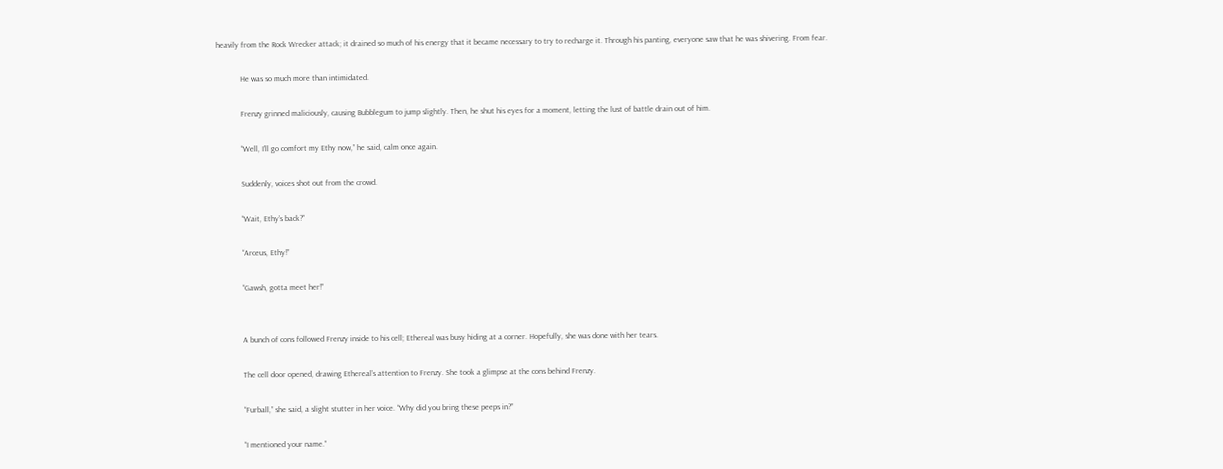heavily from the Rock Wrecker attack; it drained so much of his energy that it became necessary to try to recharge it. Through his panting, everyone saw that he was shivering. From fear.

            He was so much more than intimidated.

            Frenzy grinned maliciously, causing Bubblegum to jump slightly. Then, he shut his eyes for a moment, letting the lust of battle drain out of him.

            “Well, I’ll go comfort my Ethy now,” he said, calm once again.

            Suddenly, voices shot out from the crowd.

            “Wait, Ethy’s back?”

            “Arceus, Ethy!”

            “Gawsh, gotta meet her!”


            A bunch of cons followed Frenzy inside to his cell; Ethereal was busy hiding at a corner. Hopefully, she was done with her tears.

            The cell door opened, drawing Ethereal’s attention to Frenzy. She took a glimpse at the cons behind Frenzy.

            “Furball,” she said, a slight stutter in her voice. “Why did you bring these peeps in?”

            “I mentioned your name.”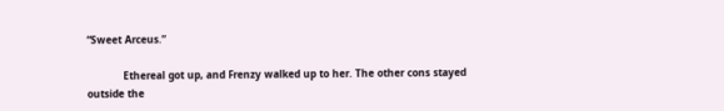“Sweet Arceus.”

            Ethereal got up, and Frenzy walked up to her. The other cons stayed outside the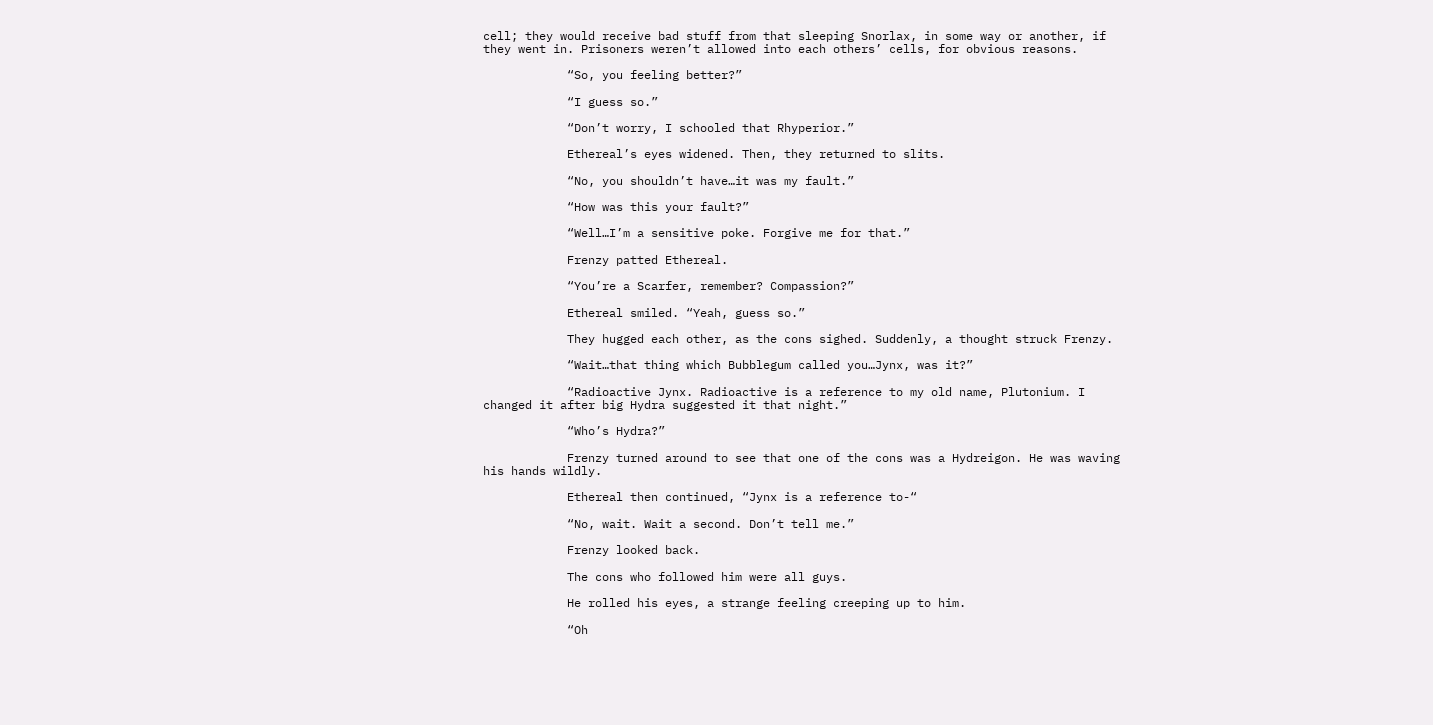cell; they would receive bad stuff from that sleeping Snorlax, in some way or another, if they went in. Prisoners weren’t allowed into each others’ cells, for obvious reasons.

            “So, you feeling better?”

            “I guess so.”

            “Don’t worry, I schooled that Rhyperior.”

            Ethereal’s eyes widened. Then, they returned to slits.

            “No, you shouldn’t have…it was my fault.”

            “How was this your fault?”

            “Well…I’m a sensitive poke. Forgive me for that.”

            Frenzy patted Ethereal.

            “You’re a Scarfer, remember? Compassion?”

            Ethereal smiled. “Yeah, guess so.”

            They hugged each other, as the cons sighed. Suddenly, a thought struck Frenzy.

            “Wait…that thing which Bubblegum called you…Jynx, was it?”

            “Radioactive Jynx. Radioactive is a reference to my old name, Plutonium. I changed it after big Hydra suggested it that night.”

            “Who’s Hydra?”

            Frenzy turned around to see that one of the cons was a Hydreigon. He was waving his hands wildly.

            Ethereal then continued, “Jynx is a reference to-“

            “No, wait. Wait a second. Don’t tell me.”

            Frenzy looked back.

            The cons who followed him were all guys.

            He rolled his eyes, a strange feeling creeping up to him.

            “Oh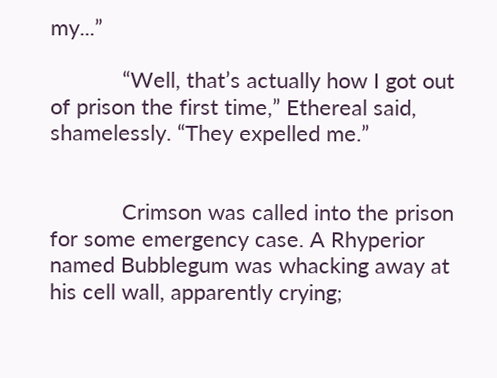my...”

            “Well, that’s actually how I got out of prison the first time,” Ethereal said, shamelessly. “They expelled me.”


            Crimson was called into the prison for some emergency case. A Rhyperior named Bubblegum was whacking away at his cell wall, apparently crying;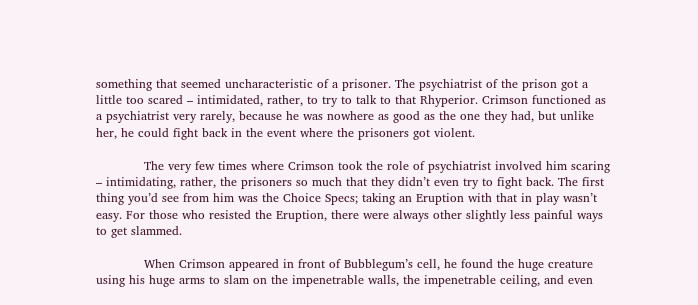something that seemed uncharacteristic of a prisoner. The psychiatrist of the prison got a little too scared – intimidated, rather, to try to talk to that Rhyperior. Crimson functioned as a psychiatrist very rarely, because he was nowhere as good as the one they had, but unlike her, he could fight back in the event where the prisoners got violent.

            The very few times where Crimson took the role of psychiatrist involved him scaring – intimidating, rather, the prisoners so much that they didn’t even try to fight back. The first thing you’d see from him was the Choice Specs; taking an Eruption with that in play wasn’t easy. For those who resisted the Eruption, there were always other slightly less painful ways to get slammed.

            When Crimson appeared in front of Bubblegum’s cell, he found the huge creature using his huge arms to slam on the impenetrable walls, the impenetrable ceiling, and even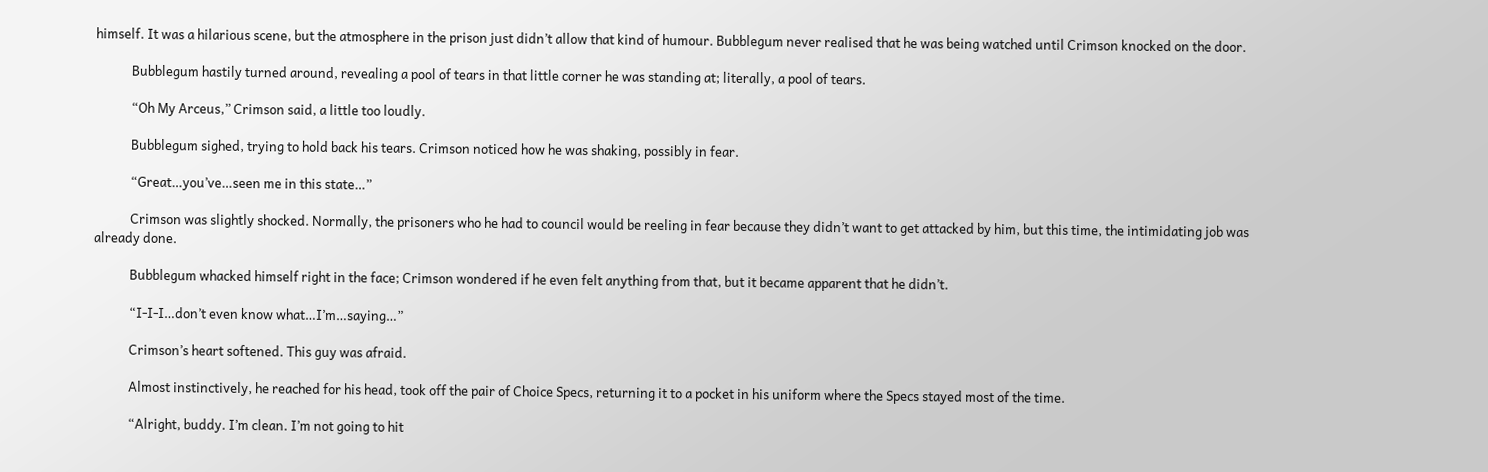himself. It was a hilarious scene, but the atmosphere in the prison just didn’t allow that kind of humour. Bubblegum never realised that he was being watched until Crimson knocked on the door.

            Bubblegum hastily turned around, revealing a pool of tears in that little corner he was standing at; literally, a pool of tears.

            “Oh My Arceus,” Crimson said, a little too loudly.

            Bubblegum sighed, trying to hold back his tears. Crimson noticed how he was shaking, possibly in fear.

            “Great…you’ve…seen me in this state…”

            Crimson was slightly shocked. Normally, the prisoners who he had to council would be reeling in fear because they didn’t want to get attacked by him, but this time, the intimidating job was already done.

            Bubblegum whacked himself right in the face; Crimson wondered if he even felt anything from that, but it became apparent that he didn’t.

            “I-I-I…don’t even know what…I’m…saying…”

            Crimson’s heart softened. This guy was afraid.

            Almost instinctively, he reached for his head, took off the pair of Choice Specs, returning it to a pocket in his uniform where the Specs stayed most of the time.

            “Alright, buddy. I’m clean. I’m not going to hit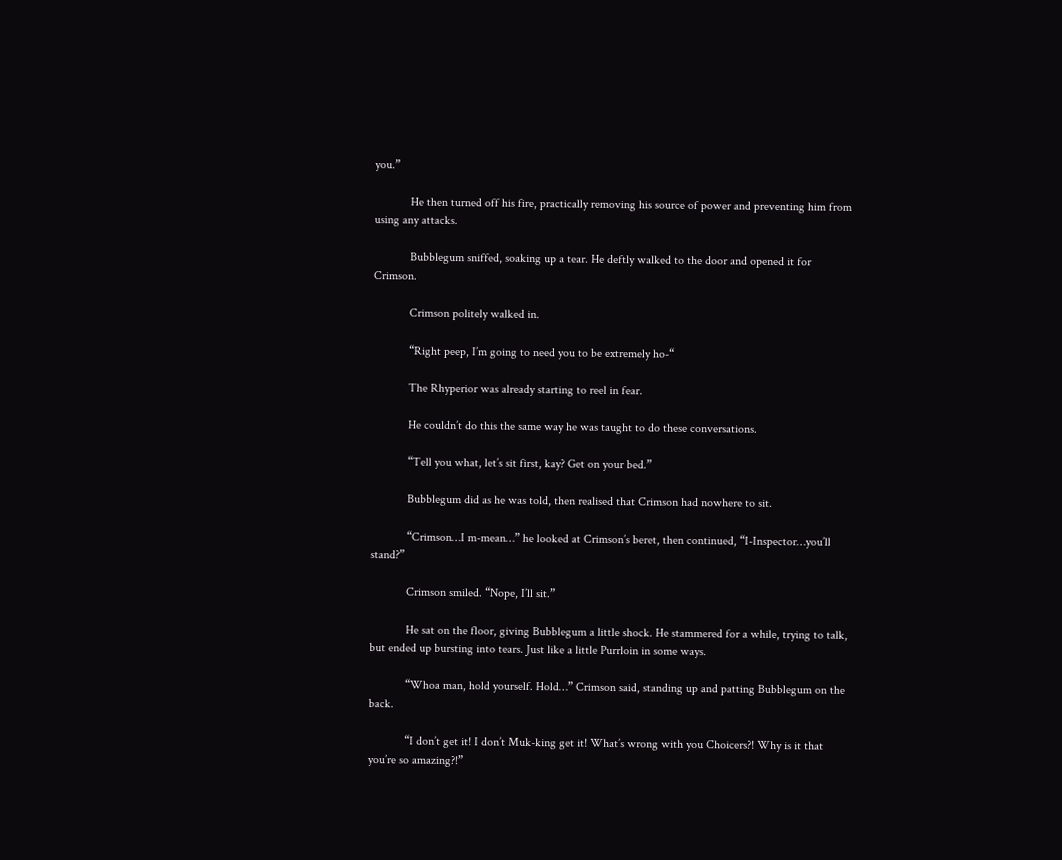you.”

            He then turned off his fire, practically removing his source of power and preventing him from using any attacks.

            Bubblegum sniffed, soaking up a tear. He deftly walked to the door and opened it for Crimson.

            Crimson politely walked in.

            “Right peep, I’m going to need you to be extremely ho-“

            The Rhyperior was already starting to reel in fear.

            He couldn’t do this the same way he was taught to do these conversations.

            “Tell you what, let’s sit first, kay? Get on your bed.”

            Bubblegum did as he was told, then realised that Crimson had nowhere to sit.

            “Crimson…I m-mean…” he looked at Crimson’s beret, then continued, “I-Inspector…you’ll stand?”

            Crimson smiled. “Nope, I’ll sit.”

            He sat on the floor, giving Bubblegum a little shock. He stammered for a while, trying to talk, but ended up bursting into tears. Just like a little Purrloin in some ways.

            “Whoa man, hold yourself. Hold…” Crimson said, standing up and patting Bubblegum on the back.

            “I don’t get it! I don’t Muk-king get it! What’s wrong with you Choicers?! Why is it that you’re so amazing?!”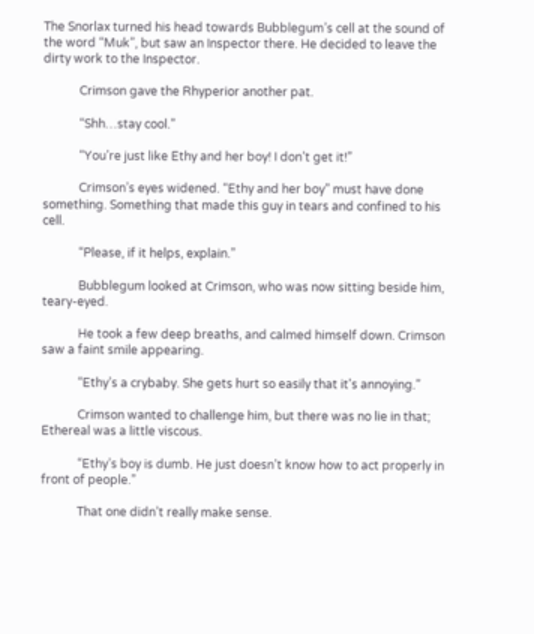The Snorlax turned his head towards Bubblegum’s cell at the sound of the word “Muk”, but saw an Inspector there. He decided to leave the dirty work to the Inspector.

            Crimson gave the Rhyperior another pat.

            “Shh…stay cool.”

            “You’re just like Ethy and her boy! I don’t get it!”

            Crimson’s eyes widened. “Ethy and her boy” must have done something. Something that made this guy in tears and confined to his cell.

            “Please, if it helps, explain.”

            Bubblegum looked at Crimson, who was now sitting beside him, teary-eyed.

            He took a few deep breaths, and calmed himself down. Crimson saw a faint smile appearing.

            “Ethy’s a crybaby. She gets hurt so easily that it's annoying.”

            Crimson wanted to challenge him, but there was no lie in that; Ethereal was a little viscous.

            “Ethy’s boy is dumb. He just doesn’t know how to act properly in front of people.”

            That one didn’t really make sense.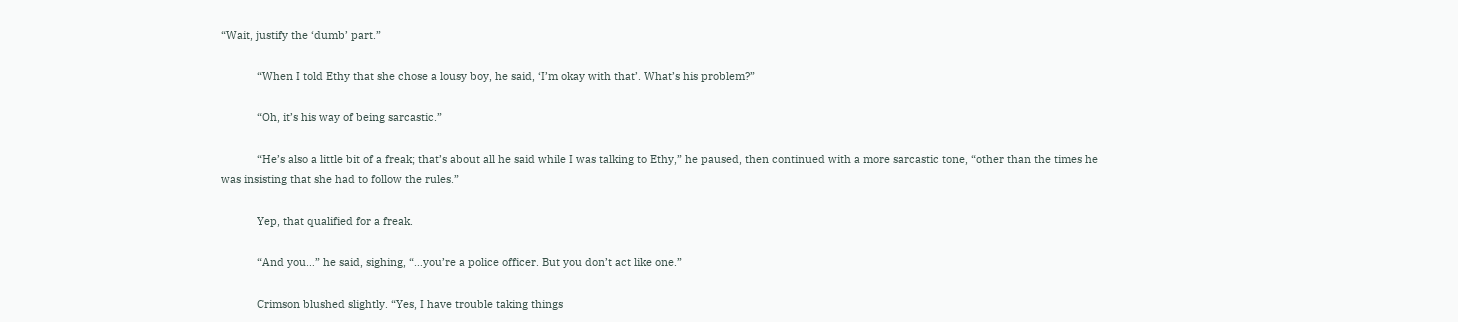“Wait, justify the ‘dumb’ part.”

            “When I told Ethy that she chose a lousy boy, he said, ‘I’m okay with that’. What’s his problem?”

            “Oh, it’s his way of being sarcastic.”

            “He’s also a little bit of a freak; that’s about all he said while I was talking to Ethy,” he paused, then continued with a more sarcastic tone, “other than the times he was insisting that she had to follow the rules.”

            Yep, that qualified for a freak.

            “And you…” he said, sighing, “…you’re a police officer. But you don’t act like one.”

            Crimson blushed slightly. “Yes, I have trouble taking things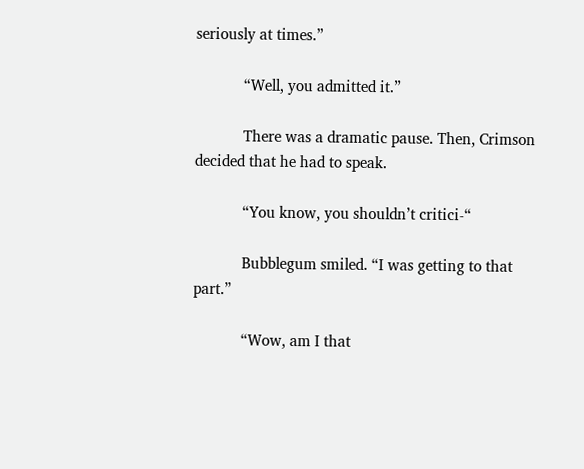seriously at times.”

            “Well, you admitted it.”

            There was a dramatic pause. Then, Crimson decided that he had to speak.

            “You know, you shouldn’t critici-“

            Bubblegum smiled. “I was getting to that part.”

            “Wow, am I that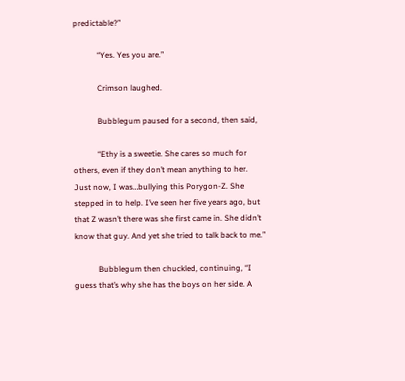predictable?”

            “Yes. Yes you are.”

            Crimson laughed.

            Bubblegum paused for a second, then said,

            “Ethy is a sweetie. She cares so much for others, even if they don’t mean anything to her. Just now, I was…bullying this Porygon-Z. She stepped in to help. I’ve seen her five years ago, but that Z wasn’t there was she first came in. She didn’t know that guy. And yet she tried to talk back to me.”

            Bubblegum then chuckled, continuing, “I guess that’s why she has the boys on her side. A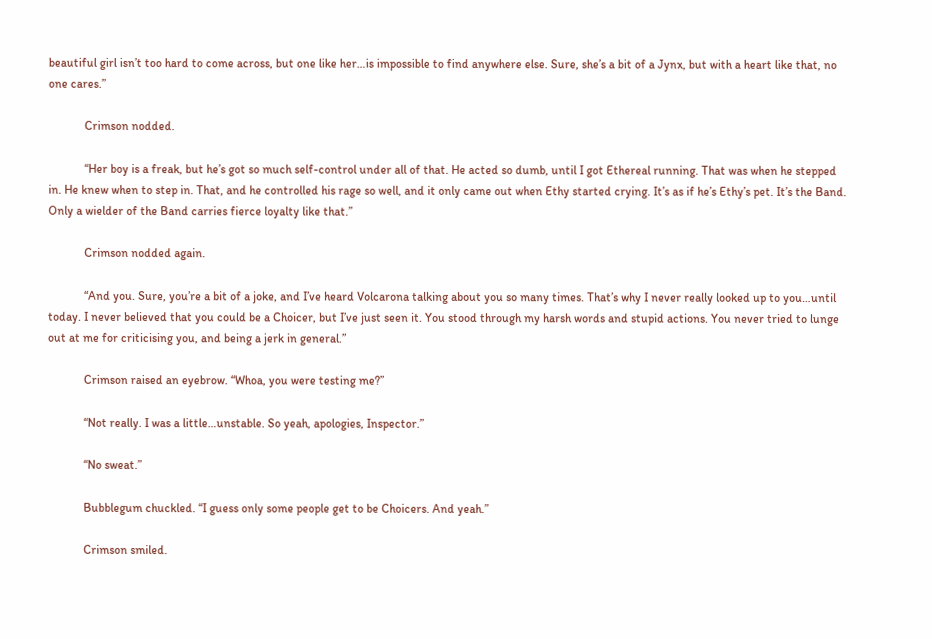beautiful girl isn’t too hard to come across, but one like her…is impossible to find anywhere else. Sure, she’s a bit of a Jynx, but with a heart like that, no one cares.”

            Crimson nodded.

            “Her boy is a freak, but he’s got so much self-control under all of that. He acted so dumb, until I got Ethereal running. That was when he stepped in. He knew when to step in. That, and he controlled his rage so well, and it only came out when Ethy started crying. It’s as if he’s Ethy’s pet. It’s the Band. Only a wielder of the Band carries fierce loyalty like that.”

            Crimson nodded again.

            “And you. Sure, you’re a bit of a joke, and I’ve heard Volcarona talking about you so many times. That’s why I never really looked up to you…until today. I never believed that you could be a Choicer, but I’ve just seen it. You stood through my harsh words and stupid actions. You never tried to lunge out at me for criticising you, and being a jerk in general.”

            Crimson raised an eyebrow. “Whoa, you were testing me?”

            “Not really. I was a little…unstable. So yeah, apologies, Inspector.”

            “No sweat.”

            Bubblegum chuckled. “I guess only some people get to be Choicers. And yeah.”

            Crimson smiled.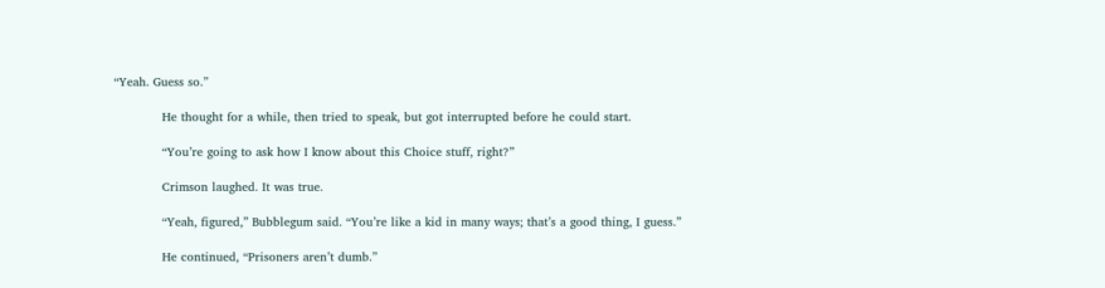“Yeah. Guess so.”

            He thought for a while, then tried to speak, but got interrupted before he could start.

            “You’re going to ask how I know about this Choice stuff, right?”

            Crimson laughed. It was true.

            “Yeah, figured,” Bubblegum said. “You’re like a kid in many ways; that’s a good thing, I guess.”

            He continued, “Prisoners aren’t dumb.”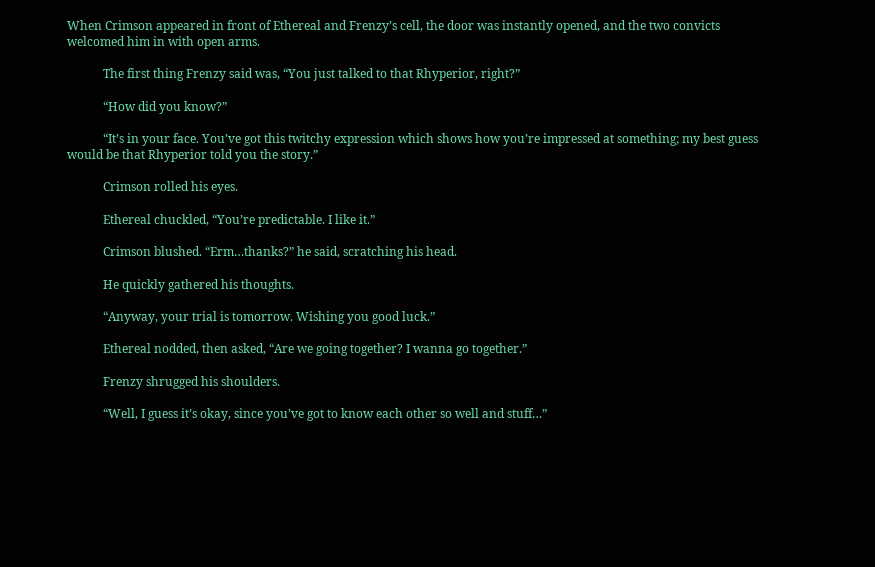When Crimson appeared in front of Ethereal and Frenzy’s cell, the door was instantly opened, and the two convicts welcomed him in with open arms.

            The first thing Frenzy said was, “You just talked to that Rhyperior, right?”

            “How did you know?”

            “It’s in your face. You’ve got this twitchy expression which shows how you’re impressed at something; my best guess would be that Rhyperior told you the story.”

            Crimson rolled his eyes.

            Ethereal chuckled, “You’re predictable. I like it.”

            Crimson blushed. “Erm…thanks?” he said, scratching his head.

            He quickly gathered his thoughts.

            “Anyway, your trial is tomorrow. Wishing you good luck.”

            Ethereal nodded, then asked, “Are we going together? I wanna go together.”

            Frenzy shrugged his shoulders.

            “Well, I guess it’s okay, since you’ve got to know each other so well and stuff…”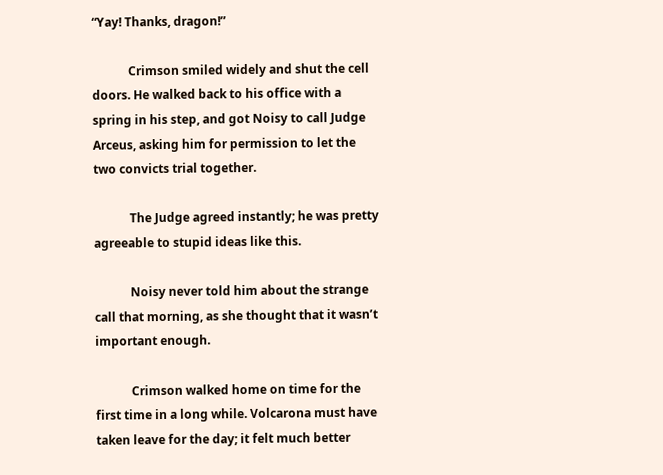“Yay! Thanks, dragon!”

            Crimson smiled widely and shut the cell doors. He walked back to his office with a spring in his step, and got Noisy to call Judge Arceus, asking him for permission to let the two convicts trial together.

            The Judge agreed instantly; he was pretty agreeable to stupid ideas like this.

            Noisy never told him about the strange call that morning, as she thought that it wasn’t important enough.

            Crimson walked home on time for the first time in a long while. Volcarona must have taken leave for the day; it felt much better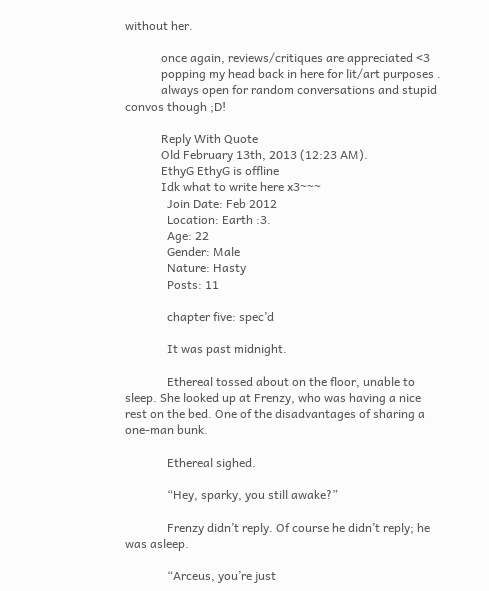without her.

            once again, reviews/critiques are appreciated <3
            popping my head back in here for lit/art purposes .
            always open for random conversations and stupid convos though ;D!

            Reply With Quote
            Old February 13th, 2013 (12:23 AM).
            EthyG EthyG is offline
            Idk what to write here x3~~~
              Join Date: Feb 2012
              Location: Earth :3.
              Age: 22
              Gender: Male
              Nature: Hasty
              Posts: 11

              chapter five: spec’d

              It was past midnight.

              Ethereal tossed about on the floor, unable to sleep. She looked up at Frenzy, who was having a nice rest on the bed. One of the disadvantages of sharing a one-man bunk.

              Ethereal sighed.

              “Hey, sparky, you still awake?”

              Frenzy didn’t reply. Of course he didn’t reply; he was asleep.

              “Arceus, you’re just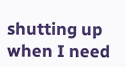shutting up when I need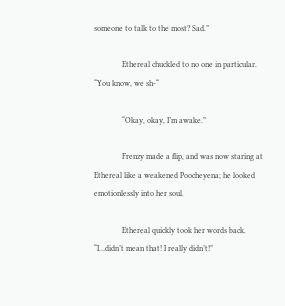someone to talk to the most? Sad.”

              Ethereal chuckled to no one in particular. “You know, we sh-“

              “Okay, okay, I’m awake.”

              Frenzy made a flip, and was now staring at Ethereal like a weakened Poocheyena; he looked emotionlessly into her soul.

              Ethereal quickly took her words back. “I…didn’t mean that! I really didn’t!”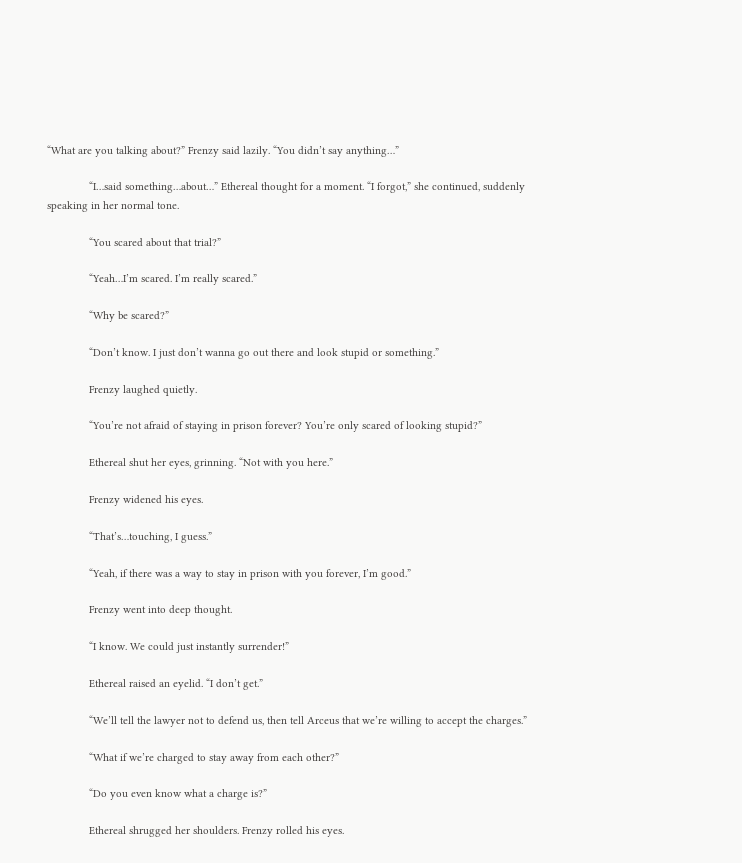“What are you talking about?” Frenzy said lazily. “You didn’t say anything…”

              “I…said something…about…” Ethereal thought for a moment. “I forgot,” she continued, suddenly speaking in her normal tone.

              “You scared about that trial?”

              “Yeah…I’m scared. I’m really scared.”

              “Why be scared?”

              “Don’t know. I just don’t wanna go out there and look stupid or something.”

              Frenzy laughed quietly.

              “You’re not afraid of staying in prison forever? You’re only scared of looking stupid?”

              Ethereal shut her eyes, grinning. “Not with you here.”

              Frenzy widened his eyes.

              “That’s…touching, I guess.”

              “Yeah, if there was a way to stay in prison with you forever, I’m good.”

              Frenzy went into deep thought.

              “I know. We could just instantly surrender!”

              Ethereal raised an eyelid. “I don’t get.”

              “We’ll tell the lawyer not to defend us, then tell Arceus that we’re willing to accept the charges.”

              “What if we’re charged to stay away from each other?”

              “Do you even know what a charge is?”

              Ethereal shrugged her shoulders. Frenzy rolled his eyes.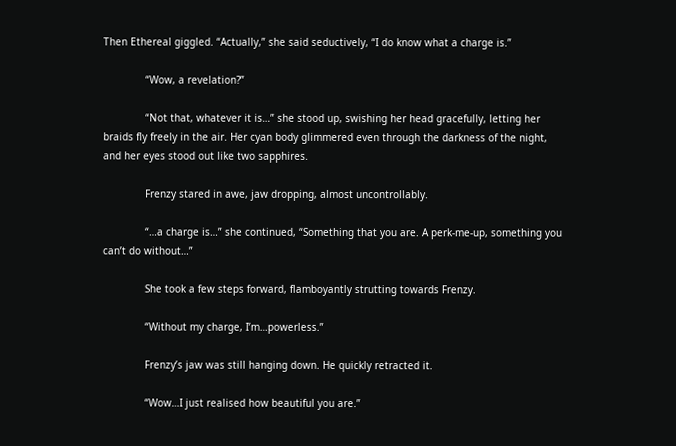Then Ethereal giggled. “Actually,” she said seductively, “I do know what a charge is.”

              “Wow, a revelation?”

              “Not that, whatever it is…” she stood up, swishing her head gracefully, letting her braids fly freely in the air. Her cyan body glimmered even through the darkness of the night, and her eyes stood out like two sapphires.

              Frenzy stared in awe, jaw dropping, almost uncontrollably.

              “…a charge is…” she continued, “Something that you are. A perk-me-up, something you can’t do without…”

              She took a few steps forward, flamboyantly strutting towards Frenzy.

              “Without my charge, I’m…powerless.”

              Frenzy’s jaw was still hanging down. He quickly retracted it.

              “Wow…I just realised how beautiful you are.”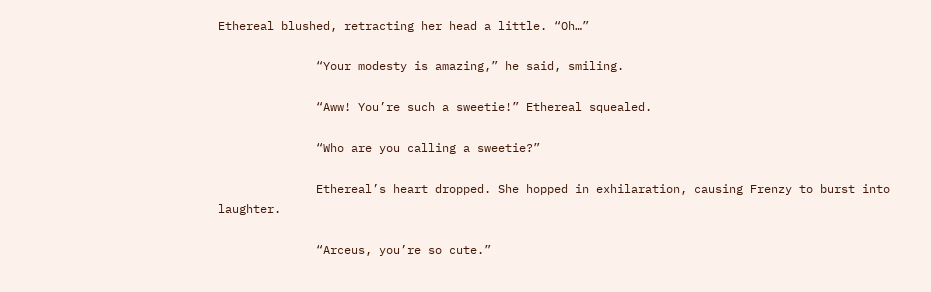Ethereal blushed, retracting her head a little. “Oh…”

              “Your modesty is amazing,” he said, smiling.

              “Aww! You’re such a sweetie!” Ethereal squealed.

              “Who are you calling a sweetie?”

              Ethereal’s heart dropped. She hopped in exhilaration, causing Frenzy to burst into laughter.

              “Arceus, you’re so cute.”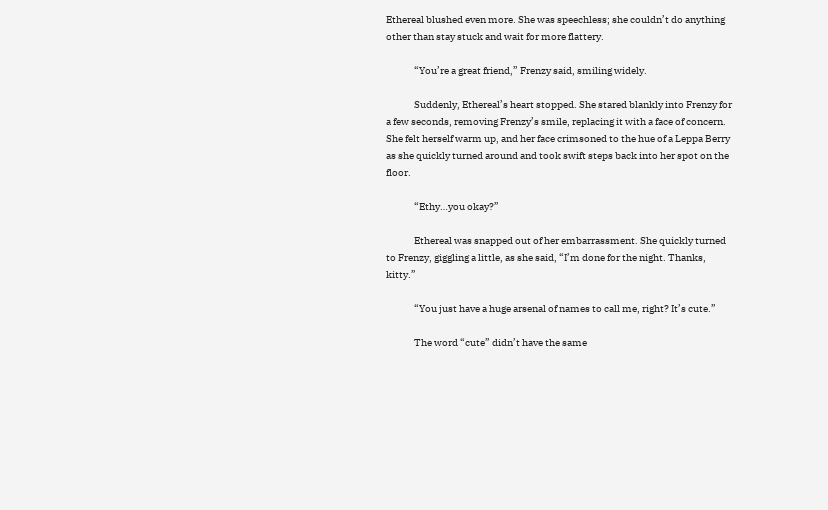Ethereal blushed even more. She was speechless; she couldn’t do anything other than stay stuck and wait for more flattery.

              “You’re a great friend,” Frenzy said, smiling widely.

              Suddenly, Ethereal’s heart stopped. She stared blankly into Frenzy for a few seconds, removing Frenzy’s smile, replacing it with a face of concern. She felt herself warm up, and her face crimsoned to the hue of a Leppa Berry as she quickly turned around and took swift steps back into her spot on the floor.

              “Ethy…you okay?”

              Ethereal was snapped out of her embarrassment. She quickly turned to Frenzy, giggling a little, as she said, “I’m done for the night. Thanks, kitty.”

              “You just have a huge arsenal of names to call me, right? It’s cute.”

              The word “cute” didn’t have the same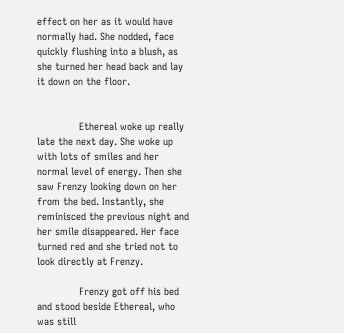effect on her as it would have normally had. She nodded, face quickly flushing into a blush, as she turned her head back and lay it down on the floor.


              Ethereal woke up really late the next day. She woke up with lots of smiles and her normal level of energy. Then she saw Frenzy looking down on her from the bed. Instantly, she reminisced the previous night and her smile disappeared. Her face turned red and she tried not to look directly at Frenzy.

              Frenzy got off his bed and stood beside Ethereal, who was still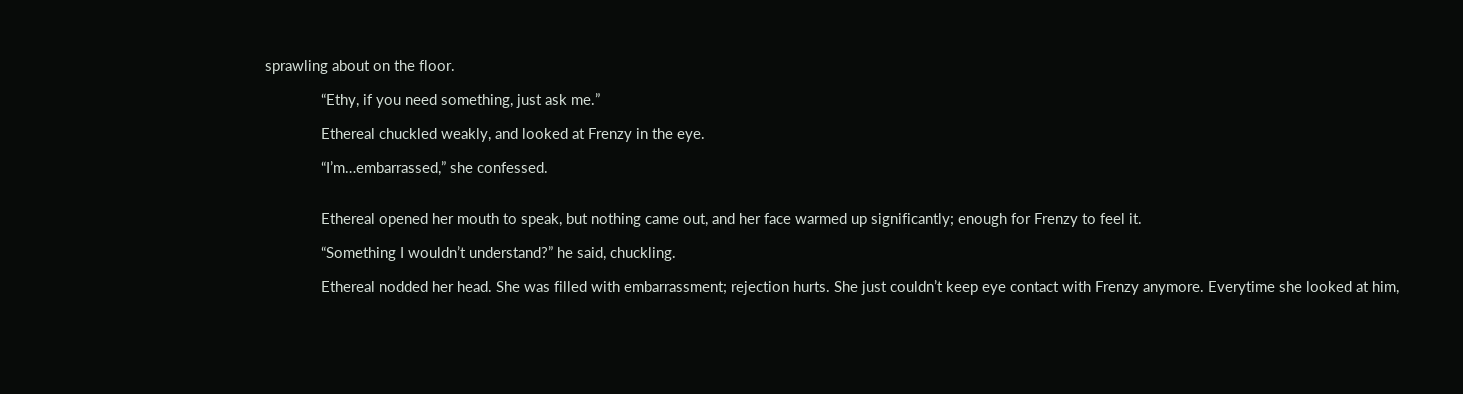sprawling about on the floor.

              “Ethy, if you need something, just ask me.”

              Ethereal chuckled weakly, and looked at Frenzy in the eye.

              “I’m…embarrassed,” she confessed.


              Ethereal opened her mouth to speak, but nothing came out, and her face warmed up significantly; enough for Frenzy to feel it.

              “Something I wouldn’t understand?” he said, chuckling.

              Ethereal nodded her head. She was filled with embarrassment; rejection hurts. She just couldn’t keep eye contact with Frenzy anymore. Everytime she looked at him,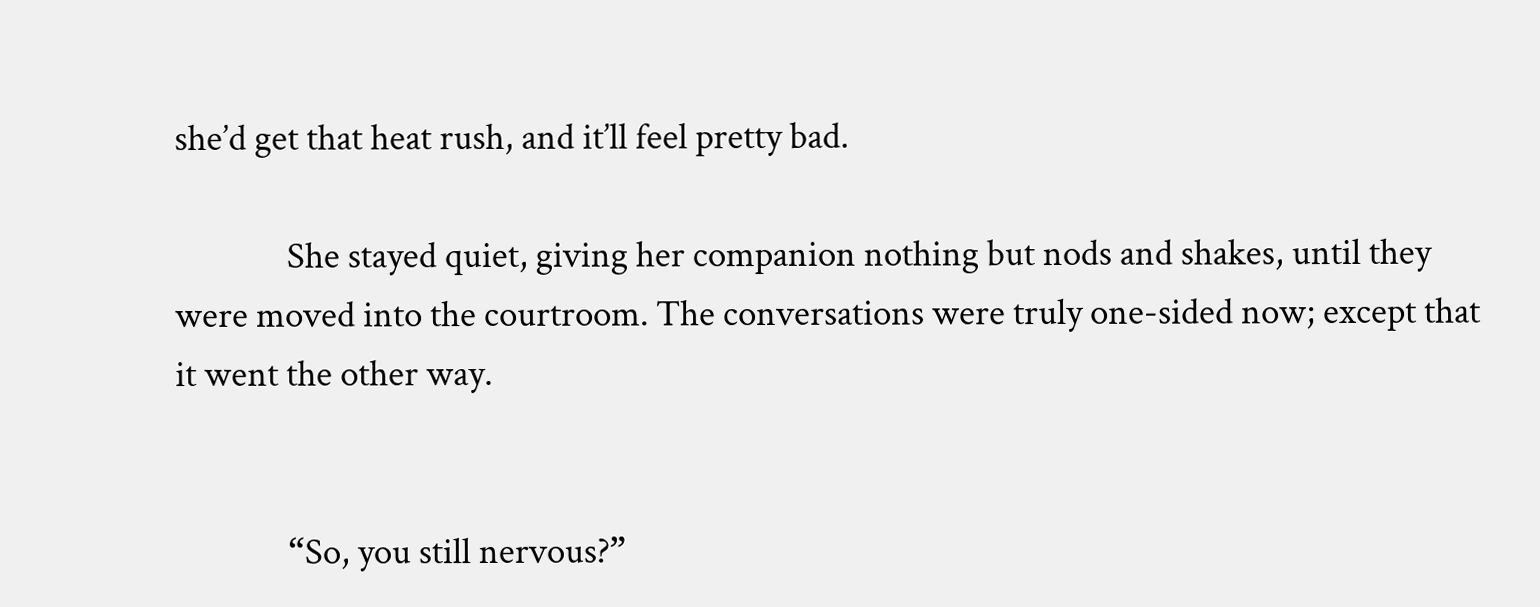she’d get that heat rush, and it’ll feel pretty bad.

              She stayed quiet, giving her companion nothing but nods and shakes, until they were moved into the courtroom. The conversations were truly one-sided now; except that it went the other way.


              “So, you still nervous?”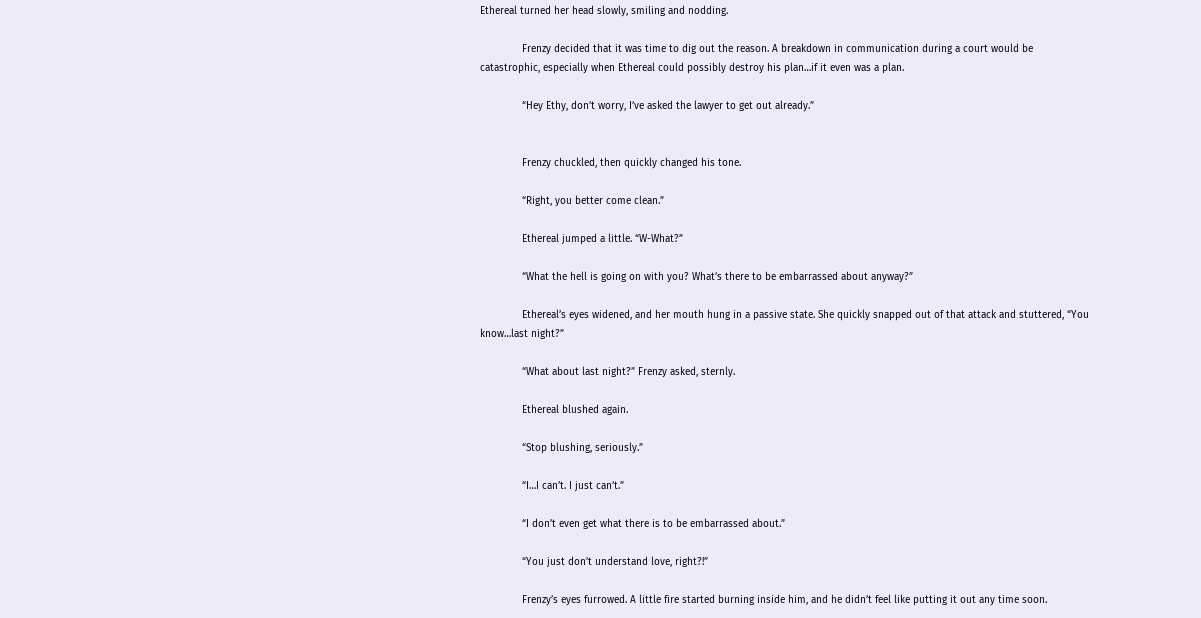Ethereal turned her head slowly, smiling and nodding.

              Frenzy decided that it was time to dig out the reason. A breakdown in communication during a court would be catastrophic, especially when Ethereal could possibly destroy his plan…if it even was a plan.

              “Hey Ethy, don’t worry, I’ve asked the lawyer to get out already.”


              Frenzy chuckled, then quickly changed his tone.

              “Right, you better come clean.”

              Ethereal jumped a little. “W-What?”

              “What the hell is going on with you? What’s there to be embarrassed about anyway?”

              Ethereal’s eyes widened, and her mouth hung in a passive state. She quickly snapped out of that attack and stuttered, “You know…last night?”

              “What about last night?” Frenzy asked, sternly.

              Ethereal blushed again.

              “Stop blushing, seriously.”

              “I…I can’t. I just can’t.”

              “I don’t even get what there is to be embarrassed about.”

              “You just don’t understand love, right?!”

              Frenzy’s eyes furrowed. A little fire started burning inside him, and he didn’t feel like putting it out any time soon.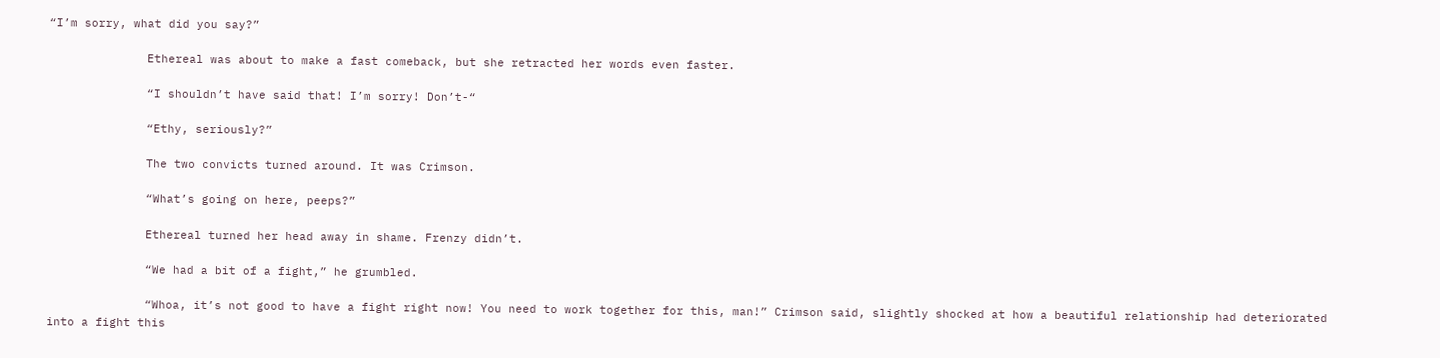“I’m sorry, what did you say?”

              Ethereal was about to make a fast comeback, but she retracted her words even faster.

              “I shouldn’t have said that! I’m sorry! Don’t-“

              “Ethy, seriously?”

              The two convicts turned around. It was Crimson.

              “What’s going on here, peeps?”

              Ethereal turned her head away in shame. Frenzy didn’t.

              “We had a bit of a fight,” he grumbled.

              “Whoa, it’s not good to have a fight right now! You need to work together for this, man!” Crimson said, slightly shocked at how a beautiful relationship had deteriorated into a fight this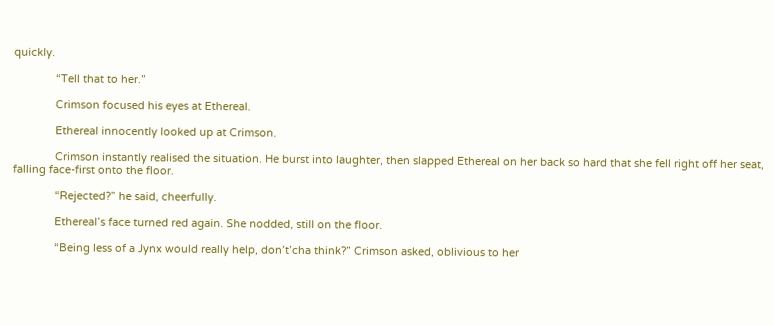quickly.

              “Tell that to her.”

              Crimson focused his eyes at Ethereal.

              Ethereal innocently looked up at Crimson.

              Crimson instantly realised the situation. He burst into laughter, then slapped Ethereal on her back so hard that she fell right off her seat, falling face-first onto the floor.

              “Rejected?” he said, cheerfully.

              Ethereal’s face turned red again. She nodded, still on the floor.

              “Being less of a Jynx would really help, don’t’cha think?” Crimson asked, oblivious to her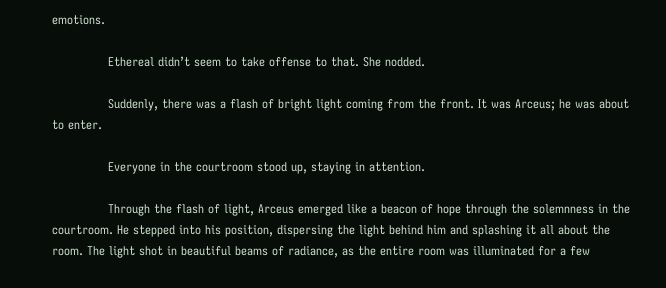emotions.

              Ethereal didn’t seem to take offense to that. She nodded.

              Suddenly, there was a flash of bright light coming from the front. It was Arceus; he was about to enter.

              Everyone in the courtroom stood up, staying in attention.

              Through the flash of light, Arceus emerged like a beacon of hope through the solemnness in the courtroom. He stepped into his position, dispersing the light behind him and splashing it all about the room. The light shot in beautiful beams of radiance, as the entire room was illuminated for a few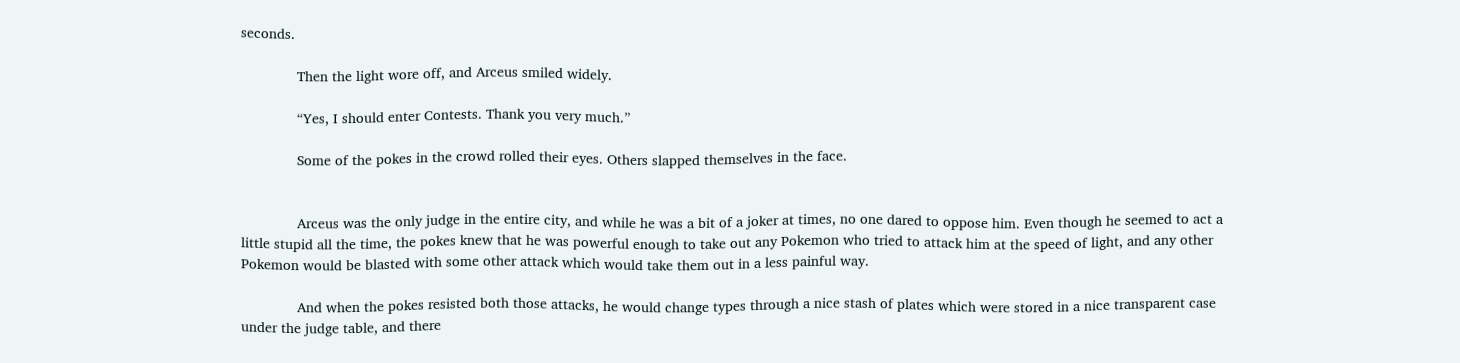seconds.

              Then the light wore off, and Arceus smiled widely.

              “Yes, I should enter Contests. Thank you very much.”

              Some of the pokes in the crowd rolled their eyes. Others slapped themselves in the face.


              Arceus was the only judge in the entire city, and while he was a bit of a joker at times, no one dared to oppose him. Even though he seemed to act a little stupid all the time, the pokes knew that he was powerful enough to take out any Pokemon who tried to attack him at the speed of light, and any other Pokemon would be blasted with some other attack which would take them out in a less painful way.

              And when the pokes resisted both those attacks, he would change types through a nice stash of plates which were stored in a nice transparent case under the judge table, and there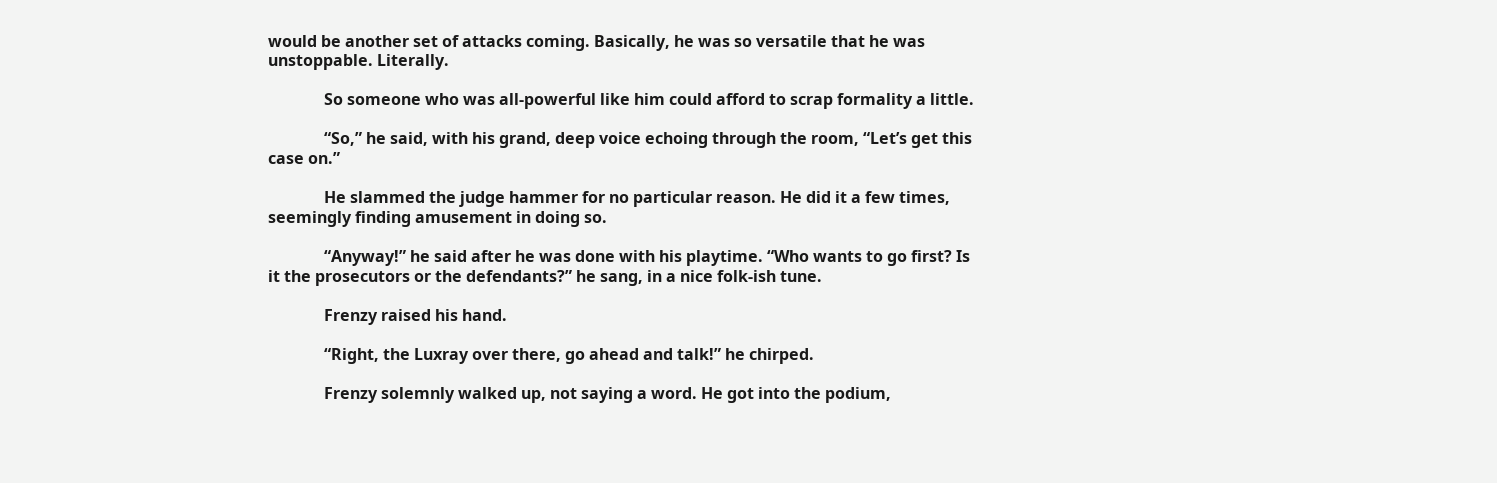would be another set of attacks coming. Basically, he was so versatile that he was unstoppable. Literally.

              So someone who was all-powerful like him could afford to scrap formality a little.

              “So,” he said, with his grand, deep voice echoing through the room, “Let’s get this case on.”

              He slammed the judge hammer for no particular reason. He did it a few times, seemingly finding amusement in doing so.

              “Anyway!” he said after he was done with his playtime. “Who wants to go first? Is it the prosecutors or the defendants?” he sang, in a nice folk-ish tune.

              Frenzy raised his hand.

              “Right, the Luxray over there, go ahead and talk!” he chirped.

              Frenzy solemnly walked up, not saying a word. He got into the podium,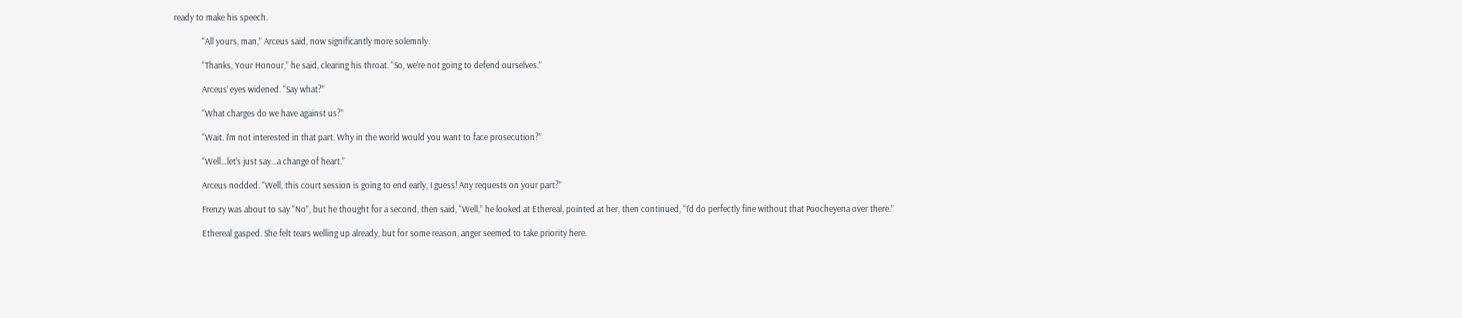ready to make his speech.

              “All yours, man,” Arceus said, now significantly more solemnly.

              “Thanks, Your Honour,” he said, clearing his throat. “So, we’re not going to defend ourselves.”

              Arceus’ eyes widened. “Say what?”

              “What charges do we have against us?”

              “Wait. I’m not interested in that part. Why in the world would you want to face prosecution?”

              “Well…let’s just say…a change of heart.”

              Arceus nodded. “Well, this court session is going to end early, I guess! Any requests on your part?”

              Frenzy was about to say “No”, but he thought for a second, then said, “Well,” he looked at Ethereal, pointed at her, then continued, “I’d do perfectly fine without that Poocheyena over there.”

              Ethereal gasped. She felt tears welling up already, but for some reason, anger seemed to take priority here.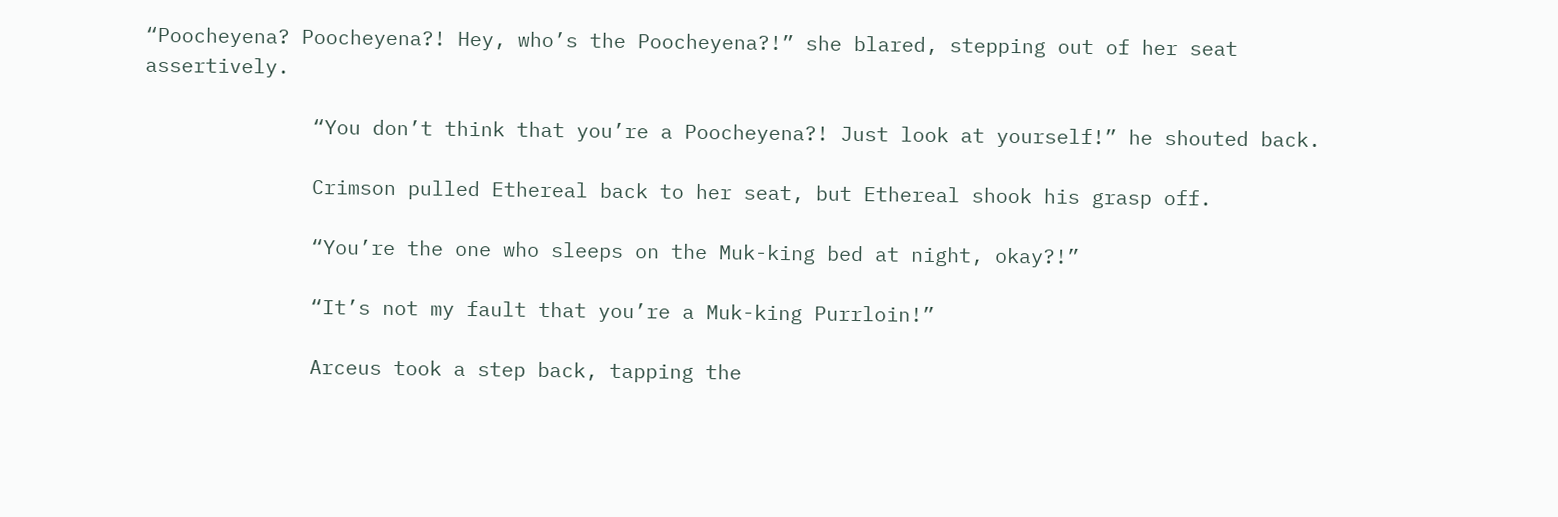“Poocheyena? Poocheyena?! Hey, who’s the Poocheyena?!” she blared, stepping out of her seat assertively.

              “You don’t think that you’re a Poocheyena?! Just look at yourself!” he shouted back.

              Crimson pulled Ethereal back to her seat, but Ethereal shook his grasp off.

              “You’re the one who sleeps on the Muk-king bed at night, okay?!”

              “It’s not my fault that you’re a Muk-king Purrloin!”

              Arceus took a step back, tapping the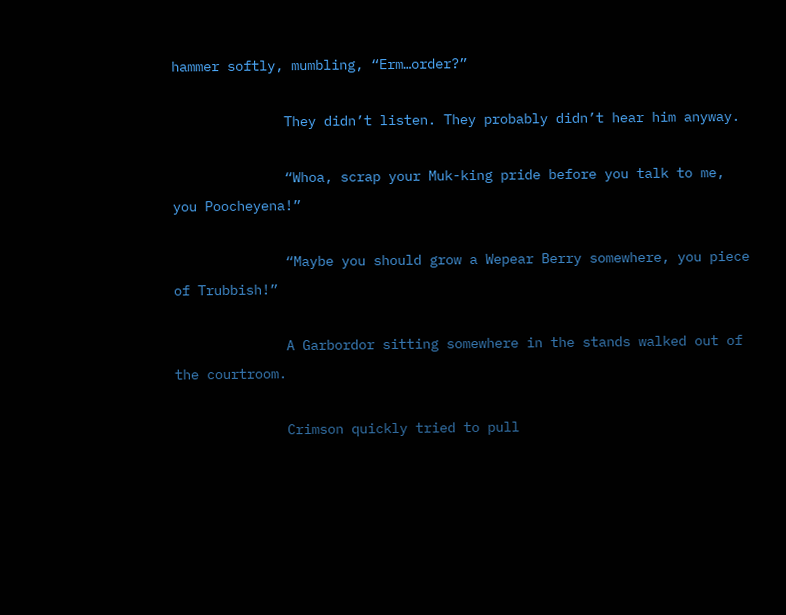hammer softly, mumbling, “Erm…order?”

              They didn’t listen. They probably didn’t hear him anyway.

              “Whoa, scrap your Muk-king pride before you talk to me, you Poocheyena!”

              “Maybe you should grow a Wepear Berry somewhere, you piece of Trubbish!”

              A Garbordor sitting somewhere in the stands walked out of the courtroom.

              Crimson quickly tried to pull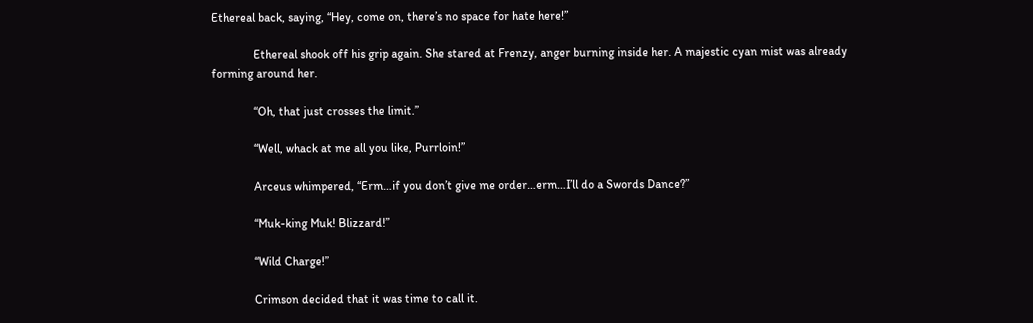Ethereal back, saying, “Hey, come on, there’s no space for hate here!”

              Ethereal shook off his grip again. She stared at Frenzy, anger burning inside her. A majestic cyan mist was already forming around her.

              “Oh, that just crosses the limit.”

              “Well, whack at me all you like, Purrloin!”

              Arceus whimpered, “Erm…if you don’t give me order…erm…I’ll do a Swords Dance?”

              “Muk-king Muk! Blizzard!”

              “Wild Charge!”

              Crimson decided that it was time to call it.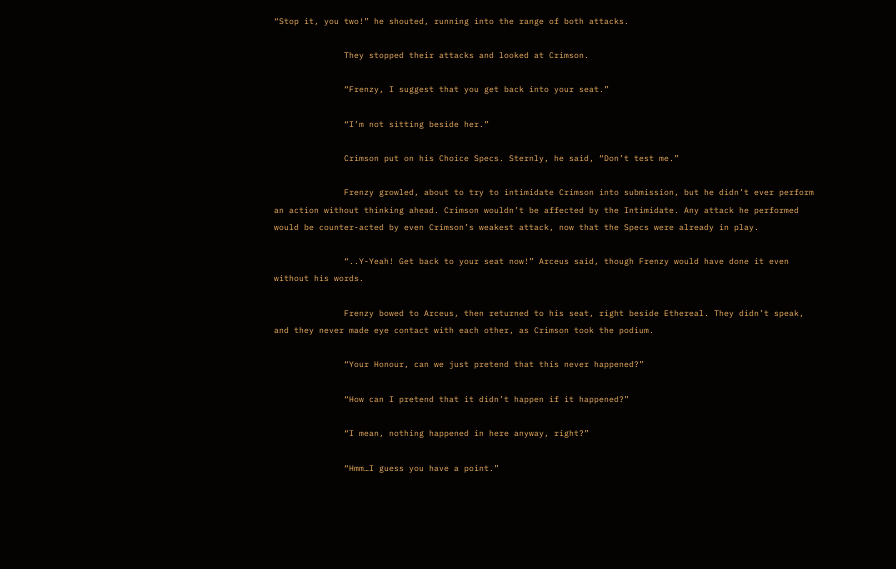“Stop it, you two!” he shouted, running into the range of both attacks.

              They stopped their attacks and looked at Crimson.

              “Frenzy, I suggest that you get back into your seat.”

              “I’m not sitting beside her.”

              Crimson put on his Choice Specs. Sternly, he said, “Don’t test me.”

              Frenzy growled, about to try to intimidate Crimson into submission, but he didn’t ever perform an action without thinking ahead. Crimson wouldn’t be affected by the Intimidate. Any attack he performed would be counter-acted by even Crimson’s weakest attack, now that the Specs were already in play.

              “..Y-Yeah! Get back to your seat now!” Arceus said, though Frenzy would have done it even without his words.

              Frenzy bowed to Arceus, then returned to his seat, right beside Ethereal. They didn’t speak, and they never made eye contact with each other, as Crimson took the podium.

              “Your Honour, can we just pretend that this never happened?”

              “How can I pretend that it didn’t happen if it happened?”

              “I mean, nothing happened in here anyway, right?”

              “Hmm…I guess you have a point.”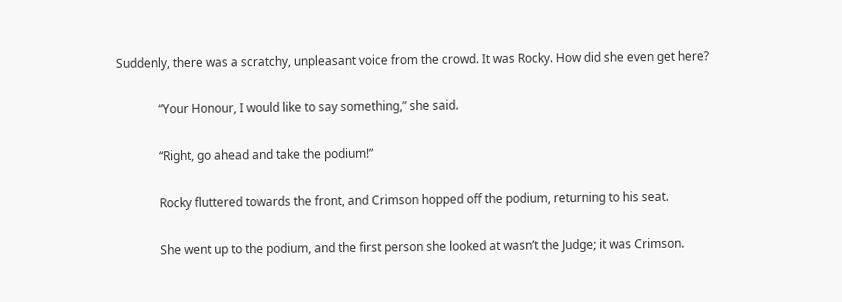Suddenly, there was a scratchy, unpleasant voice from the crowd. It was Rocky. How did she even get here?

              “Your Honour, I would like to say something,” she said.

              “Right, go ahead and take the podium!”

              Rocky fluttered towards the front, and Crimson hopped off the podium, returning to his seat.

              She went up to the podium, and the first person she looked at wasn’t the Judge; it was Crimson.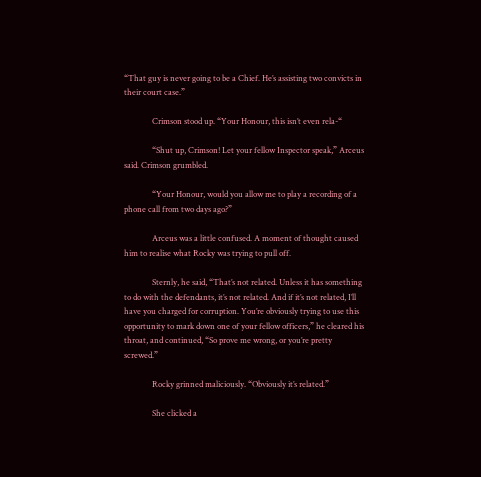“That guy is never going to be a Chief. He’s assisting two convicts in their court case.”

              Crimson stood up. “Your Honour, this isn’t even rela-“

              “Shut up, Crimson! Let your fellow Inspector speak,” Arceus said. Crimson grumbled.

              “Your Honour, would you allow me to play a recording of a phone call from two days ago?”

              Arceus was a little confused. A moment of thought caused him to realise what Rocky was trying to pull off.

              Sternly, he said, “That’s not related. Unless it has something to do with the defendants, it’s not related. And if it’s not related, I’ll have you charged for corruption. You’re obviously trying to use this opportunity to mark down one of your fellow officers,” he cleared his throat, and continued, “So prove me wrong, or you’re pretty screwed.”

              Rocky grinned maliciously. “Obviously it’s related.”

              She clicked a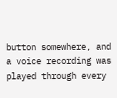button somewhere, and a voice recording was played through every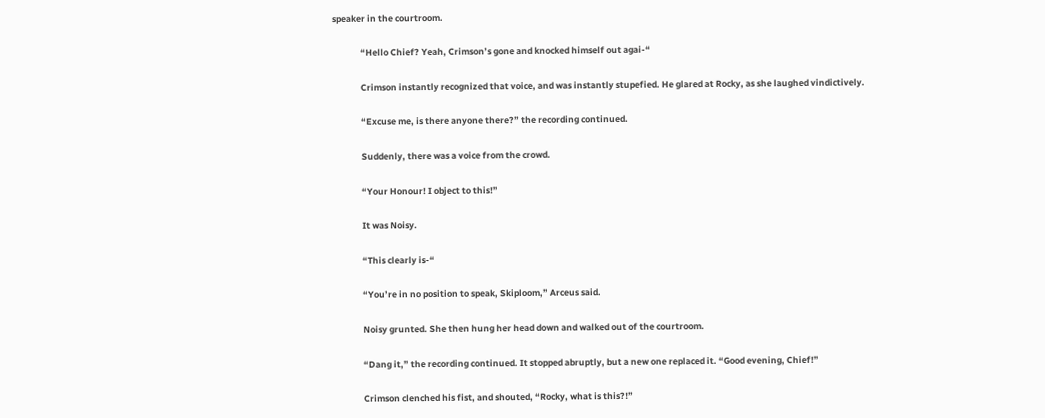speaker in the courtroom.

              “Hello Chief? Yeah, Crimson’s gone and knocked himself out agai-“

              Crimson instantly recognized that voice, and was instantly stupefied. He glared at Rocky, as she laughed vindictively.

              “Excuse me, is there anyone there?” the recording continued.

              Suddenly, there was a voice from the crowd.

              “Your Honour! I object to this!”

              It was Noisy.

              “This clearly is-“

              “You’re in no position to speak, Skiploom,” Arceus said.

              Noisy grunted. She then hung her head down and walked out of the courtroom.

              “Dang it,” the recording continued. It stopped abruptly, but a new one replaced it. “Good evening, Chief!”

              Crimson clenched his fist, and shouted, “Rocky, what is this?!”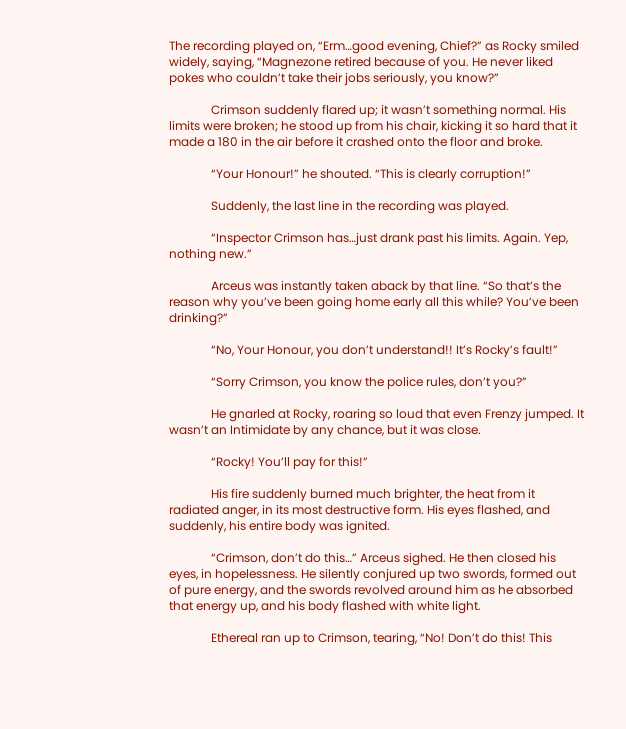The recording played on, “Erm…good evening, Chief?” as Rocky smiled widely, saying, “Magnezone retired because of you. He never liked pokes who couldn’t take their jobs seriously, you know?”

              Crimson suddenly flared up; it wasn’t something normal. His limits were broken; he stood up from his chair, kicking it so hard that it made a 180 in the air before it crashed onto the floor and broke.

              “Your Honour!” he shouted. “This is clearly corruption!”

              Suddenly, the last line in the recording was played.

              “Inspector Crimson has…just drank past his limits. Again. Yep, nothing new.”

              Arceus was instantly taken aback by that line. “So that’s the reason why you’ve been going home early all this while? You’ve been drinking?”

              “No, Your Honour, you don’t understand!! It’s Rocky’s fault!”

              “Sorry Crimson, you know the police rules, don’t you?”

              He gnarled at Rocky, roaring so loud that even Frenzy jumped. It wasn’t an Intimidate by any chance, but it was close.

              “Rocky! You’ll pay for this!”

              His fire suddenly burned much brighter, the heat from it radiated anger, in its most destructive form. His eyes flashed, and suddenly, his entire body was ignited.

              “Crimson, don’t do this…” Arceus sighed. He then closed his eyes, in hopelessness. He silently conjured up two swords, formed out of pure energy, and the swords revolved around him as he absorbed that energy up, and his body flashed with white light.

              Ethereal ran up to Crimson, tearing, “No! Don’t do this! This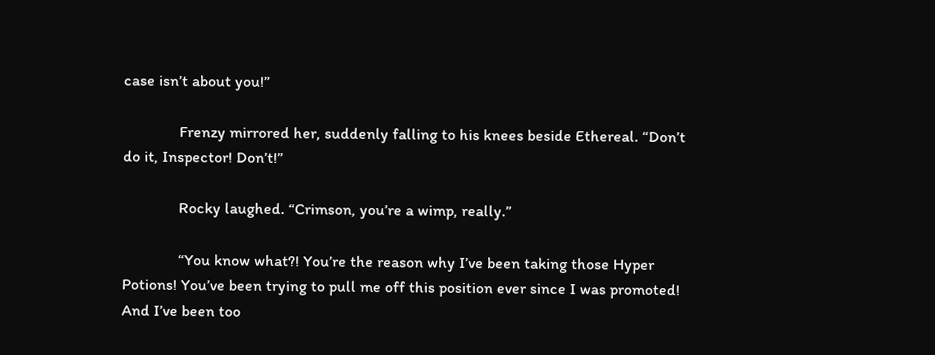case isn’t about you!”

              Frenzy mirrored her, suddenly falling to his knees beside Ethereal. “Don’t do it, Inspector! Don’t!”

              Rocky laughed. “Crimson, you’re a wimp, really.”

              “You know what?! You’re the reason why I’ve been taking those Hyper Potions! You’ve been trying to pull me off this position ever since I was promoted! And I’ve been too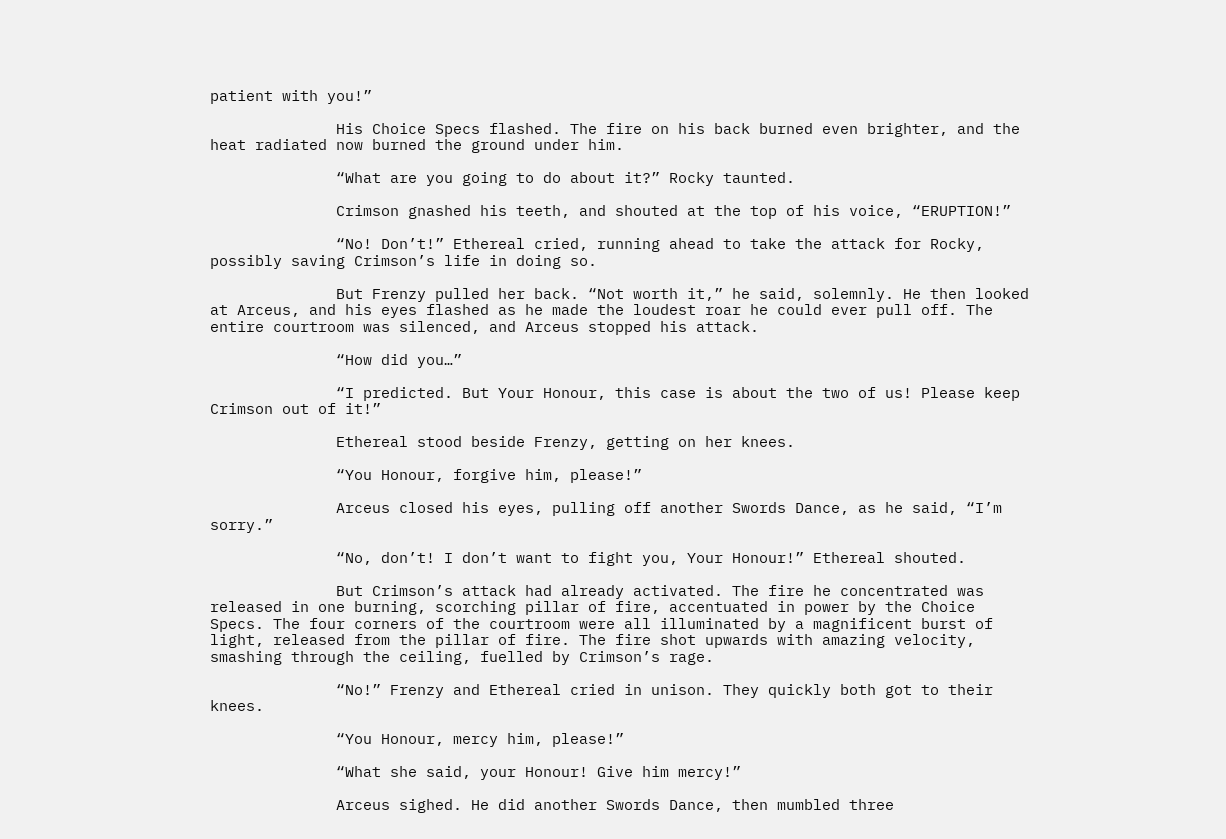patient with you!”

              His Choice Specs flashed. The fire on his back burned even brighter, and the heat radiated now burned the ground under him.

              “What are you going to do about it?” Rocky taunted.

              Crimson gnashed his teeth, and shouted at the top of his voice, “ERUPTION!”

              “No! Don’t!” Ethereal cried, running ahead to take the attack for Rocky, possibly saving Crimson’s life in doing so.

              But Frenzy pulled her back. “Not worth it,” he said, solemnly. He then looked at Arceus, and his eyes flashed as he made the loudest roar he could ever pull off. The entire courtroom was silenced, and Arceus stopped his attack.

              “How did you…”

              “I predicted. But Your Honour, this case is about the two of us! Please keep Crimson out of it!”

              Ethereal stood beside Frenzy, getting on her knees.

              “You Honour, forgive him, please!”

              Arceus closed his eyes, pulling off another Swords Dance, as he said, “I’m sorry.”

              “No, don’t! I don’t want to fight you, Your Honour!” Ethereal shouted.

              But Crimson’s attack had already activated. The fire he concentrated was released in one burning, scorching pillar of fire, accentuated in power by the Choice Specs. The four corners of the courtroom were all illuminated by a magnificent burst of light, released from the pillar of fire. The fire shot upwards with amazing velocity, smashing through the ceiling, fuelled by Crimson’s rage.

              “No!” Frenzy and Ethereal cried in unison. They quickly both got to their knees.

              “You Honour, mercy him, please!”

              “What she said, your Honour! Give him mercy!”

              Arceus sighed. He did another Swords Dance, then mumbled three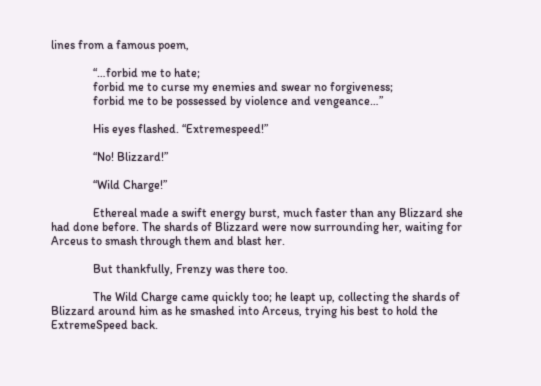lines from a famous poem,

              “…forbid me to hate;
              forbid me to curse my enemies and swear no forgiveness;
              forbid me to be possessed by violence and vengeance…”

              His eyes flashed. “Extremespeed!”

              “No! Blizzard!”

              “Wild Charge!”

              Ethereal made a swift energy burst, much faster than any Blizzard she had done before. The shards of Blizzard were now surrounding her, waiting for Arceus to smash through them and blast her.

              But thankfully, Frenzy was there too.

              The Wild Charge came quickly too; he leapt up, collecting the shards of Blizzard around him as he smashed into Arceus, trying his best to hold the ExtremeSpeed back.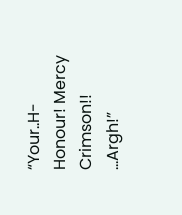“Your..H-Honour! Mercy Crimson!! …Argh!”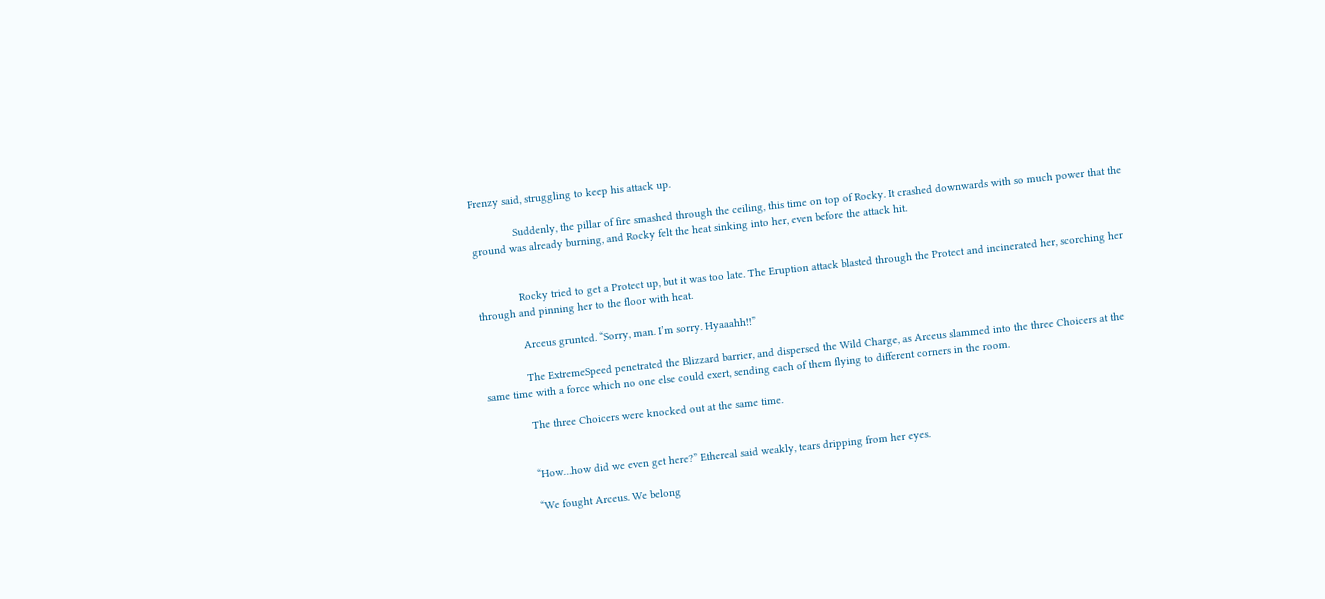Frenzy said, struggling to keep his attack up.

              Suddenly, the pillar of fire smashed through the ceiling, this time on top of Rocky. It crashed downwards with so much power that the ground was already burning, and Rocky felt the heat sinking into her, even before the attack hit.


              Rocky tried to get a Protect up, but it was too late. The Eruption attack blasted through the Protect and incinerated her, scorching her through and pinning her to the floor with heat.

              Arceus grunted. “Sorry, man. I’m sorry. Hyaaahh!!”

              The ExtremeSpeed penetrated the Blizzard barrier, and dispersed the Wild Charge, as Arceus slammed into the three Choicers at the same time with a force which no one else could exert, sending each of them flying to different corners in the room.

              The three Choicers were knocked out at the same time.


              “How…how did we even get here?” Ethereal said weakly, tears dripping from her eyes.

              “We fought Arceus. We belong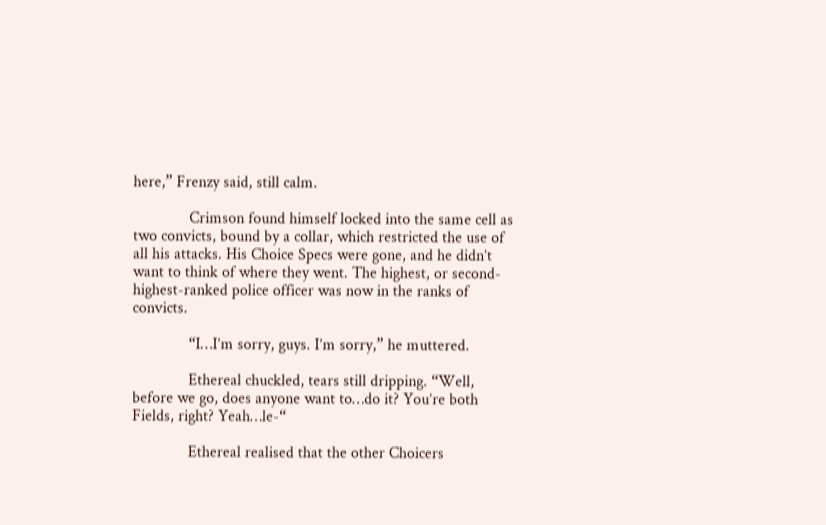here,” Frenzy said, still calm.

              Crimson found himself locked into the same cell as two convicts, bound by a collar, which restricted the use of all his attacks. His Choice Specs were gone, and he didn’t want to think of where they went. The highest, or second-highest-ranked police officer was now in the ranks of convicts.

              “I…I’m sorry, guys. I’m sorry,” he muttered.

              Ethereal chuckled, tears still dripping. “Well, before we go, does anyone want to…do it? You’re both Fields, right? Yeah…le-“

              Ethereal realised that the other Choicers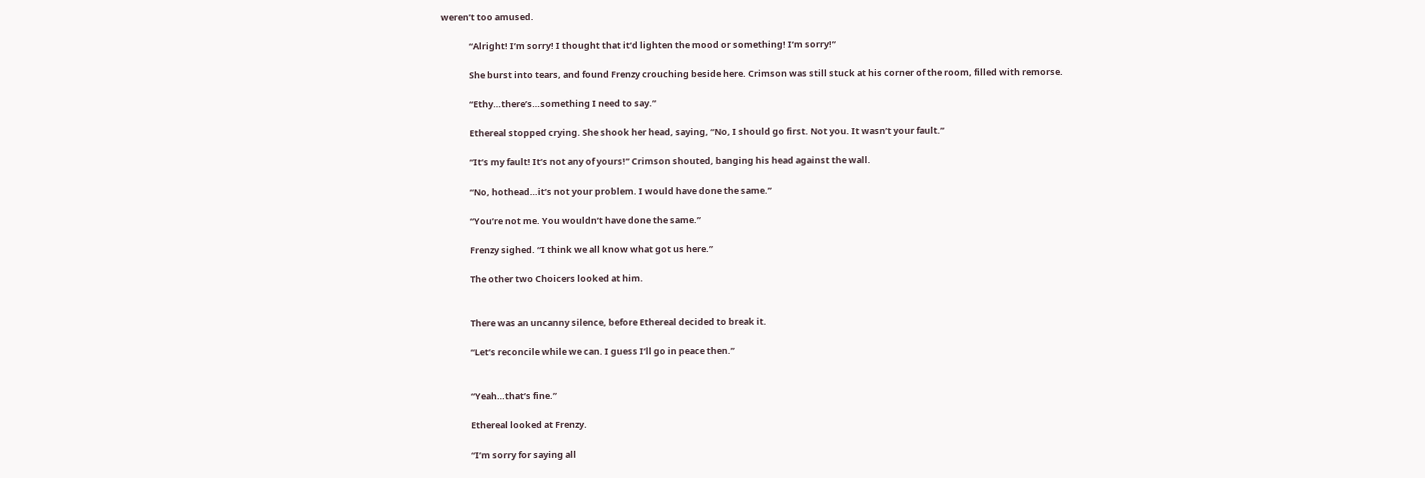weren’t too amused.

              “Alright! I’m sorry! I thought that it’d lighten the mood or something! I’m sorry!”

              She burst into tears, and found Frenzy crouching beside here. Crimson was still stuck at his corner of the room, filled with remorse.

              “Ethy…there’s…something I need to say.”

              Ethereal stopped crying. She shook her head, saying, “No, I should go first. Not you. It wasn’t your fault.”

              “It’s my fault! It’s not any of yours!” Crimson shouted, banging his head against the wall.

              “No, hothead…it’s not your problem. I would have done the same.”

              “You’re not me. You wouldn’t have done the same.”

              Frenzy sighed. “I think we all know what got us here.”

              The other two Choicers looked at him.


              There was an uncanny silence, before Ethereal decided to break it.

              “Let’s reconcile while we can. I guess I’ll go in peace then.”


              “Yeah…that’s fine.”

              Ethereal looked at Frenzy.

              “I’m sorry for saying all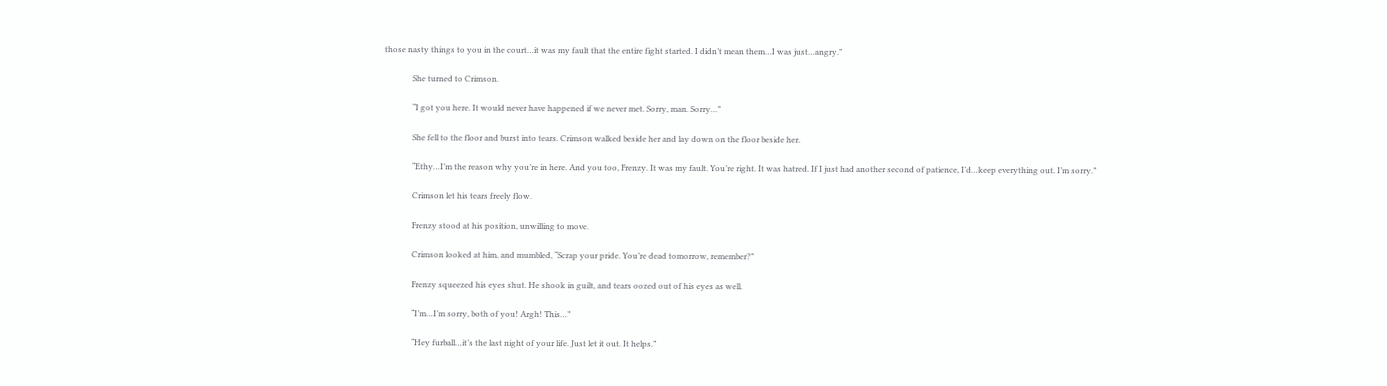those nasty things to you in the court…it was my fault that the entire fight started. I didn’t mean them…I was just…angry.”

              She turned to Crimson.

              “I got you here. It would never have happened if we never met. Sorry, man. Sorry…”

              She fell to the floor and burst into tears. Crimson walked beside her and lay down on the floor beside her.

              “Ethy…I’m the reason why you’re in here. And you too, Frenzy. It was my fault. You’re right. It was hatred. If I just had another second of patience, I’d…keep everything out. I’m sorry.”

              Crimson let his tears freely flow.

              Frenzy stood at his position, unwilling to move.

              Crimson looked at him, and mumbled, “Scrap your pride. You’re dead tomorrow, remember?”

              Frenzy squeezed his eyes shut. He shook in guilt, and tears oozed out of his eyes as well.

              “I’m…I’m sorry, both of you! Argh! This…”

              “Hey furball…it’s the last night of your life. Just let it out. It helps.”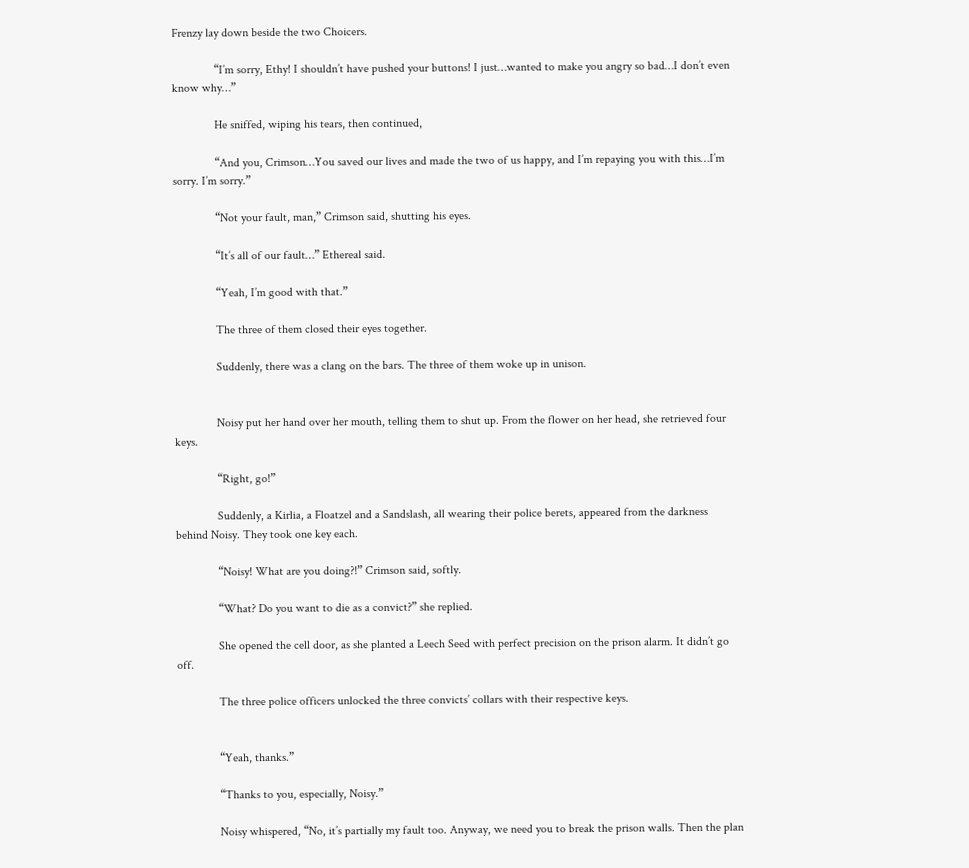Frenzy lay down beside the two Choicers.

              “I’m sorry, Ethy! I shouldn’t have pushed your buttons! I just…wanted to make you angry so bad…I don’t even know why…”

              He sniffed, wiping his tears, then continued,

              “And you, Crimson…You saved our lives and made the two of us happy, and I’m repaying you with this…I’m sorry. I’m sorry.”

              “Not your fault, man,” Crimson said, shutting his eyes.

              “It’s all of our fault…” Ethereal said.

              “Yeah, I’m good with that.”

              The three of them closed their eyes together.

              Suddenly, there was a clang on the bars. The three of them woke up in unison.


              Noisy put her hand over her mouth, telling them to shut up. From the flower on her head, she retrieved four keys.

              “Right, go!”

              Suddenly, a Kirlia, a Floatzel and a Sandslash, all wearing their police berets, appeared from the darkness behind Noisy. They took one key each.

              “Noisy! What are you doing?!” Crimson said, softly.

              “What? Do you want to die as a convict?” she replied.

              She opened the cell door, as she planted a Leech Seed with perfect precision on the prison alarm. It didn’t go off.

              The three police officers unlocked the three convicts’ collars with their respective keys.


              “Yeah, thanks.”

              “Thanks to you, especially, Noisy.”

              Noisy whispered, “No, it’s partially my fault too. Anyway, we need you to break the prison walls. Then the plan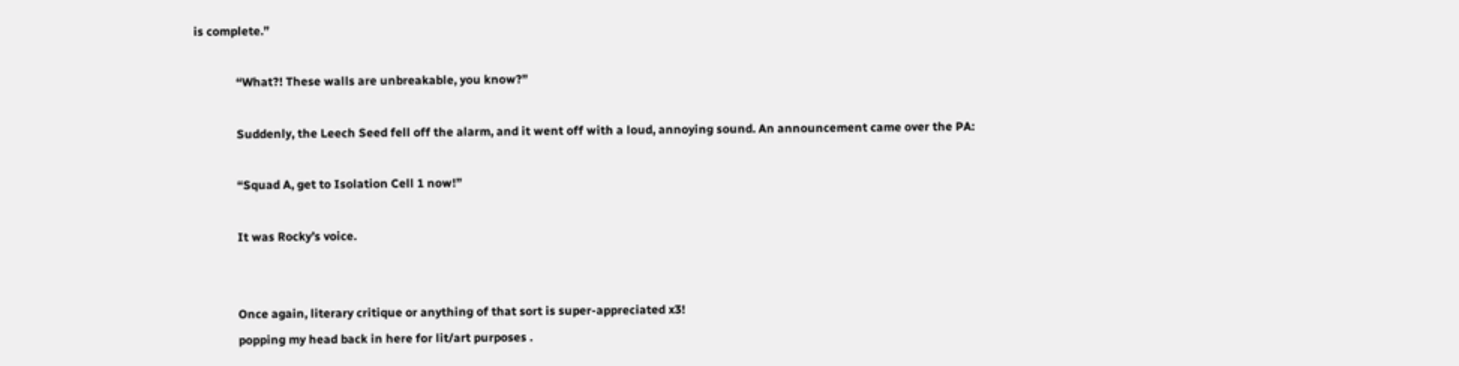is complete.”

              “What?! These walls are unbreakable, you know?”

              Suddenly, the Leech Seed fell off the alarm, and it went off with a loud, annoying sound. An announcement came over the PA:

              “Squad A, get to Isolation Cell 1 now!”

              It was Rocky’s voice.


              Once again, literary critique or anything of that sort is super-appreciated x3!
              popping my head back in here for lit/art purposes .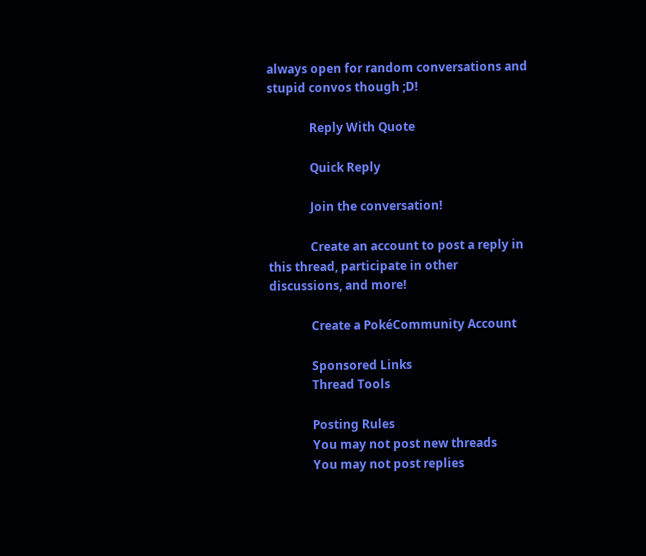always open for random conversations and stupid convos though ;D!

              Reply With Quote

              Quick Reply

              Join the conversation!

              Create an account to post a reply in this thread, participate in other discussions, and more!

              Create a PokéCommunity Account

              Sponsored Links
              Thread Tools

              Posting Rules
              You may not post new threads
              You may not post replies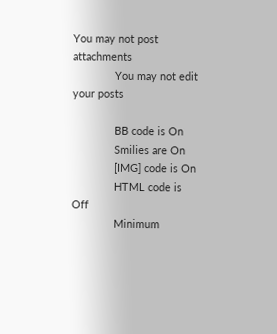You may not post attachments
              You may not edit your posts

              BB code is On
              Smilies are On
              [IMG] code is On
              HTML code is Off
              Minimum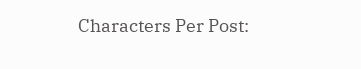Characters Per Post: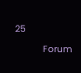25

              Forum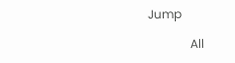Jump

              All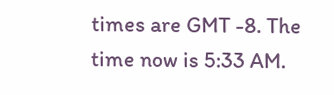times are GMT -8. The time now is 5:33 AM.